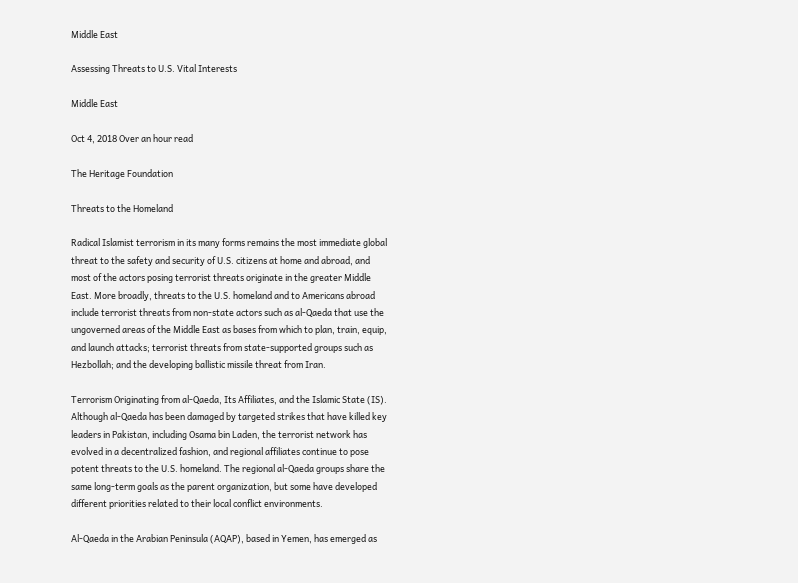Middle East

Assessing Threats to U.S. Vital Interests

Middle East

Oct 4, 2018 Over an hour read

The Heritage Foundation

Threats to the Homeland

Radical Islamist terrorism in its many forms remains the most immediate global threat to the safety and security of U.S. citizens at home and abroad, and most of the actors posing terrorist threats originate in the greater Middle East. More broadly, threats to the U.S. homeland and to Americans abroad include terrorist threats from non-state actors such as al-Qaeda that use the ungoverned areas of the Middle East as bases from which to plan, train, equip, and launch attacks; terrorist threats from state-supported groups such as Hezbollah; and the developing ballistic missile threat from Iran.

Terrorism Originating from al-Qaeda, Its Affiliates, and the Islamic State (IS). Although al-Qaeda has been damaged by targeted strikes that have killed key leaders in Pakistan, including Osama bin Laden, the terrorist network has evolved in a decentralized fashion, and regional affiliates continue to pose potent threats to the U.S. homeland. The regional al-Qaeda groups share the same long-term goals as the parent organization, but some have developed different priorities related to their local conflict environments.

Al-Qaeda in the Arabian Peninsula (AQAP), based in Yemen, has emerged as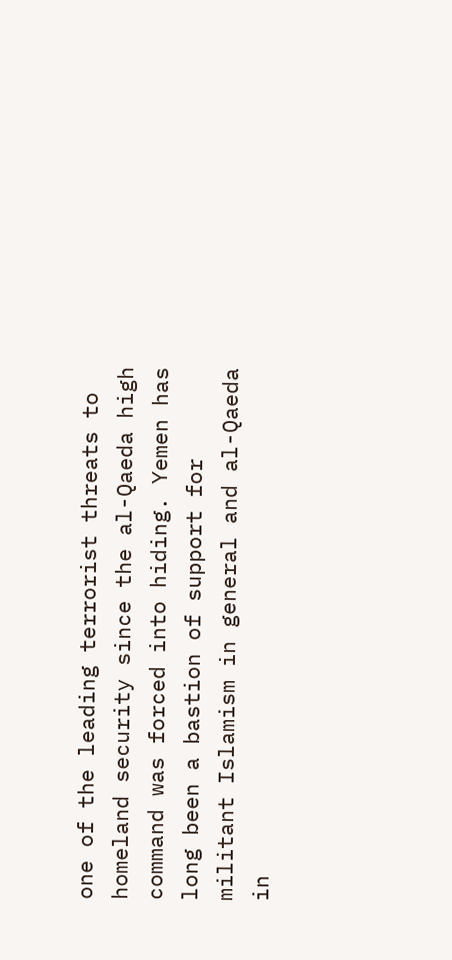one of the leading terrorist threats to homeland security since the al-Qaeda high command was forced into hiding. Yemen has long been a bastion of support for militant Islamism in general and al-Qaeda in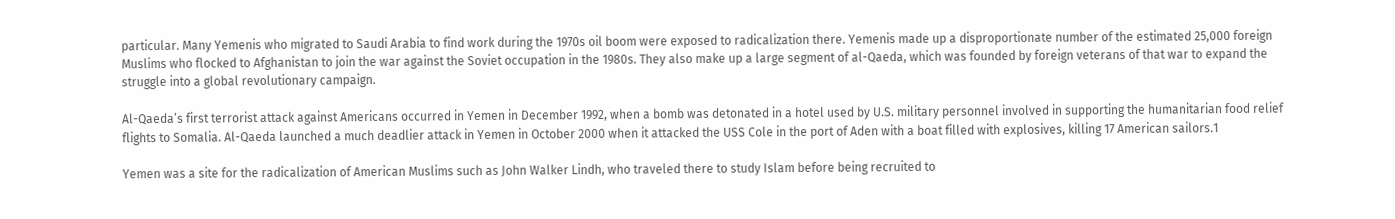particular. Many Yemenis who migrated to Saudi Arabia to find work during the 1970s oil boom were exposed to radicalization there. Yemenis made up a disproportionate number of the estimated 25,000 foreign Muslims who flocked to Afghanistan to join the war against the Soviet occupation in the 1980s. They also make up a large segment of al-Qaeda, which was founded by foreign veterans of that war to expand the struggle into a global revolutionary campaign.

Al-Qaeda’s first terrorist attack against Americans occurred in Yemen in December 1992, when a bomb was detonated in a hotel used by U.S. military personnel involved in supporting the humanitarian food relief flights to Somalia. Al-Qaeda launched a much deadlier attack in Yemen in October 2000 when it attacked the USS Cole in the port of Aden with a boat filled with explosives, killing 17 American sailors.1

Yemen was a site for the radicalization of American Muslims such as John Walker Lindh, who traveled there to study Islam before being recruited to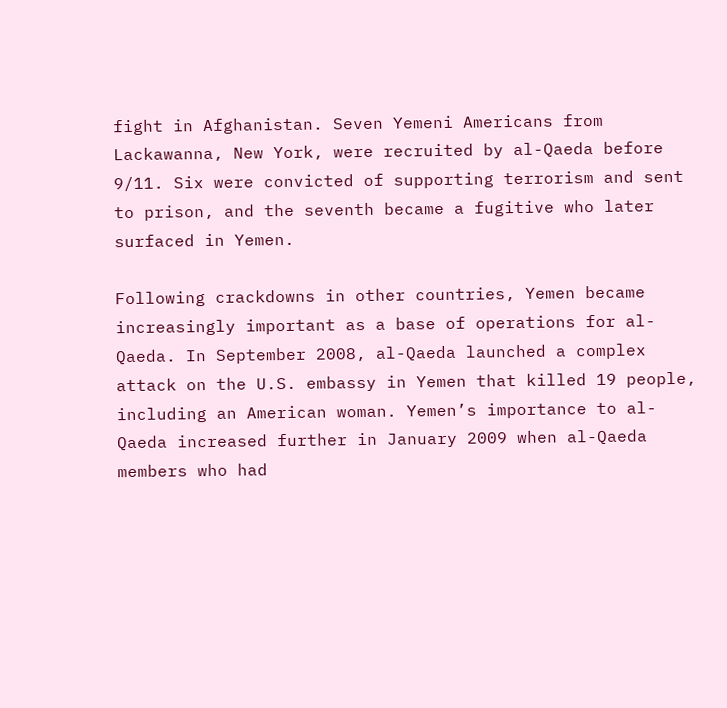fight in Afghanistan. Seven Yemeni Americans from Lackawanna, New York, were recruited by al-Qaeda before 9/11. Six were convicted of supporting terrorism and sent to prison, and the seventh became a fugitive who later surfaced in Yemen.

Following crackdowns in other countries, Yemen became increasingly important as a base of operations for al-Qaeda. In September 2008, al-Qaeda launched a complex attack on the U.S. embassy in Yemen that killed 19 people, including an American woman. Yemen’s importance to al-Qaeda increased further in January 2009 when al-Qaeda members who had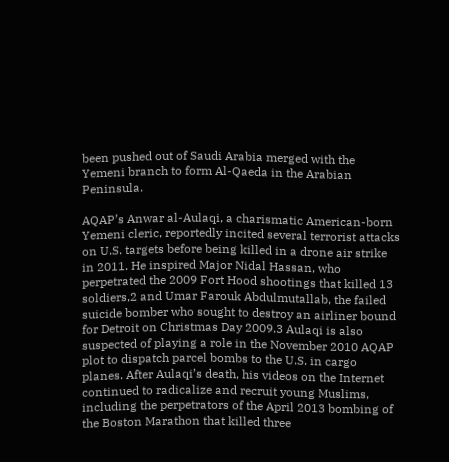been pushed out of Saudi Arabia merged with the Yemeni branch to form Al-Qaeda in the Arabian Peninsula.

AQAP’s Anwar al-Aulaqi, a charismatic American-born Yemeni cleric, reportedly incited several terrorist attacks on U.S. targets before being killed in a drone air strike in 2011. He inspired Major Nidal Hassan, who perpetrated the 2009 Fort Hood shootings that killed 13 soldiers,2 and Umar Farouk Abdulmutallab, the failed suicide bomber who sought to destroy an airliner bound for Detroit on Christmas Day 2009.3 Aulaqi is also suspected of playing a role in the November 2010 AQAP plot to dispatch parcel bombs to the U.S. in cargo planes. After Aulaqi’s death, his videos on the Internet continued to radicalize and recruit young Muslims, including the perpetrators of the April 2013 bombing of the Boston Marathon that killed three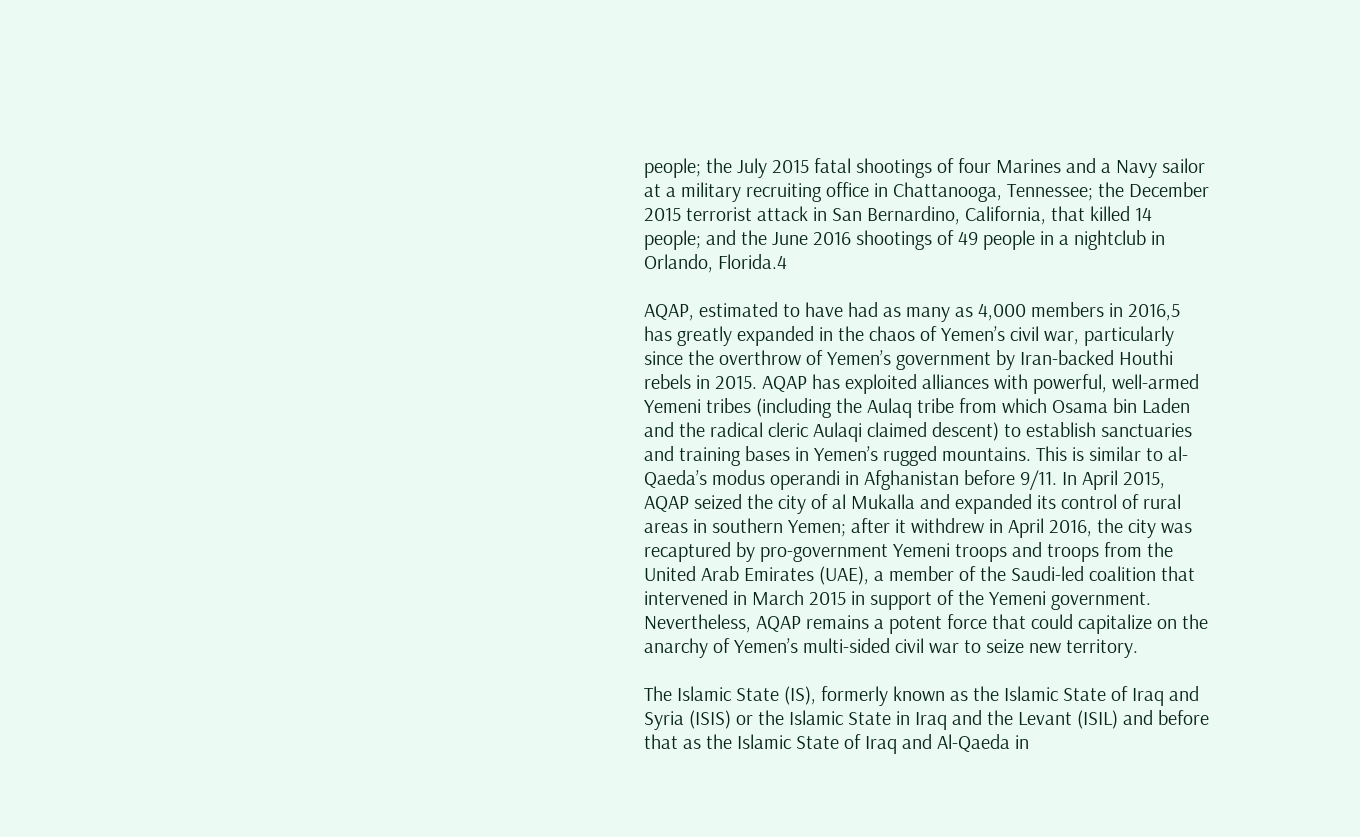people; the July 2015 fatal shootings of four Marines and a Navy sailor at a military recruiting office in Chattanooga, Tennessee; the December 2015 terrorist attack in San Bernardino, California, that killed 14 people; and the June 2016 shootings of 49 people in a nightclub in Orlando, Florida.4

AQAP, estimated to have had as many as 4,000 members in 2016,5 has greatly expanded in the chaos of Yemen’s civil war, particularly since the overthrow of Yemen’s government by Iran-backed Houthi rebels in 2015. AQAP has exploited alliances with powerful, well-armed Yemeni tribes (including the Aulaq tribe from which Osama bin Laden and the radical cleric Aulaqi claimed descent) to establish sanctuaries and training bases in Yemen’s rugged mountains. This is similar to al-Qaeda’s modus operandi in Afghanistan before 9/11. In April 2015, AQAP seized the city of al Mukalla and expanded its control of rural areas in southern Yemen; after it withdrew in April 2016, the city was recaptured by pro-government Yemeni troops and troops from the United Arab Emirates (UAE), a member of the Saudi-led coalition that intervened in March 2015 in support of the Yemeni government. Nevertheless, AQAP remains a potent force that could capitalize on the anarchy of Yemen’s multi-sided civil war to seize new territory.

The Islamic State (IS), formerly known as the Islamic State of Iraq and Syria (ISIS) or the Islamic State in Iraq and the Levant (ISIL) and before that as the Islamic State of Iraq and Al-Qaeda in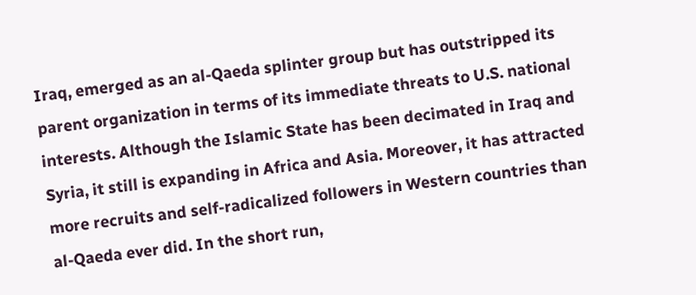Iraq, emerged as an al-Qaeda splinter group but has outstripped its parent organization in terms of its immediate threats to U.S. national interests. Although the Islamic State has been decimated in Iraq and Syria, it still is expanding in Africa and Asia. Moreover, it has attracted more recruits and self-radicalized followers in Western countries than al-Qaeda ever did. In the short run,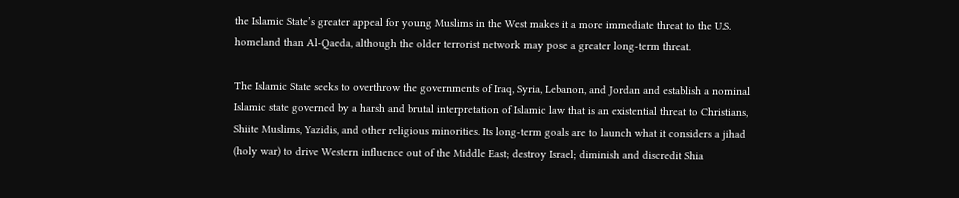the Islamic State’s greater appeal for young Muslims in the West makes it a more immediate threat to the U.S. homeland than Al-Qaeda, although the older terrorist network may pose a greater long-term threat.

The Islamic State seeks to overthrow the governments of Iraq, Syria, Lebanon, and Jordan and establish a nominal Islamic state governed by a harsh and brutal interpretation of Islamic law that is an existential threat to Christians, Shiite Muslims, Yazidis, and other religious minorities. Its long-term goals are to launch what it considers a jihad (holy war) to drive Western influence out of the Middle East; destroy Israel; diminish and discredit Shia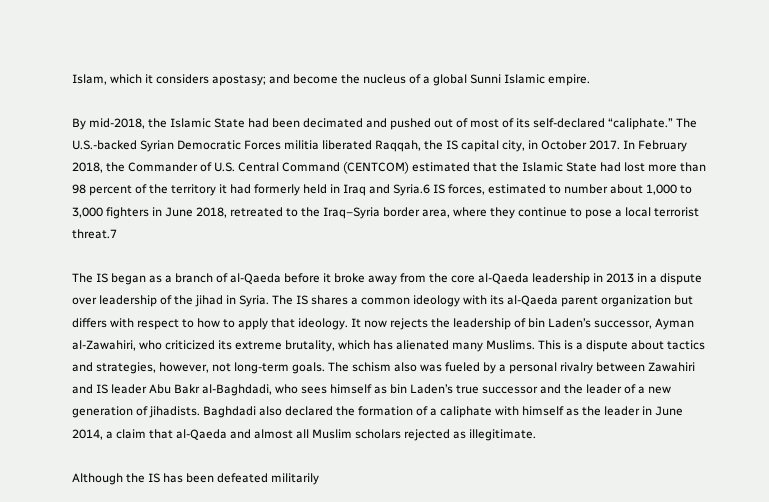Islam, which it considers apostasy; and become the nucleus of a global Sunni Islamic empire.

By mid-2018, the Islamic State had been decimated and pushed out of most of its self-declared “caliphate.” The U.S.-backed Syrian Democratic Forces militia liberated Raqqah, the IS capital city, in October 2017. In February 2018, the Commander of U.S. Central Command (CENTCOM) estimated that the Islamic State had lost more than 98 percent of the territory it had formerly held in Iraq and Syria.6 IS forces, estimated to number about 1,000 to 3,000 fighters in June 2018, retreated to the Iraq–Syria border area, where they continue to pose a local terrorist threat.7

The IS began as a branch of al-Qaeda before it broke away from the core al-Qaeda leadership in 2013 in a dispute over leadership of the jihad in Syria. The IS shares a common ideology with its al-Qaeda parent organization but differs with respect to how to apply that ideology. It now rejects the leadership of bin Laden’s successor, Ayman al-Zawahiri, who criticized its extreme brutality, which has alienated many Muslims. This is a dispute about tactics and strategies, however, not long-term goals. The schism also was fueled by a personal rivalry between Zawahiri and IS leader Abu Bakr al-Baghdadi, who sees himself as bin Laden’s true successor and the leader of a new generation of jihadists. Baghdadi also declared the formation of a caliphate with himself as the leader in June 2014, a claim that al-Qaeda and almost all Muslim scholars rejected as illegitimate.

Although the IS has been defeated militarily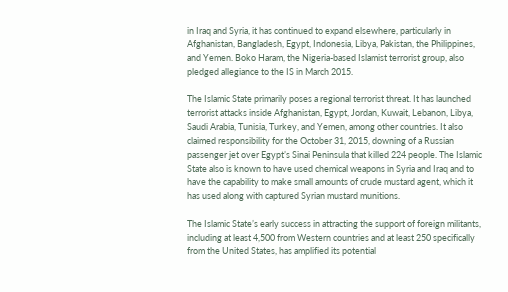in Iraq and Syria, it has continued to expand elsewhere, particularly in Afghanistan, Bangladesh, Egypt, Indonesia, Libya, Pakistan, the Philippines, and Yemen. Boko Haram, the Nigeria-based Islamist terrorist group, also pledged allegiance to the IS in March 2015.

The Islamic State primarily poses a regional terrorist threat. It has launched terrorist attacks inside Afghanistan, Egypt, Jordan, Kuwait, Lebanon, Libya, Saudi Arabia, Tunisia, Turkey, and Yemen, among other countries. It also claimed responsibility for the October 31, 2015, downing of a Russian passenger jet over Egypt’s Sinai Peninsula that killed 224 people. The Islamic State also is known to have used chemical weapons in Syria and Iraq and to have the capability to make small amounts of crude mustard agent, which it has used along with captured Syrian mustard munitions.

The Islamic State’s early success in attracting the support of foreign militants, including at least 4,500 from Western countries and at least 250 specifically from the United States, has amplified its potential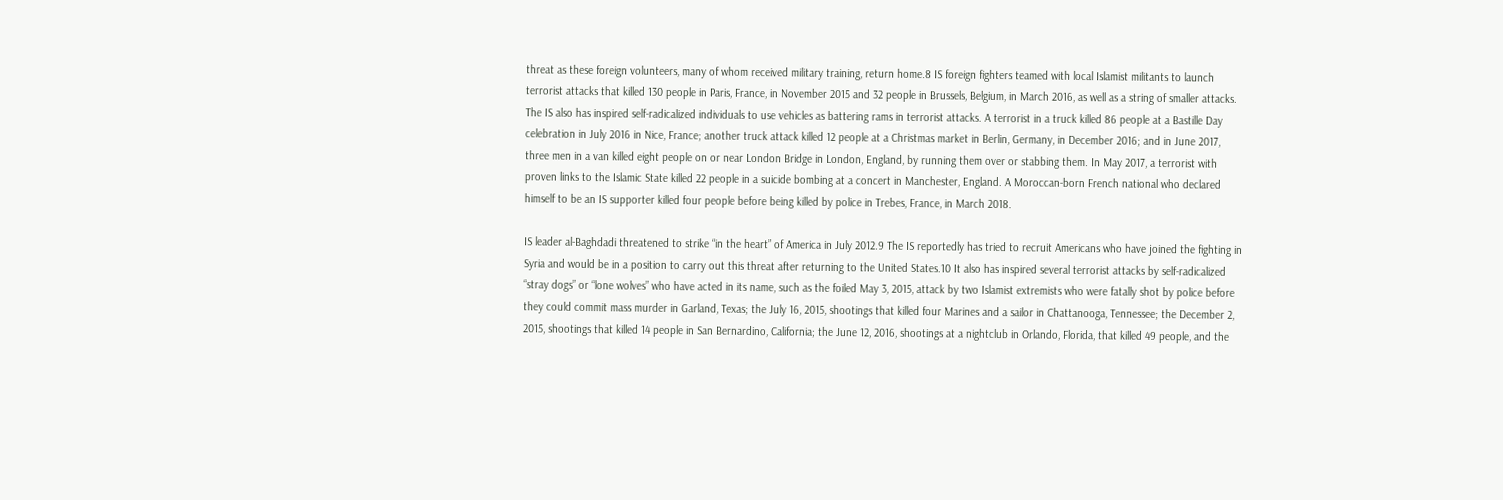threat as these foreign volunteers, many of whom received military training, return home.8 IS foreign fighters teamed with local Islamist militants to launch terrorist attacks that killed 130 people in Paris, France, in November 2015 and 32 people in Brussels, Belgium, in March 2016, as well as a string of smaller attacks. The IS also has inspired self-radicalized individuals to use vehicles as battering rams in terrorist attacks. A terrorist in a truck killed 86 people at a Bastille Day celebration in July 2016 in Nice, France; another truck attack killed 12 people at a Christmas market in Berlin, Germany, in December 2016; and in June 2017, three men in a van killed eight people on or near London Bridge in London, England, by running them over or stabbing them. In May 2017, a terrorist with proven links to the Islamic State killed 22 people in a suicide bombing at a concert in Manchester, England. A Moroccan-born French national who declared himself to be an IS supporter killed four people before being killed by police in Trebes, France, in March 2018.

IS leader al-Baghdadi threatened to strike “in the heart” of America in July 2012.9 The IS reportedly has tried to recruit Americans who have joined the fighting in Syria and would be in a position to carry out this threat after returning to the United States.10 It also has inspired several terrorist attacks by self-radicalized “stray dogs” or “lone wolves” who have acted in its name, such as the foiled May 3, 2015, attack by two Islamist extremists who were fatally shot by police before they could commit mass murder in Garland, Texas; the July 16, 2015, shootings that killed four Marines and a sailor in Chattanooga, Tennessee; the December 2, 2015, shootings that killed 14 people in San Bernardino, California; the June 12, 2016, shootings at a nightclub in Orlando, Florida, that killed 49 people, and the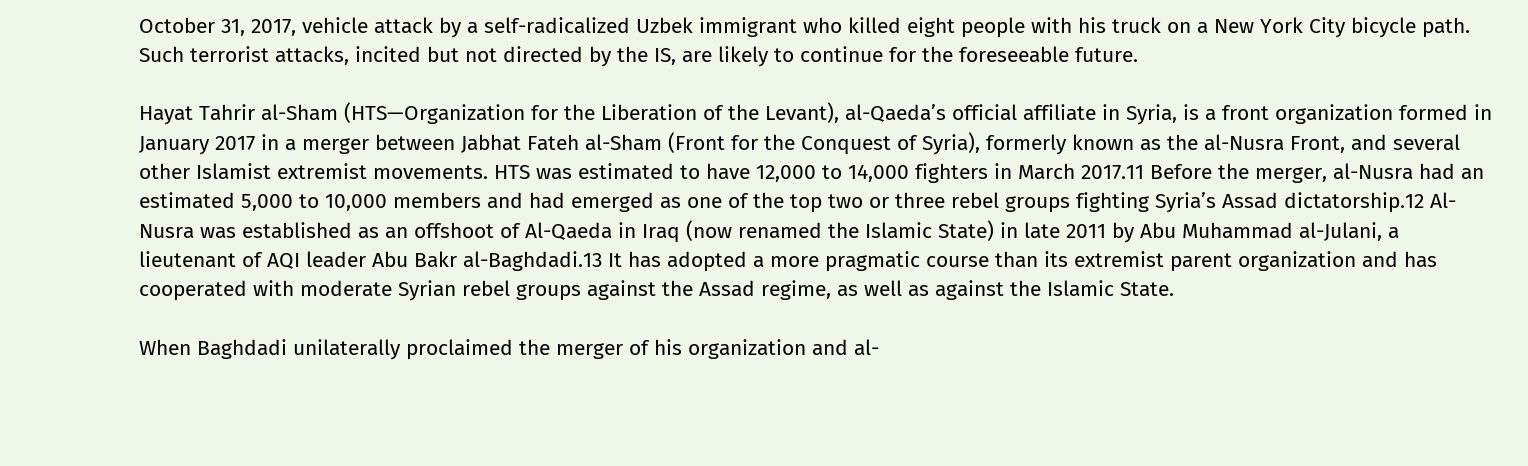October 31, 2017, vehicle attack by a self-radicalized Uzbek immigrant who killed eight people with his truck on a New York City bicycle path. Such terrorist attacks, incited but not directed by the IS, are likely to continue for the foreseeable future.

Hayat Tahrir al-Sham (HTS—Organization for the Liberation of the Levant), al-Qaeda’s official affiliate in Syria, is a front organization formed in January 2017 in a merger between Jabhat Fateh al-Sham (Front for the Conquest of Syria), formerly known as the al-Nusra Front, and several other Islamist extremist movements. HTS was estimated to have 12,000 to 14,000 fighters in March 2017.11 Before the merger, al-Nusra had an estimated 5,000 to 10,000 members and had emerged as one of the top two or three rebel groups fighting Syria’s Assad dictatorship.12 Al-Nusra was established as an offshoot of Al-Qaeda in Iraq (now renamed the Islamic State) in late 2011 by Abu Muhammad al-Julani, a lieutenant of AQI leader Abu Bakr al-Baghdadi.13 It has adopted a more pragmatic course than its extremist parent organization and has cooperated with moderate Syrian rebel groups against the Assad regime, as well as against the Islamic State.

When Baghdadi unilaterally proclaimed the merger of his organization and al-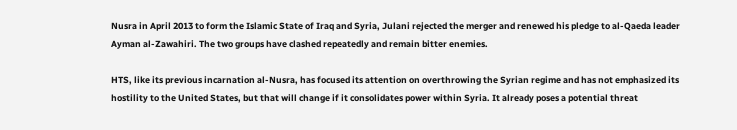Nusra in April 2013 to form the Islamic State of Iraq and Syria, Julani rejected the merger and renewed his pledge to al-Qaeda leader Ayman al-Zawahiri. The two groups have clashed repeatedly and remain bitter enemies.

HTS, like its previous incarnation al-Nusra, has focused its attention on overthrowing the Syrian regime and has not emphasized its hostility to the United States, but that will change if it consolidates power within Syria. It already poses a potential threat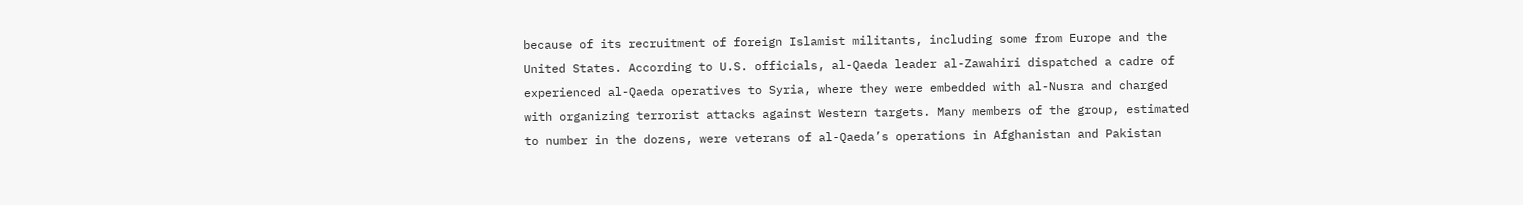because of its recruitment of foreign Islamist militants, including some from Europe and the United States. According to U.S. officials, al-Qaeda leader al-Zawahiri dispatched a cadre of experienced al-Qaeda operatives to Syria, where they were embedded with al-Nusra and charged with organizing terrorist attacks against Western targets. Many members of the group, estimated to number in the dozens, were veterans of al-Qaeda’s operations in Afghanistan and Pakistan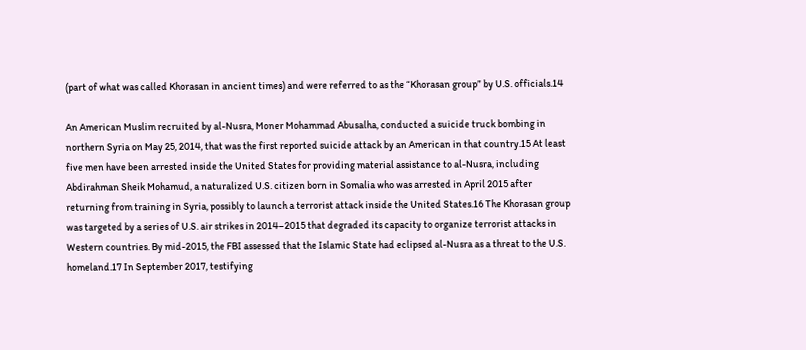(part of what was called Khorasan in ancient times) and were referred to as the “Khorasan group” by U.S. officials.14

An American Muslim recruited by al-Nusra, Moner Mohammad Abusalha, conducted a suicide truck bombing in northern Syria on May 25, 2014, that was the first reported suicide attack by an American in that country.15 At least five men have been arrested inside the United States for providing material assistance to al-Nusra, including Abdirahman Sheik Mohamud, a naturalized U.S. citizen born in Somalia who was arrested in April 2015 after returning from training in Syria, possibly to launch a terrorist attack inside the United States.16 The Khorasan group was targeted by a series of U.S. air strikes in 2014–2015 that degraded its capacity to organize terrorist attacks in Western countries. By mid-2015, the FBI assessed that the Islamic State had eclipsed al-Nusra as a threat to the U.S. homeland.17 In September 2017, testifying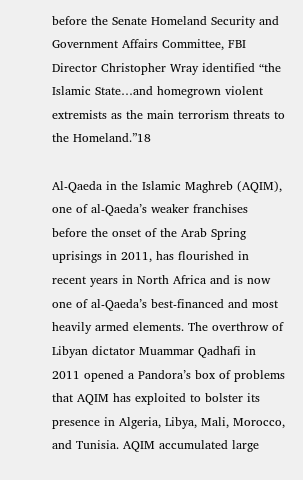before the Senate Homeland Security and Government Affairs Committee, FBI Director Christopher Wray identified “the Islamic State…and homegrown violent extremists as the main terrorism threats to the Homeland.”18

Al-Qaeda in the Islamic Maghreb (AQIM), one of al-Qaeda’s weaker franchises before the onset of the Arab Spring uprisings in 2011, has flourished in recent years in North Africa and is now one of al-Qaeda’s best-financed and most heavily armed elements. The overthrow of Libyan dictator Muammar Qadhafi in 2011 opened a Pandora’s box of problems that AQIM has exploited to bolster its presence in Algeria, Libya, Mali, Morocco, and Tunisia. AQIM accumulated large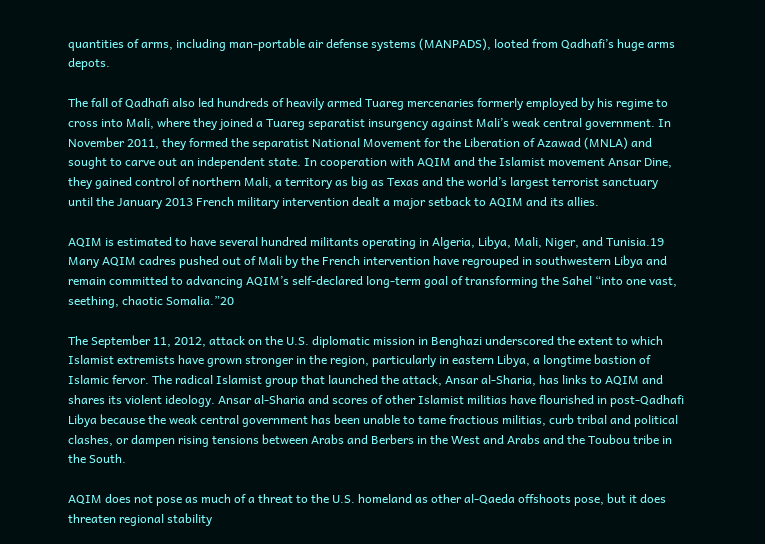quantities of arms, including man-portable air defense systems (MANPADS), looted from Qadhafi’s huge arms depots.

The fall of Qadhafi also led hundreds of heavily armed Tuareg mercenaries formerly employed by his regime to cross into Mali, where they joined a Tuareg separatist insurgency against Mali’s weak central government. In November 2011, they formed the separatist National Movement for the Liberation of Azawad (MNLA) and sought to carve out an independent state. In cooperation with AQIM and the Islamist movement Ansar Dine, they gained control of northern Mali, a territory as big as Texas and the world’s largest terrorist sanctuary until the January 2013 French military intervention dealt a major setback to AQIM and its allies.

AQIM is estimated to have several hundred militants operating in Algeria, Libya, Mali, Niger, and Tunisia.19 Many AQIM cadres pushed out of Mali by the French intervention have regrouped in southwestern Libya and remain committed to advancing AQIM’s self-declared long-term goal of transforming the Sahel “into one vast, seething, chaotic Somalia.”20

The September 11, 2012, attack on the U.S. diplomatic mission in Benghazi underscored the extent to which Islamist extremists have grown stronger in the region, particularly in eastern Libya, a longtime bastion of Islamic fervor. The radical Islamist group that launched the attack, Ansar al-Sharia, has links to AQIM and shares its violent ideology. Ansar al-Sharia and scores of other Islamist militias have flourished in post-Qadhafi Libya because the weak central government has been unable to tame fractious militias, curb tribal and political clashes, or dampen rising tensions between Arabs and Berbers in the West and Arabs and the Toubou tribe in the South.

AQIM does not pose as much of a threat to the U.S. homeland as other al-Qaeda offshoots pose, but it does threaten regional stability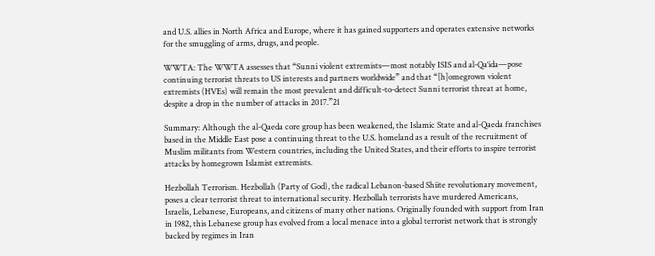and U.S. allies in North Africa and Europe, where it has gained supporters and operates extensive networks for the smuggling of arms, drugs, and people.

WWTA: The WWTA assesses that “Sunni violent extremists—most notably ISIS and al-Qa‘ida—pose continuing terrorist threats to US interests and partners worldwide” and that “[h]omegrown violent extremists (HVEs) will remain the most prevalent and difficult-to-detect Sunni terrorist threat at home, despite a drop in the number of attacks in 2017.”21

Summary: Although the al-Qaeda core group has been weakened, the Islamic State and al-Qaeda franchises based in the Middle East pose a continuing threat to the U.S. homeland as a result of the recruitment of Muslim militants from Western countries, including the United States, and their efforts to inspire terrorist attacks by homegrown Islamist extremists.

Hezbollah Terrorism. Hezbollah (Party of God), the radical Lebanon-based Shiite revolutionary movement, poses a clear terrorist threat to international security. Hezbollah terrorists have murdered Americans, Israelis, Lebanese, Europeans, and citizens of many other nations. Originally founded with support from Iran in 1982, this Lebanese group has evolved from a local menace into a global terrorist network that is strongly backed by regimes in Iran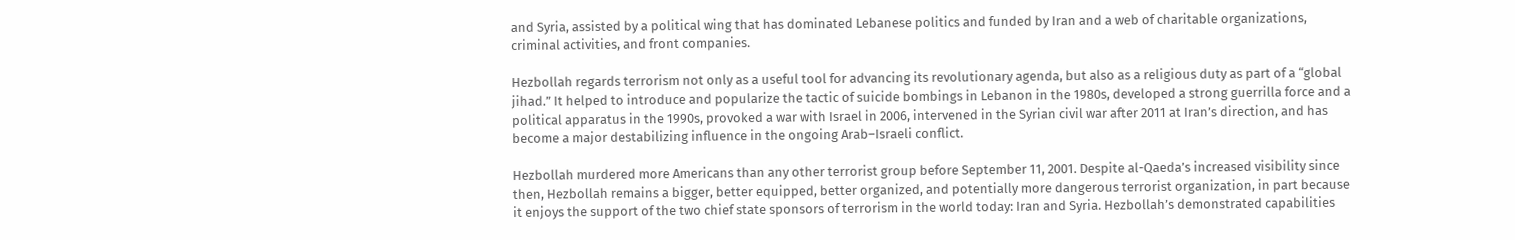and Syria, assisted by a political wing that has dominated Lebanese politics and funded by Iran and a web of charitable organizations, criminal activities, and front companies.

Hezbollah regards terrorism not only as a useful tool for advancing its revolutionary agenda, but also as a religious duty as part of a “global jihad.” It helped to introduce and popularize the tactic of suicide bombings in Lebanon in the 1980s, developed a strong guerrilla force and a political apparatus in the 1990s, provoked a war with Israel in 2006, intervened in the Syrian civil war after 2011 at Iran’s direction, and has become a major destabilizing influence in the ongoing Arab–Israeli conflict.

Hezbollah murdered more Americans than any other terrorist group before September 11, 2001. Despite al-Qaeda’s increased visibility since then, Hezbollah remains a bigger, better equipped, better organized, and potentially more dangerous terrorist organization, in part because it enjoys the support of the two chief state sponsors of terrorism in the world today: Iran and Syria. Hezbollah’s demonstrated capabilities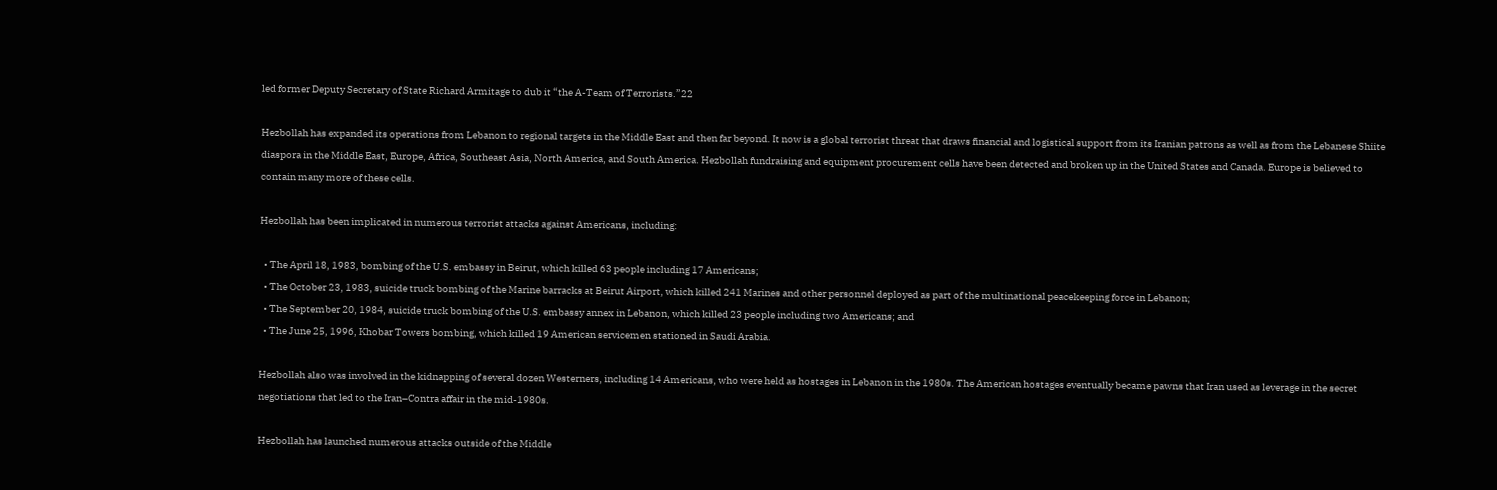led former Deputy Secretary of State Richard Armitage to dub it “the A-Team of Terrorists.”22

Hezbollah has expanded its operations from Lebanon to regional targets in the Middle East and then far beyond. It now is a global terrorist threat that draws financial and logistical support from its Iranian patrons as well as from the Lebanese Shiite diaspora in the Middle East, Europe, Africa, Southeast Asia, North America, and South America. Hezbollah fundraising and equipment procurement cells have been detected and broken up in the United States and Canada. Europe is believed to contain many more of these cells.

Hezbollah has been implicated in numerous terrorist attacks against Americans, including:

  • The April 18, 1983, bombing of the U.S. embassy in Beirut, which killed 63 people including 17 Americans;
  • The October 23, 1983, suicide truck bombing of the Marine barracks at Beirut Airport, which killed 241 Marines and other personnel deployed as part of the multinational peacekeeping force in Lebanon;
  • The September 20, 1984, suicide truck bombing of the U.S. embassy annex in Lebanon, which killed 23 people including two Americans; and
  • The June 25, 1996, Khobar Towers bombing, which killed 19 American servicemen stationed in Saudi Arabia.

Hezbollah also was involved in the kidnapping of several dozen Westerners, including 14 Americans, who were held as hostages in Lebanon in the 1980s. The American hostages eventually became pawns that Iran used as leverage in the secret negotiations that led to the Iran–Contra affair in the mid-1980s.

Hezbollah has launched numerous attacks outside of the Middle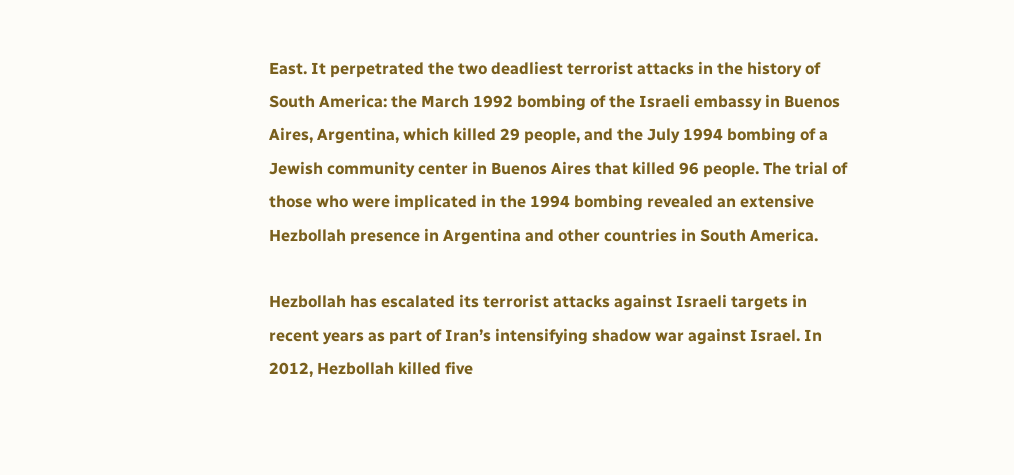East. It perpetrated the two deadliest terrorist attacks in the history of South America: the March 1992 bombing of the Israeli embassy in Buenos Aires, Argentina, which killed 29 people, and the July 1994 bombing of a Jewish community center in Buenos Aires that killed 96 people. The trial of those who were implicated in the 1994 bombing revealed an extensive Hezbollah presence in Argentina and other countries in South America.

Hezbollah has escalated its terrorist attacks against Israeli targets in recent years as part of Iran’s intensifying shadow war against Israel. In 2012, Hezbollah killed five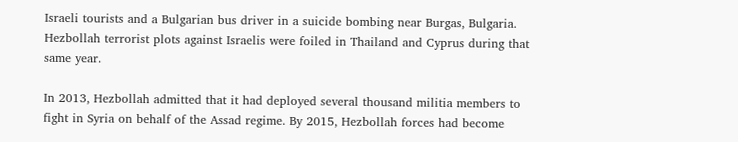Israeli tourists and a Bulgarian bus driver in a suicide bombing near Burgas, Bulgaria. Hezbollah terrorist plots against Israelis were foiled in Thailand and Cyprus during that same year.

In 2013, Hezbollah admitted that it had deployed several thousand militia members to fight in Syria on behalf of the Assad regime. By 2015, Hezbollah forces had become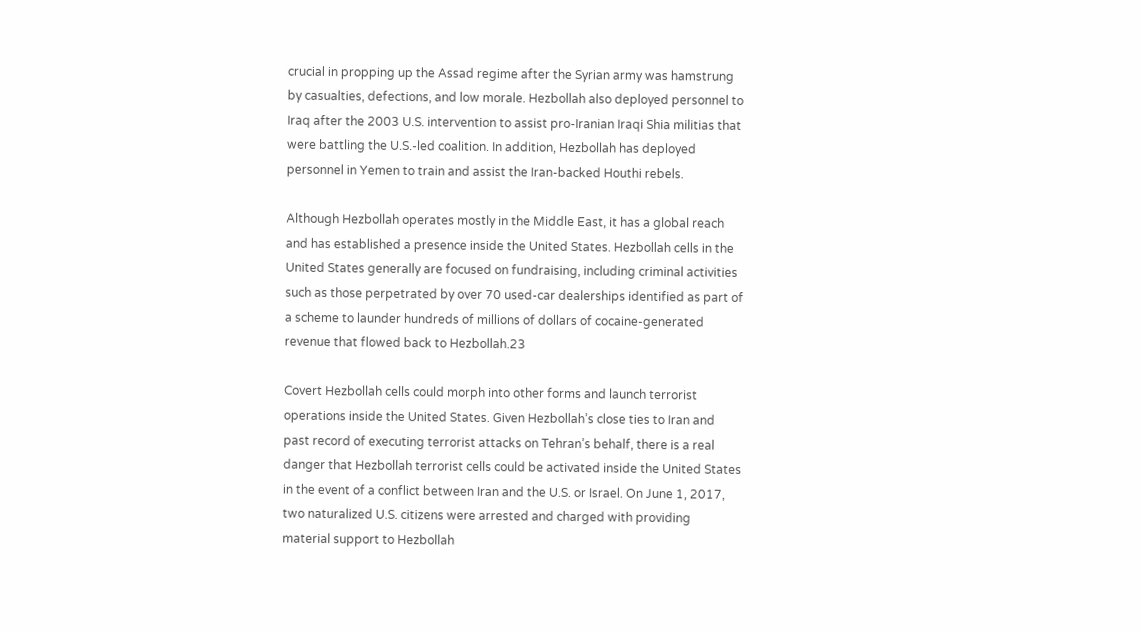crucial in propping up the Assad regime after the Syrian army was hamstrung by casualties, defections, and low morale. Hezbollah also deployed personnel to Iraq after the 2003 U.S. intervention to assist pro-Iranian Iraqi Shia militias that were battling the U.S.-led coalition. In addition, Hezbollah has deployed personnel in Yemen to train and assist the Iran-backed Houthi rebels.

Although Hezbollah operates mostly in the Middle East, it has a global reach and has established a presence inside the United States. Hezbollah cells in the United States generally are focused on fundraising, including criminal activities such as those perpetrated by over 70 used-car dealerships identified as part of a scheme to launder hundreds of millions of dollars of cocaine-generated revenue that flowed back to Hezbollah.23

Covert Hezbollah cells could morph into other forms and launch terrorist operations inside the United States. Given Hezbollah’s close ties to Iran and past record of executing terrorist attacks on Tehran’s behalf, there is a real danger that Hezbollah terrorist cells could be activated inside the United States in the event of a conflict between Iran and the U.S. or Israel. On June 1, 2017, two naturalized U.S. citizens were arrested and charged with providing material support to Hezbollah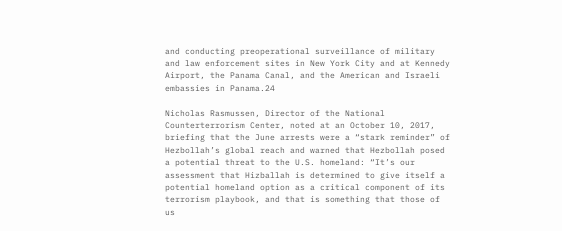and conducting preoperational surveillance of military and law enforcement sites in New York City and at Kennedy Airport, the Panama Canal, and the American and Israeli embassies in Panama.24

Nicholas Rasmussen, Director of the National Counterterrorism Center, noted at an October 10, 2017, briefing that the June arrests were a “stark reminder” of Hezbollah’s global reach and warned that Hezbollah posed a potential threat to the U.S. homeland: “It’s our assessment that Hizballah is determined to give itself a potential homeland option as a critical component of its terrorism playbook, and that is something that those of us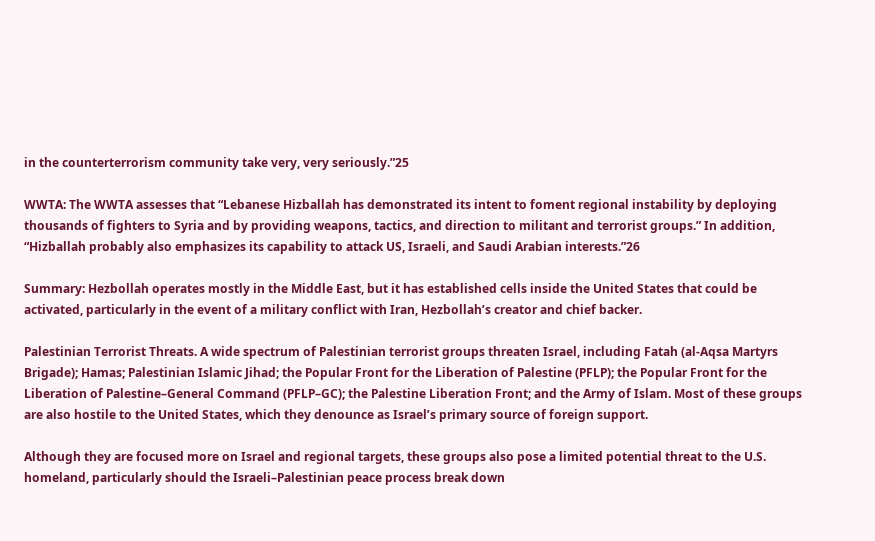in the counterterrorism community take very, very seriously.”25

WWTA: The WWTA assesses that “Lebanese Hizballah has demonstrated its intent to foment regional instability by deploying thousands of fighters to Syria and by providing weapons, tactics, and direction to militant and terrorist groups.” In addition, “Hizballah probably also emphasizes its capability to attack US, Israeli, and Saudi Arabian interests.”26

Summary: Hezbollah operates mostly in the Middle East, but it has established cells inside the United States that could be activated, particularly in the event of a military conflict with Iran, Hezbollah’s creator and chief backer.

Palestinian Terrorist Threats. A wide spectrum of Palestinian terrorist groups threaten Israel, including Fatah (al-Aqsa Martyrs Brigade); Hamas; Palestinian Islamic Jihad; the Popular Front for the Liberation of Palestine (PFLP); the Popular Front for the Liberation of Palestine–General Command (PFLP–GC); the Palestine Liberation Front; and the Army of Islam. Most of these groups are also hostile to the United States, which they denounce as Israel’s primary source of foreign support.

Although they are focused more on Israel and regional targets, these groups also pose a limited potential threat to the U.S. homeland, particularly should the Israeli–Palestinian peace process break down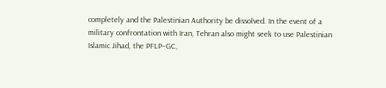completely and the Palestinian Authority be dissolved. In the event of a military confrontation with Iran, Tehran also might seek to use Palestinian Islamic Jihad, the PFLP–GC,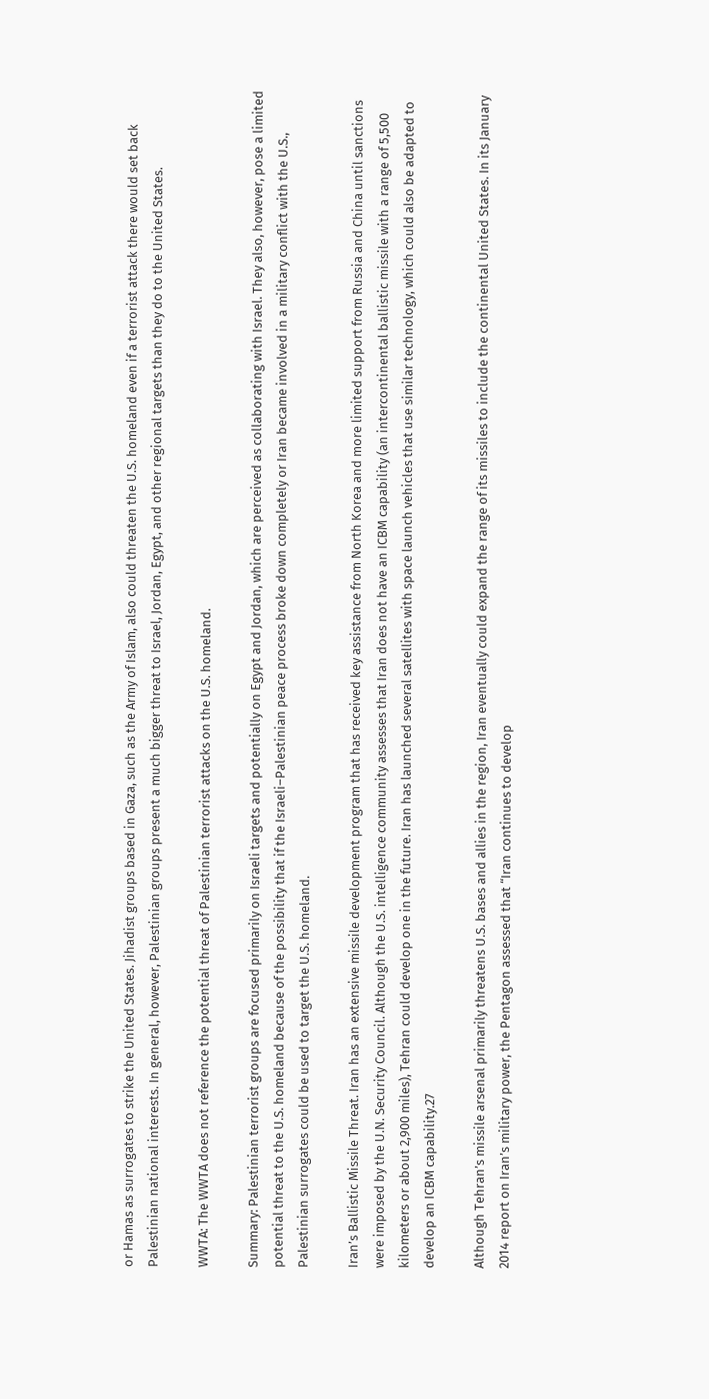or Hamas as surrogates to strike the United States. Jihadist groups based in Gaza, such as the Army of Islam, also could threaten the U.S. homeland even if a terrorist attack there would set back Palestinian national interests. In general, however, Palestinian groups present a much bigger threat to Israel, Jordan, Egypt, and other regional targets than they do to the United States.

WWTA: The WWTA does not reference the potential threat of Palestinian terrorist attacks on the U.S. homeland.

Summary: Palestinian terrorist groups are focused primarily on Israeli targets and potentially on Egypt and Jordan, which are perceived as collaborating with Israel. They also, however, pose a limited potential threat to the U.S. homeland because of the possibility that if the Israeli–Palestinian peace process broke down completely or Iran became involved in a military conflict with the U.S., Palestinian surrogates could be used to target the U.S. homeland.

Iran’s Ballistic Missile Threat. Iran has an extensive missile development program that has received key assistance from North Korea and more limited support from Russia and China until sanctions were imposed by the U.N. Security Council. Although the U.S. intelligence community assesses that Iran does not have an ICBM capability (an intercontinental ballistic missile with a range of 5,500 kilometers or about 2,900 miles), Tehran could develop one in the future. Iran has launched several satellites with space launch vehicles that use similar technology, which could also be adapted to develop an ICBM capability.27

Although Tehran’s missile arsenal primarily threatens U.S. bases and allies in the region, Iran eventually could expand the range of its missiles to include the continental United States. In its January 2014 report on Iran’s military power, the Pentagon assessed that “Iran continues to develop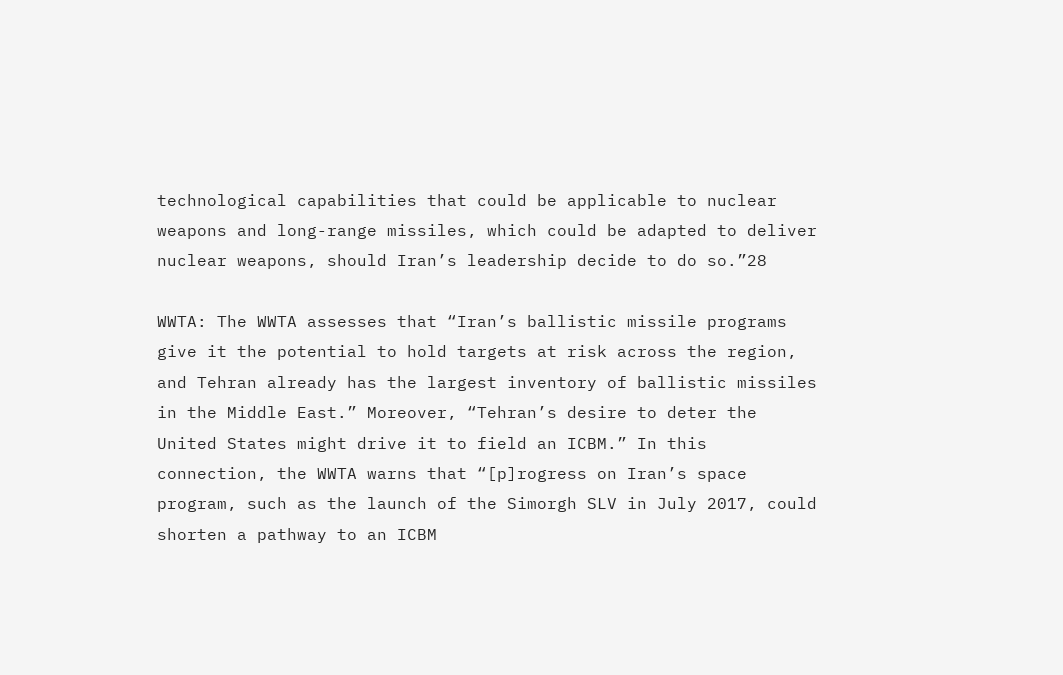technological capabilities that could be applicable to nuclear weapons and long-range missiles, which could be adapted to deliver nuclear weapons, should Iran’s leadership decide to do so.”28

WWTA: The WWTA assesses that “Iran’s ballistic missile programs give it the potential to hold targets at risk across the region, and Tehran already has the largest inventory of ballistic missiles in the Middle East.” Moreover, “Tehran’s desire to deter the United States might drive it to field an ICBM.” In this connection, the WWTA warns that “[p]rogress on Iran’s space program, such as the launch of the Simorgh SLV in July 2017, could shorten a pathway to an ICBM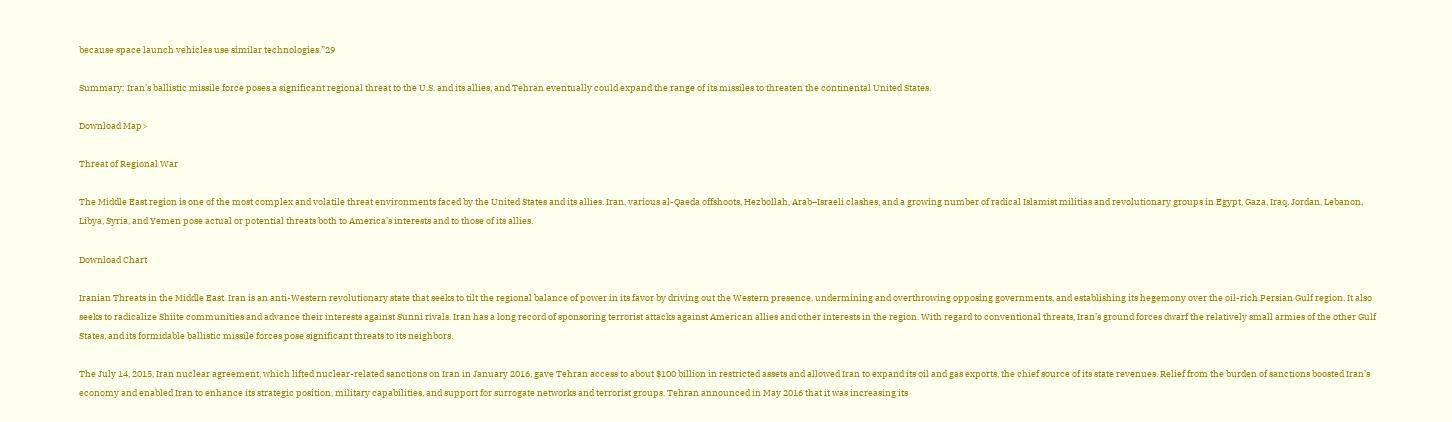because space launch vehicles use similar technologies.”29

Summary: Iran’s ballistic missile force poses a significant regional threat to the U.S. and its allies, and Tehran eventually could expand the range of its missiles to threaten the continental United States.

Download Map>

Threat of Regional War

The Middle East region is one of the most complex and volatile threat environments faced by the United States and its allies. Iran, various al-Qaeda offshoots, Hezbollah, Arab–Israeli clashes, and a growing number of radical Islamist militias and revolutionary groups in Egypt, Gaza, Iraq, Jordan, Lebanon, Libya, Syria, and Yemen pose actual or potential threats both to America’s interests and to those of its allies.

Download Chart

Iranian Threats in the Middle East. Iran is an anti-Western revolutionary state that seeks to tilt the regional balance of power in its favor by driving out the Western presence, undermining and overthrowing opposing governments, and establishing its hegemony over the oil-rich Persian Gulf region. It also seeks to radicalize Shiite communities and advance their interests against Sunni rivals. Iran has a long record of sponsoring terrorist attacks against American allies and other interests in the region. With regard to conventional threats, Iran’s ground forces dwarf the relatively small armies of the other Gulf States, and its formidable ballistic missile forces pose significant threats to its neighbors.

The July 14, 2015, Iran nuclear agreement, which lifted nuclear-related sanctions on Iran in January 2016, gave Tehran access to about $100 billion in restricted assets and allowed Iran to expand its oil and gas exports, the chief source of its state revenues. Relief from the burden of sanctions boosted Iran’s economy and enabled Iran to enhance its strategic position, military capabilities, and support for surrogate networks and terrorist groups. Tehran announced in May 2016 that it was increasing its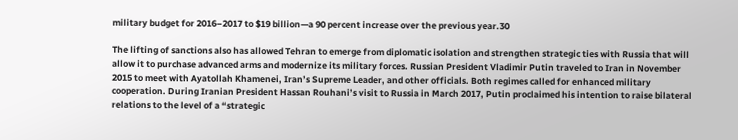military budget for 2016–2017 to $19 billion—a 90 percent increase over the previous year.30

The lifting of sanctions also has allowed Tehran to emerge from diplomatic isolation and strengthen strategic ties with Russia that will allow it to purchase advanced arms and modernize its military forces. Russian President Vladimir Putin traveled to Iran in November 2015 to meet with Ayatollah Khamenei, Iran’s Supreme Leader, and other officials. Both regimes called for enhanced military cooperation. During Iranian President Hassan Rouhani’s visit to Russia in March 2017, Putin proclaimed his intention to raise bilateral relations to the level of a “strategic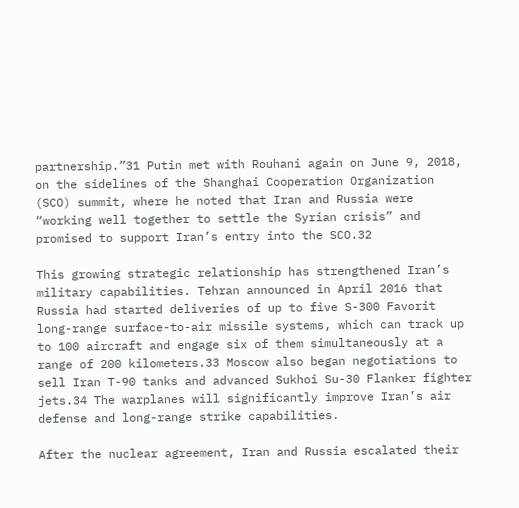partnership.”31 Putin met with Rouhani again on June 9, 2018, on the sidelines of the Shanghai Cooperation Organization (SCO) summit, where he noted that Iran and Russia were “working well together to settle the Syrian crisis” and promised to support Iran’s entry into the SCO.32

This growing strategic relationship has strengthened Iran’s military capabilities. Tehran announced in April 2016 that Russia had started deliveries of up to five S-300 Favorit long-range surface-to-air missile systems, which can track up to 100 aircraft and engage six of them simultaneously at a range of 200 kilometers.33 Moscow also began negotiations to sell Iran T-90 tanks and advanced Sukhoi Su-30 Flanker fighter jets.34 The warplanes will significantly improve Iran’s air defense and long-range strike capabilities.

After the nuclear agreement, Iran and Russia escalated their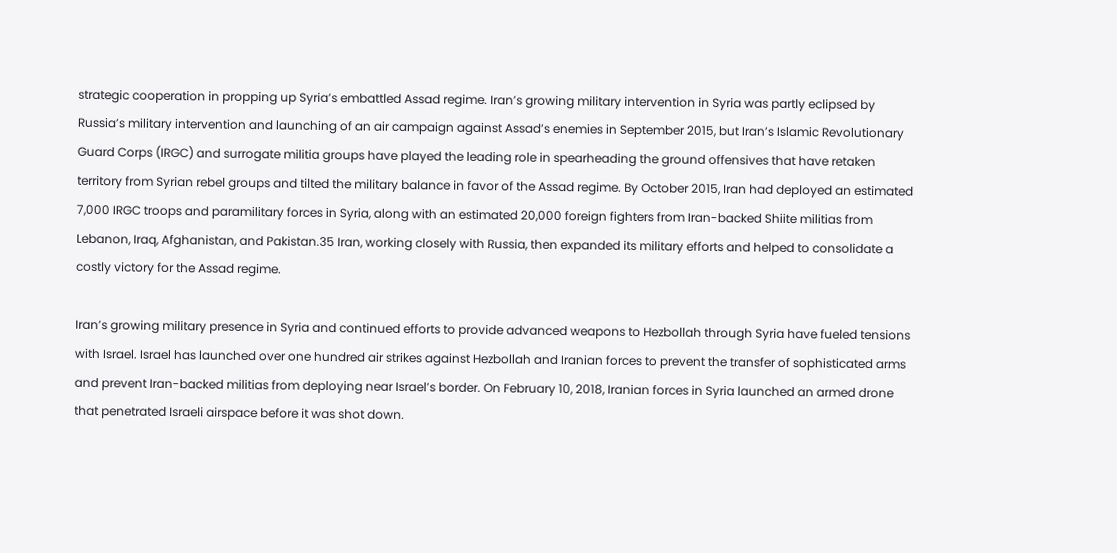strategic cooperation in propping up Syria’s embattled Assad regime. Iran’s growing military intervention in Syria was partly eclipsed by Russia’s military intervention and launching of an air campaign against Assad’s enemies in September 2015, but Iran’s Islamic Revolutionary Guard Corps (IRGC) and surrogate militia groups have played the leading role in spearheading the ground offensives that have retaken territory from Syrian rebel groups and tilted the military balance in favor of the Assad regime. By October 2015, Iran had deployed an estimated 7,000 IRGC troops and paramilitary forces in Syria, along with an estimated 20,000 foreign fighters from Iran-backed Shiite militias from Lebanon, Iraq, Afghanistan, and Pakistan.35 Iran, working closely with Russia, then expanded its military efforts and helped to consolidate a costly victory for the Assad regime.

Iran’s growing military presence in Syria and continued efforts to provide advanced weapons to Hezbollah through Syria have fueled tensions with Israel. Israel has launched over one hundred air strikes against Hezbollah and Iranian forces to prevent the transfer of sophisticated arms and prevent Iran-backed militias from deploying near Israel’s border. On February 10, 2018, Iranian forces in Syria launched an armed drone that penetrated Israeli airspace before it was shot down.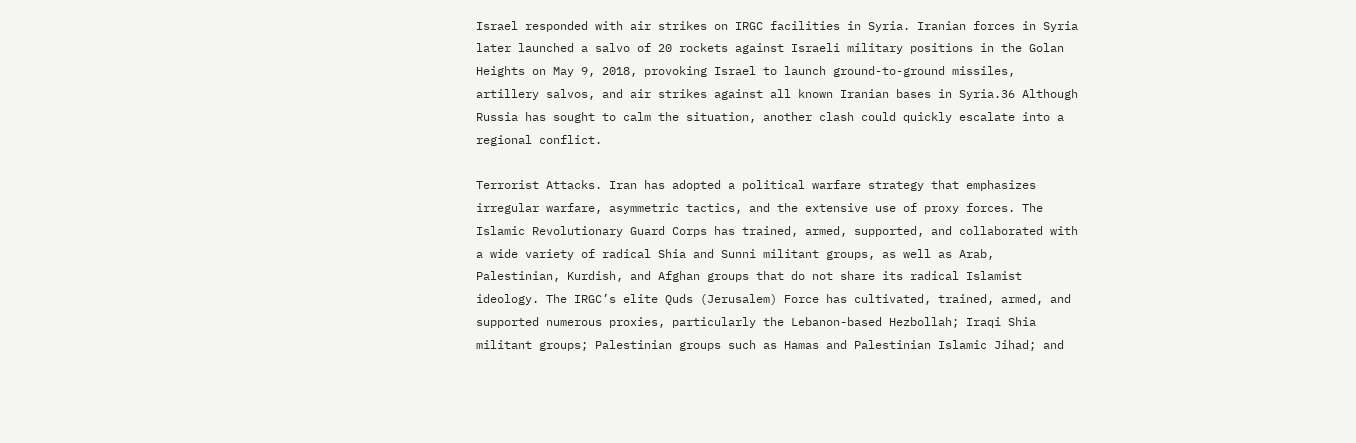Israel responded with air strikes on IRGC facilities in Syria. Iranian forces in Syria later launched a salvo of 20 rockets against Israeli military positions in the Golan Heights on May 9, 2018, provoking Israel to launch ground-to-ground missiles, artillery salvos, and air strikes against all known Iranian bases in Syria.36 Although Russia has sought to calm the situation, another clash could quickly escalate into a regional conflict.

Terrorist Attacks. Iran has adopted a political warfare strategy that emphasizes irregular warfare, asymmetric tactics, and the extensive use of proxy forces. The Islamic Revolutionary Guard Corps has trained, armed, supported, and collaborated with a wide variety of radical Shia and Sunni militant groups, as well as Arab, Palestinian, Kurdish, and Afghan groups that do not share its radical Islamist ideology. The IRGC’s elite Quds (Jerusalem) Force has cultivated, trained, armed, and supported numerous proxies, particularly the Lebanon-based Hezbollah; Iraqi Shia militant groups; Palestinian groups such as Hamas and Palestinian Islamic Jihad; and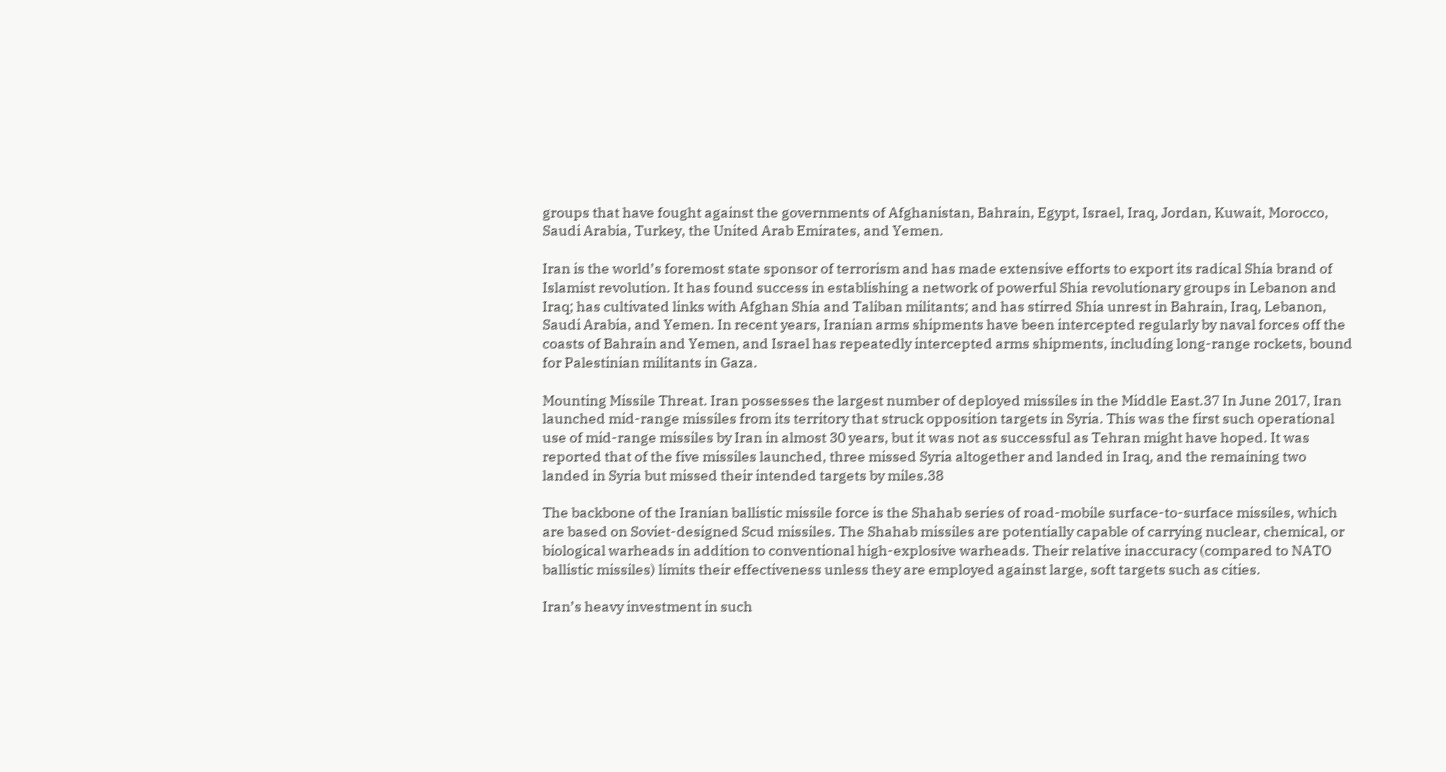groups that have fought against the governments of Afghanistan, Bahrain, Egypt, Israel, Iraq, Jordan, Kuwait, Morocco, Saudi Arabia, Turkey, the United Arab Emirates, and Yemen.

Iran is the world’s foremost state sponsor of terrorism and has made extensive efforts to export its radical Shia brand of Islamist revolution. It has found success in establishing a network of powerful Shia revolutionary groups in Lebanon and Iraq; has cultivated links with Afghan Shia and Taliban militants; and has stirred Shia unrest in Bahrain, Iraq, Lebanon, Saudi Arabia, and Yemen. In recent years, Iranian arms shipments have been intercepted regularly by naval forces off the coasts of Bahrain and Yemen, and Israel has repeatedly intercepted arms shipments, including long-range rockets, bound for Palestinian militants in Gaza.

Mounting Missile Threat. Iran possesses the largest number of deployed missiles in the Middle East.37 In June 2017, Iran launched mid-range missiles from its territory that struck opposition targets in Syria. This was the first such operational use of mid-range missiles by Iran in almost 30 years, but it was not as successful as Tehran might have hoped. It was reported that of the five missiles launched, three missed Syria altogether and landed in Iraq, and the remaining two landed in Syria but missed their intended targets by miles.38

The backbone of the Iranian ballistic missile force is the Shahab series of road-mobile surface-to-surface missiles, which are based on Soviet-designed Scud missiles. The Shahab missiles are potentially capable of carrying nuclear, chemical, or biological warheads in addition to conventional high-explosive warheads. Their relative inaccuracy (compared to NATO ballistic missiles) limits their effectiveness unless they are employed against large, soft targets such as cities.

Iran’s heavy investment in such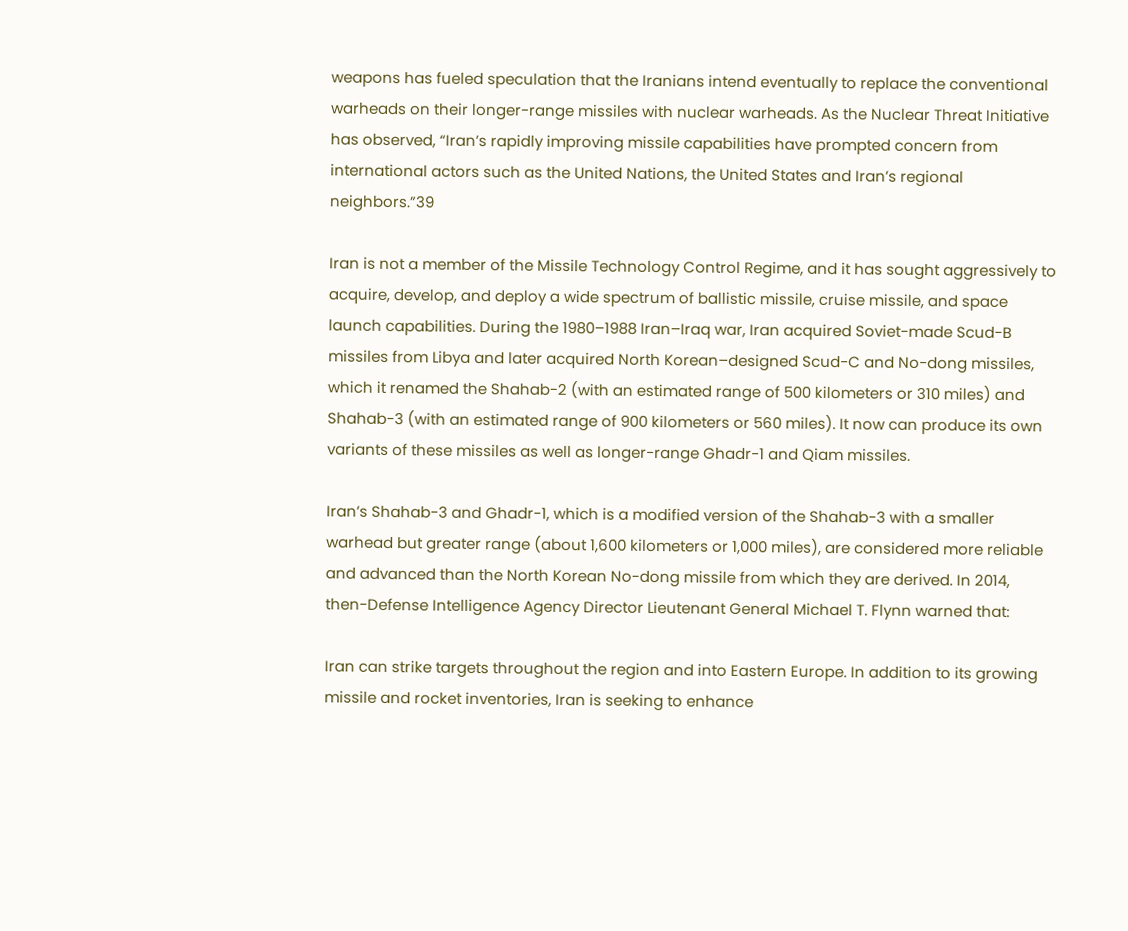weapons has fueled speculation that the Iranians intend eventually to replace the conventional warheads on their longer-range missiles with nuclear warheads. As the Nuclear Threat Initiative has observed, “Iran’s rapidly improving missile capabilities have prompted concern from international actors such as the United Nations, the United States and Iran’s regional neighbors.”39

Iran is not a member of the Missile Technology Control Regime, and it has sought aggressively to acquire, develop, and deploy a wide spectrum of ballistic missile, cruise missile, and space launch capabilities. During the 1980–1988 Iran–Iraq war, Iran acquired Soviet-made Scud-B missiles from Libya and later acquired North Korean–designed Scud-C and No-dong missiles, which it renamed the Shahab-2 (with an estimated range of 500 kilometers or 310 miles) and Shahab-3 (with an estimated range of 900 kilometers or 560 miles). It now can produce its own variants of these missiles as well as longer-range Ghadr-1 and Qiam missiles.

Iran’s Shahab-3 and Ghadr-1, which is a modified version of the Shahab-3 with a smaller warhead but greater range (about 1,600 kilometers or 1,000 miles), are considered more reliable and advanced than the North Korean No-dong missile from which they are derived. In 2014, then-Defense Intelligence Agency Director Lieutenant General Michael T. Flynn warned that:

Iran can strike targets throughout the region and into Eastern Europe. In addition to its growing missile and rocket inventories, Iran is seeking to enhance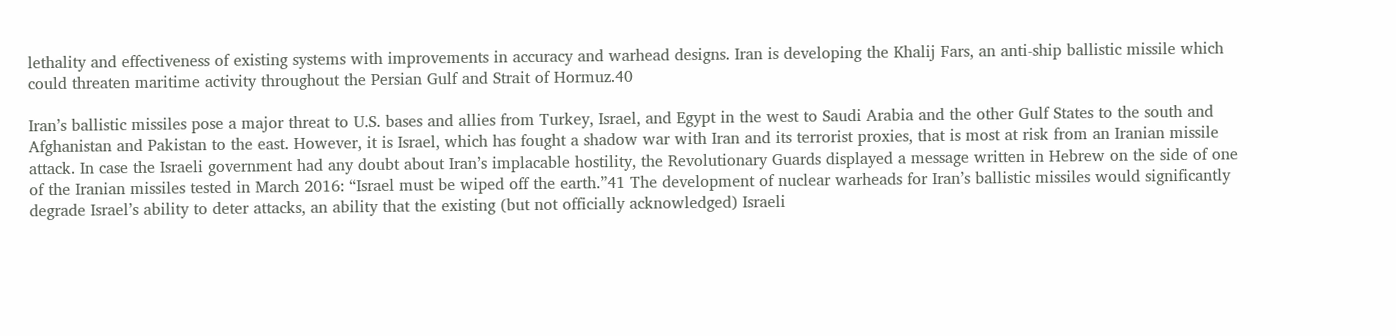lethality and effectiveness of existing systems with improvements in accuracy and warhead designs. Iran is developing the Khalij Fars, an anti-ship ballistic missile which could threaten maritime activity throughout the Persian Gulf and Strait of Hormuz.40

Iran’s ballistic missiles pose a major threat to U.S. bases and allies from Turkey, Israel, and Egypt in the west to Saudi Arabia and the other Gulf States to the south and Afghanistan and Pakistan to the east. However, it is Israel, which has fought a shadow war with Iran and its terrorist proxies, that is most at risk from an Iranian missile attack. In case the Israeli government had any doubt about Iran’s implacable hostility, the Revolutionary Guards displayed a message written in Hebrew on the side of one of the Iranian missiles tested in March 2016: “Israel must be wiped off the earth.”41 The development of nuclear warheads for Iran’s ballistic missiles would significantly degrade Israel’s ability to deter attacks, an ability that the existing (but not officially acknowledged) Israeli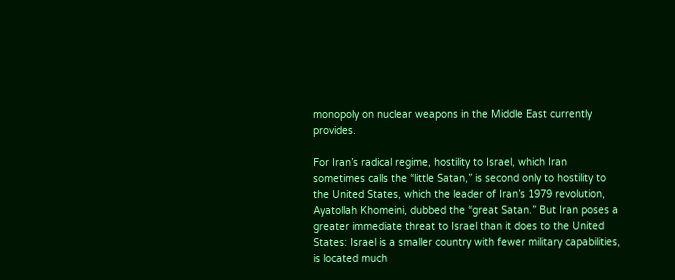monopoly on nuclear weapons in the Middle East currently provides.

For Iran’s radical regime, hostility to Israel, which Iran sometimes calls the “little Satan,” is second only to hostility to the United States, which the leader of Iran’s 1979 revolution, Ayatollah Khomeini, dubbed the “great Satan.” But Iran poses a greater immediate threat to Israel than it does to the United States: Israel is a smaller country with fewer military capabilities, is located much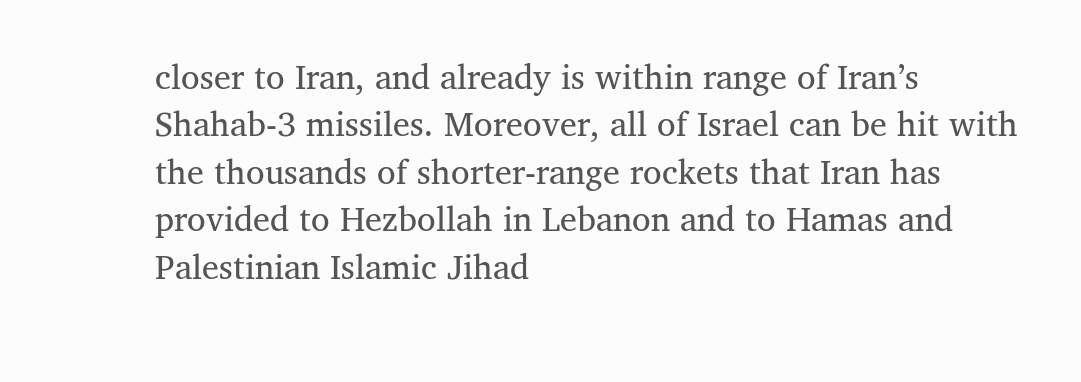closer to Iran, and already is within range of Iran’s Shahab-3 missiles. Moreover, all of Israel can be hit with the thousands of shorter-range rockets that Iran has provided to Hezbollah in Lebanon and to Hamas and Palestinian Islamic Jihad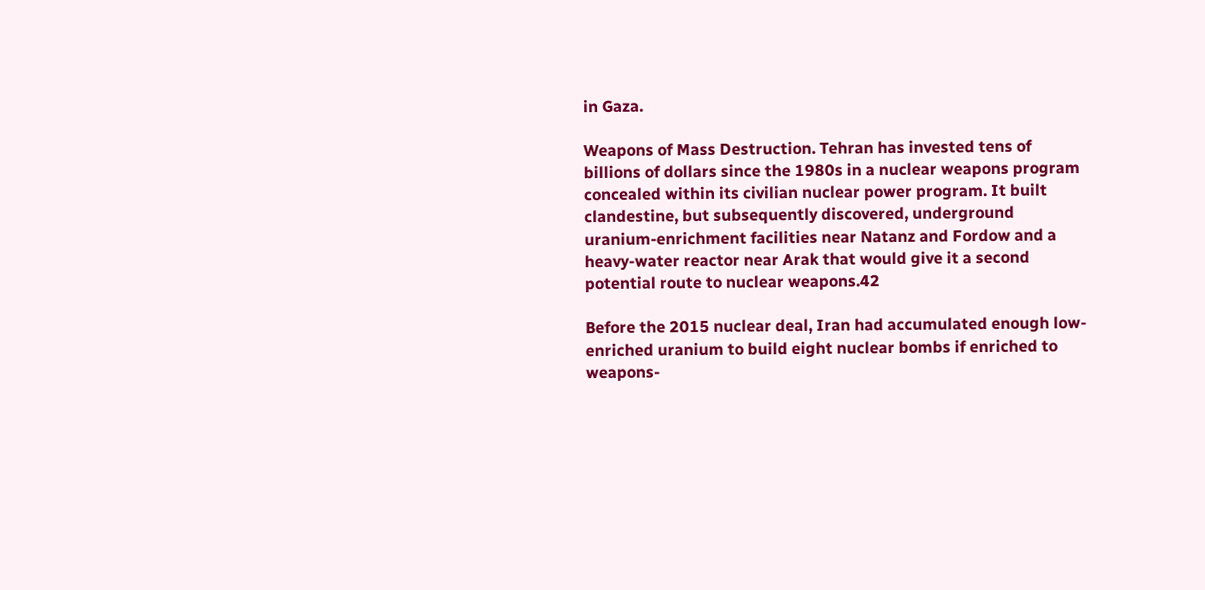in Gaza.

Weapons of Mass Destruction. Tehran has invested tens of billions of dollars since the 1980s in a nuclear weapons program concealed within its civilian nuclear power program. It built clandestine, but subsequently discovered, underground uranium-enrichment facilities near Natanz and Fordow and a heavy-water reactor near Arak that would give it a second potential route to nuclear weapons.42

Before the 2015 nuclear deal, Iran had accumulated enough low-enriched uranium to build eight nuclear bombs if enriched to weapons-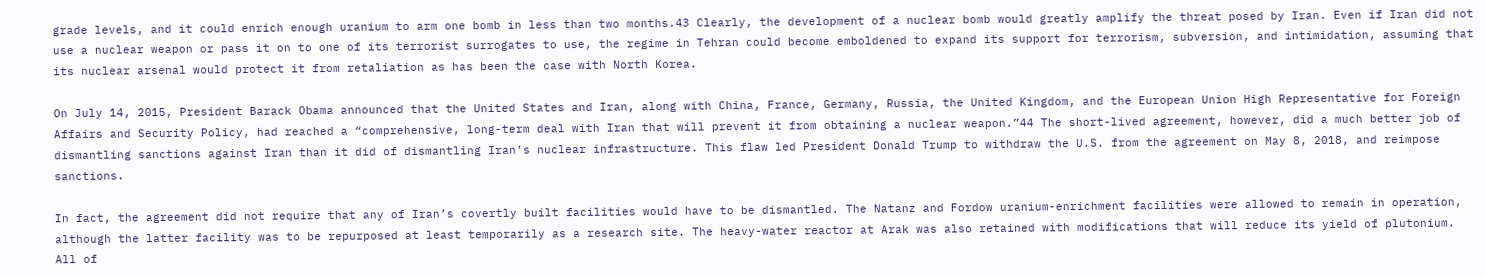grade levels, and it could enrich enough uranium to arm one bomb in less than two months.43 Clearly, the development of a nuclear bomb would greatly amplify the threat posed by Iran. Even if Iran did not use a nuclear weapon or pass it on to one of its terrorist surrogates to use, the regime in Tehran could become emboldened to expand its support for terrorism, subversion, and intimidation, assuming that its nuclear arsenal would protect it from retaliation as has been the case with North Korea.

On July 14, 2015, President Barack Obama announced that the United States and Iran, along with China, France, Germany, Russia, the United Kingdom, and the European Union High Representative for Foreign Affairs and Security Policy, had reached a “comprehensive, long-term deal with Iran that will prevent it from obtaining a nuclear weapon.”44 The short-lived agreement, however, did a much better job of dismantling sanctions against Iran than it did of dismantling Iran’s nuclear infrastructure. This flaw led President Donald Trump to withdraw the U.S. from the agreement on May 8, 2018, and reimpose sanctions.

In fact, the agreement did not require that any of Iran’s covertly built facilities would have to be dismantled. The Natanz and Fordow uranium-enrichment facilities were allowed to remain in operation, although the latter facility was to be repurposed at least temporarily as a research site. The heavy-water reactor at Arak was also retained with modifications that will reduce its yield of plutonium. All of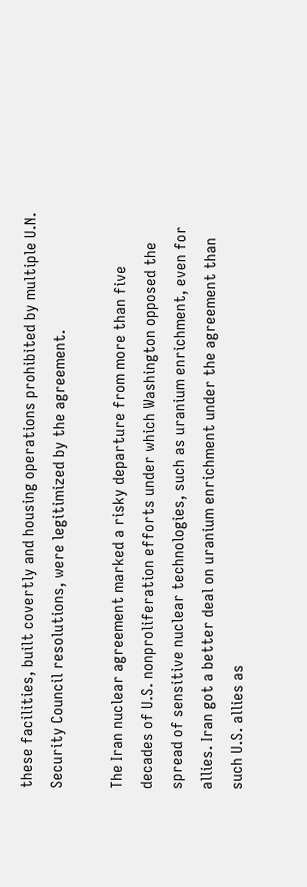these facilities, built covertly and housing operations prohibited by multiple U.N. Security Council resolutions, were legitimized by the agreement.

The Iran nuclear agreement marked a risky departure from more than five decades of U.S. nonproliferation efforts under which Washington opposed the spread of sensitive nuclear technologies, such as uranium enrichment, even for allies. Iran got a better deal on uranium enrichment under the agreement than such U.S. allies as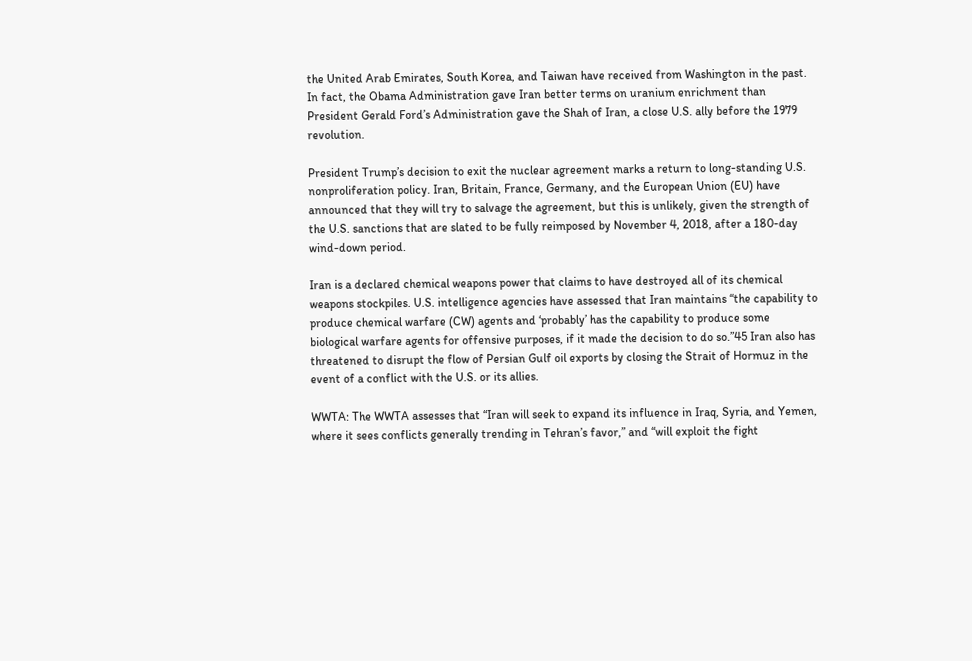the United Arab Emirates, South Korea, and Taiwan have received from Washington in the past. In fact, the Obama Administration gave Iran better terms on uranium enrichment than President Gerald Ford’s Administration gave the Shah of Iran, a close U.S. ally before the 1979 revolution.

President Trump’s decision to exit the nuclear agreement marks a return to long-standing U.S. nonproliferation policy. Iran, Britain, France, Germany, and the European Union (EU) have announced that they will try to salvage the agreement, but this is unlikely, given the strength of the U.S. sanctions that are slated to be fully reimposed by November 4, 2018, after a 180-day wind-down period.

Iran is a declared chemical weapons power that claims to have destroyed all of its chemical weapons stockpiles. U.S. intelligence agencies have assessed that Iran maintains “the capability to produce chemical warfare (CW) agents and ‘probably’ has the capability to produce some biological warfare agents for offensive purposes, if it made the decision to do so.”45 Iran also has threatened to disrupt the flow of Persian Gulf oil exports by closing the Strait of Hormuz in the event of a conflict with the U.S. or its allies.

WWTA: The WWTA assesses that “Iran will seek to expand its influence in Iraq, Syria, and Yemen, where it sees conflicts generally trending in Tehran’s favor,” and “will exploit the fight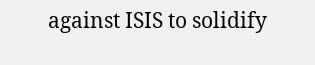against ISIS to solidify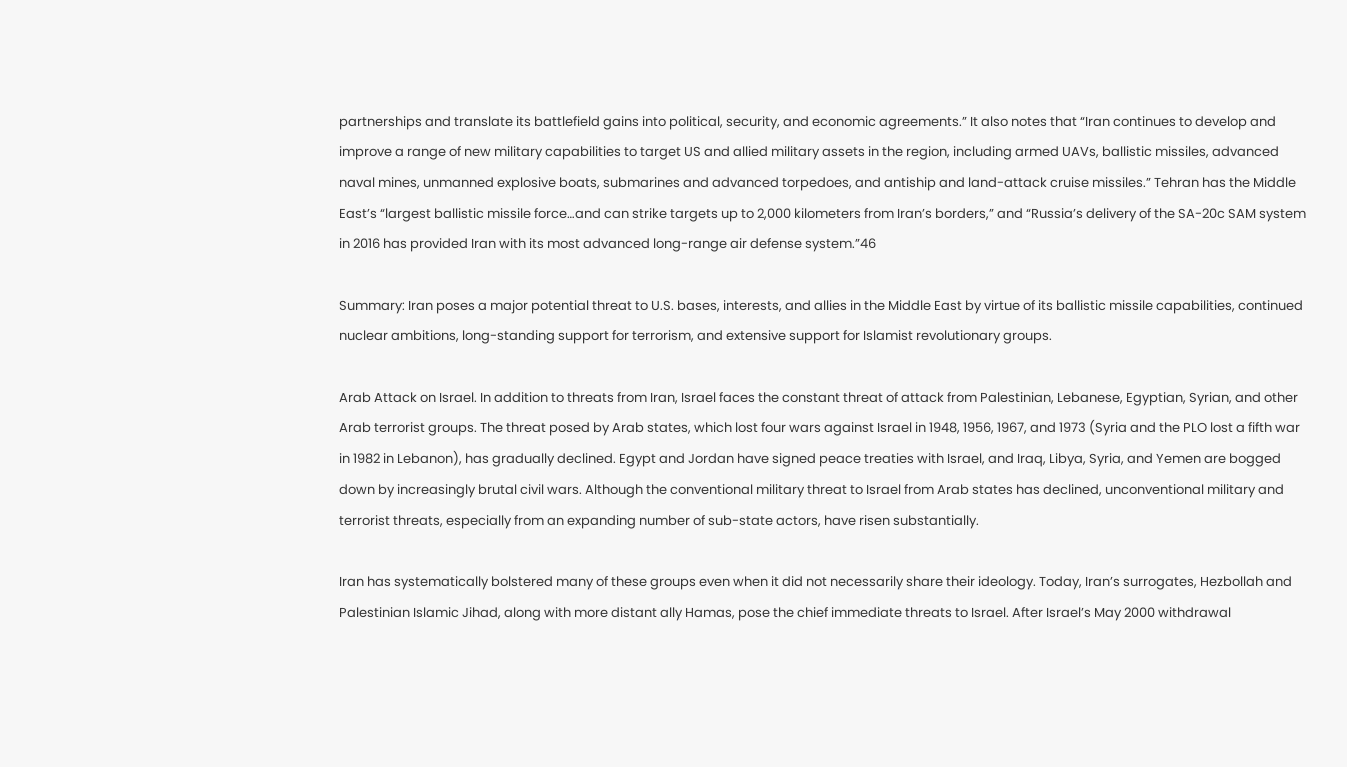partnerships and translate its battlefield gains into political, security, and economic agreements.” It also notes that “Iran continues to develop and improve a range of new military capabilities to target US and allied military assets in the region, including armed UAVs, ballistic missiles, advanced naval mines, unmanned explosive boats, submarines and advanced torpedoes, and antiship and land-attack cruise missiles.” Tehran has the Middle East’s “largest ballistic missile force…and can strike targets up to 2,000 kilometers from Iran’s borders,” and “Russia’s delivery of the SA-20c SAM system in 2016 has provided Iran with its most advanced long-range air defense system.”46

Summary: Iran poses a major potential threat to U.S. bases, interests, and allies in the Middle East by virtue of its ballistic missile capabilities, continued nuclear ambitions, long-standing support for terrorism, and extensive support for Islamist revolutionary groups.

Arab Attack on Israel. In addition to threats from Iran, Israel faces the constant threat of attack from Palestinian, Lebanese, Egyptian, Syrian, and other Arab terrorist groups. The threat posed by Arab states, which lost four wars against Israel in 1948, 1956, 1967, and 1973 (Syria and the PLO lost a fifth war in 1982 in Lebanon), has gradually declined. Egypt and Jordan have signed peace treaties with Israel, and Iraq, Libya, Syria, and Yemen are bogged down by increasingly brutal civil wars. Although the conventional military threat to Israel from Arab states has declined, unconventional military and terrorist threats, especially from an expanding number of sub-state actors, have risen substantially.

Iran has systematically bolstered many of these groups even when it did not necessarily share their ideology. Today, Iran’s surrogates, Hezbollah and Palestinian Islamic Jihad, along with more distant ally Hamas, pose the chief immediate threats to Israel. After Israel’s May 2000 withdrawal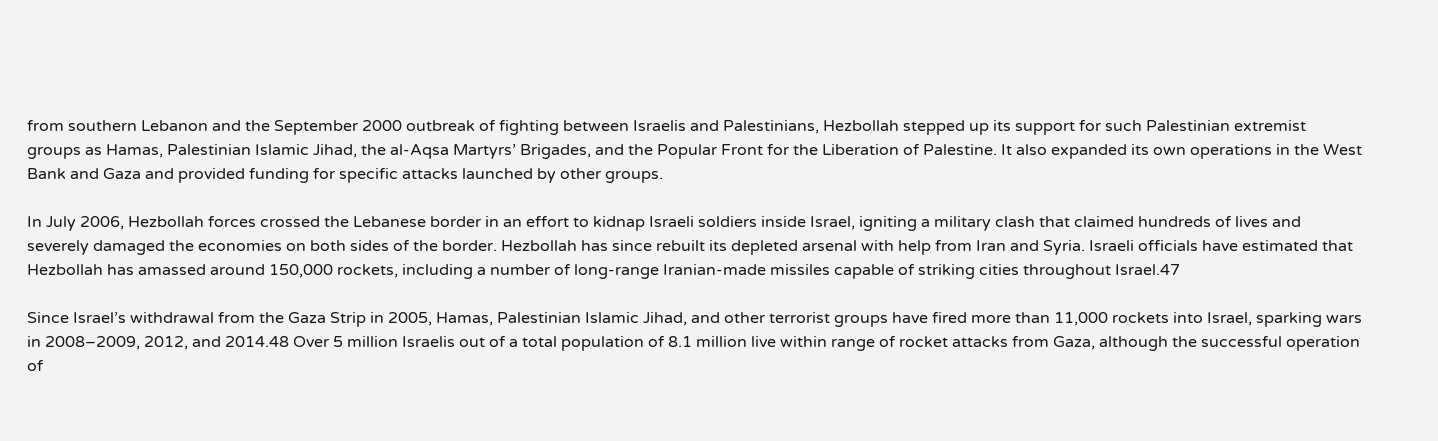from southern Lebanon and the September 2000 outbreak of fighting between Israelis and Palestinians, Hezbollah stepped up its support for such Palestinian extremist groups as Hamas, Palestinian Islamic Jihad, the al-Aqsa Martyrs’ Brigades, and the Popular Front for the Liberation of Palestine. It also expanded its own operations in the West Bank and Gaza and provided funding for specific attacks launched by other groups.

In July 2006, Hezbollah forces crossed the Lebanese border in an effort to kidnap Israeli soldiers inside Israel, igniting a military clash that claimed hundreds of lives and severely damaged the economies on both sides of the border. Hezbollah has since rebuilt its depleted arsenal with help from Iran and Syria. Israeli officials have estimated that Hezbollah has amassed around 150,000 rockets, including a number of long-range Iranian-made missiles capable of striking cities throughout Israel.47

Since Israel’s withdrawal from the Gaza Strip in 2005, Hamas, Palestinian Islamic Jihad, and other terrorist groups have fired more than 11,000 rockets into Israel, sparking wars in 2008–2009, 2012, and 2014.48 Over 5 million Israelis out of a total population of 8.1 million live within range of rocket attacks from Gaza, although the successful operation of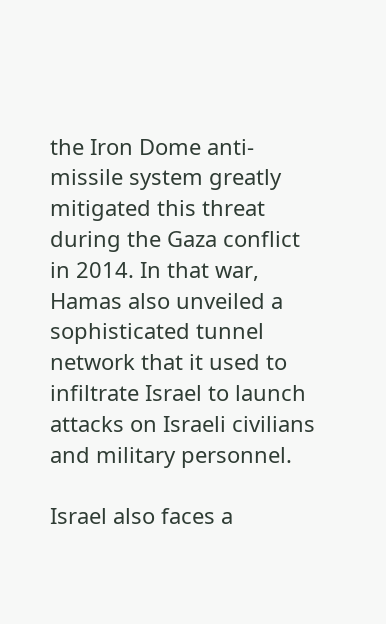the Iron Dome anti-missile system greatly mitigated this threat during the Gaza conflict in 2014. In that war, Hamas also unveiled a sophisticated tunnel network that it used to infiltrate Israel to launch attacks on Israeli civilians and military personnel.

Israel also faces a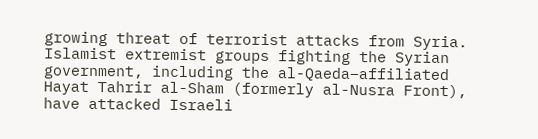growing threat of terrorist attacks from Syria. Islamist extremist groups fighting the Syrian government, including the al-Qaeda–affiliated Hayat Tahrir al-Sham (formerly al-Nusra Front), have attacked Israeli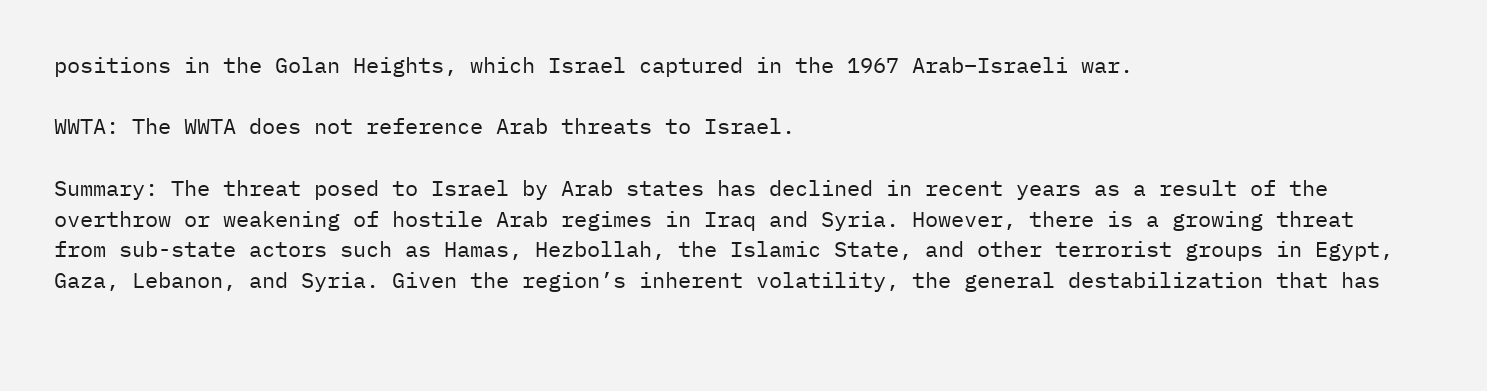positions in the Golan Heights, which Israel captured in the 1967 Arab–Israeli war.

WWTA: The WWTA does not reference Arab threats to Israel.

Summary: The threat posed to Israel by Arab states has declined in recent years as a result of the overthrow or weakening of hostile Arab regimes in Iraq and Syria. However, there is a growing threat from sub-state actors such as Hamas, Hezbollah, the Islamic State, and other terrorist groups in Egypt, Gaza, Lebanon, and Syria. Given the region’s inherent volatility, the general destabilization that has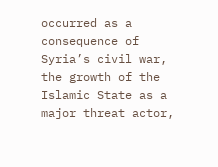occurred as a consequence of Syria’s civil war, the growth of the Islamic State as a major threat actor,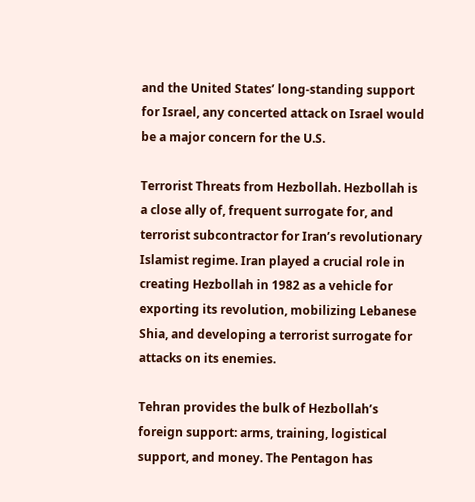and the United States’ long-standing support for Israel, any concerted attack on Israel would be a major concern for the U.S.

Terrorist Threats from Hezbollah. Hezbollah is a close ally of, frequent surrogate for, and terrorist subcontractor for Iran’s revolutionary Islamist regime. Iran played a crucial role in creating Hezbollah in 1982 as a vehicle for exporting its revolution, mobilizing Lebanese Shia, and developing a terrorist surrogate for attacks on its enemies.

Tehran provides the bulk of Hezbollah’s foreign support: arms, training, logistical support, and money. The Pentagon has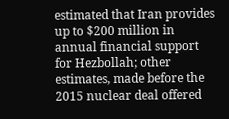estimated that Iran provides up to $200 million in annual financial support for Hezbollah; other estimates, made before the 2015 nuclear deal offered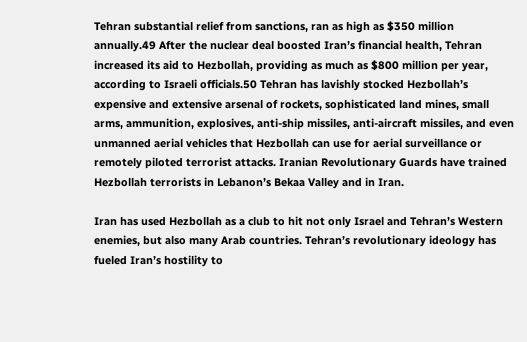Tehran substantial relief from sanctions, ran as high as $350 million annually.49 After the nuclear deal boosted Iran’s financial health, Tehran increased its aid to Hezbollah, providing as much as $800 million per year, according to Israeli officials.50 Tehran has lavishly stocked Hezbollah’s expensive and extensive arsenal of rockets, sophisticated land mines, small arms, ammunition, explosives, anti-ship missiles, anti-aircraft missiles, and even unmanned aerial vehicles that Hezbollah can use for aerial surveillance or remotely piloted terrorist attacks. Iranian Revolutionary Guards have trained Hezbollah terrorists in Lebanon’s Bekaa Valley and in Iran.

Iran has used Hezbollah as a club to hit not only Israel and Tehran’s Western enemies, but also many Arab countries. Tehran’s revolutionary ideology has fueled Iran’s hostility to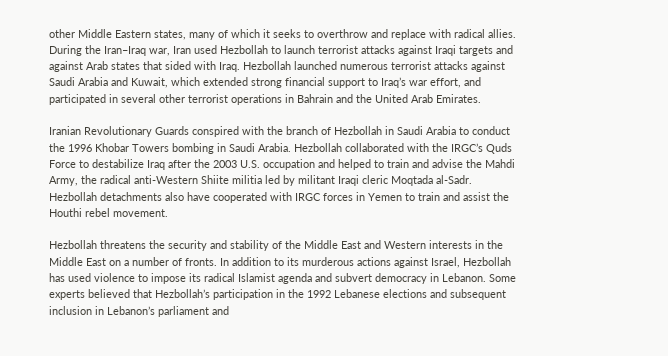other Middle Eastern states, many of which it seeks to overthrow and replace with radical allies. During the Iran–Iraq war, Iran used Hezbollah to launch terrorist attacks against Iraqi targets and against Arab states that sided with Iraq. Hezbollah launched numerous terrorist attacks against Saudi Arabia and Kuwait, which extended strong financial support to Iraq’s war effort, and participated in several other terrorist operations in Bahrain and the United Arab Emirates.

Iranian Revolutionary Guards conspired with the branch of Hezbollah in Saudi Arabia to conduct the 1996 Khobar Towers bombing in Saudi Arabia. Hezbollah collaborated with the IRGC’s Quds Force to destabilize Iraq after the 2003 U.S. occupation and helped to train and advise the Mahdi Army, the radical anti-Western Shiite militia led by militant Iraqi cleric Moqtada al-Sadr. Hezbollah detachments also have cooperated with IRGC forces in Yemen to train and assist the Houthi rebel movement.

Hezbollah threatens the security and stability of the Middle East and Western interests in the Middle East on a number of fronts. In addition to its murderous actions against Israel, Hezbollah has used violence to impose its radical Islamist agenda and subvert democracy in Lebanon. Some experts believed that Hezbollah’s participation in the 1992 Lebanese elections and subsequent inclusion in Lebanon’s parliament and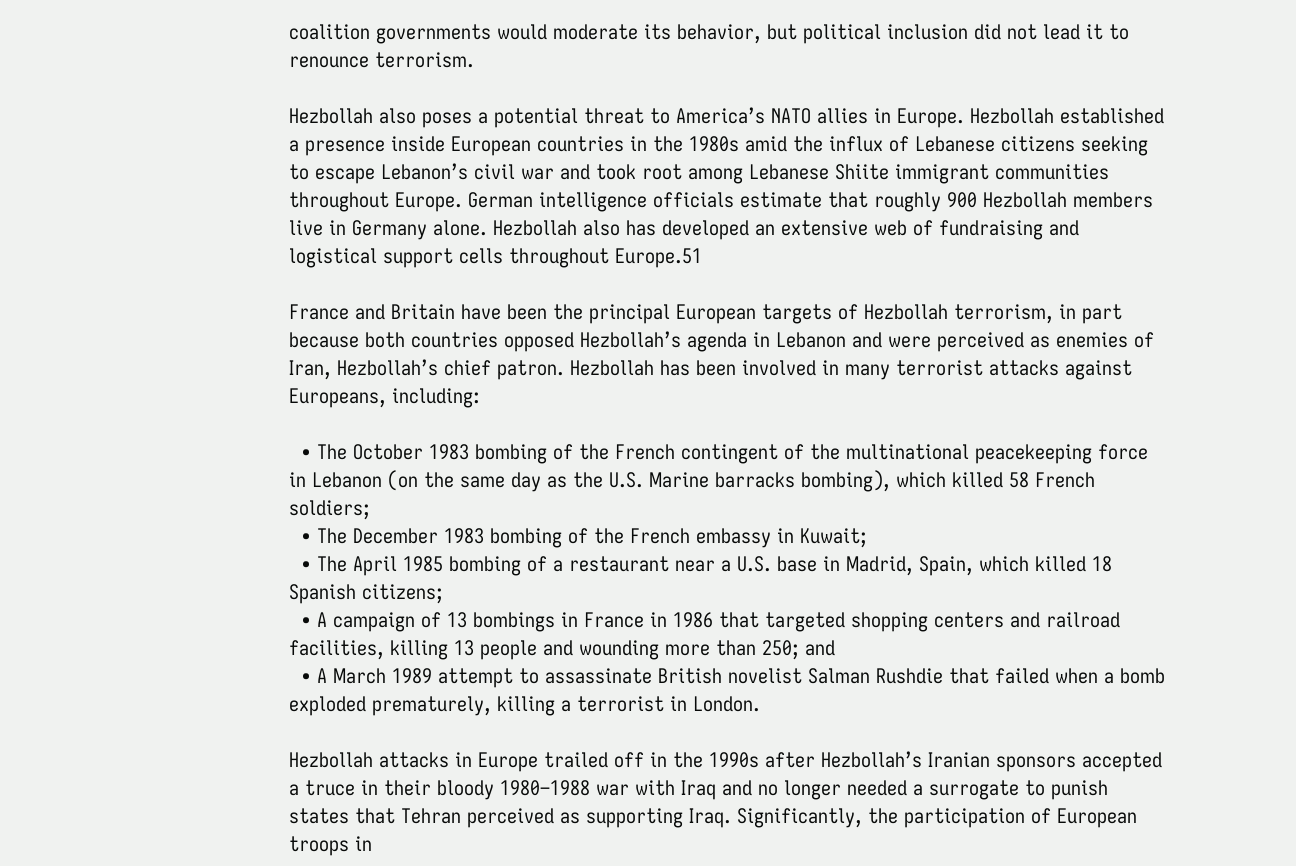coalition governments would moderate its behavior, but political inclusion did not lead it to renounce terrorism.

Hezbollah also poses a potential threat to America’s NATO allies in Europe. Hezbollah established a presence inside European countries in the 1980s amid the influx of Lebanese citizens seeking to escape Lebanon’s civil war and took root among Lebanese Shiite immigrant communities throughout Europe. German intelligence officials estimate that roughly 900 Hezbollah members live in Germany alone. Hezbollah also has developed an extensive web of fundraising and logistical support cells throughout Europe.51

France and Britain have been the principal European targets of Hezbollah terrorism, in part because both countries opposed Hezbollah’s agenda in Lebanon and were perceived as enemies of Iran, Hezbollah’s chief patron. Hezbollah has been involved in many terrorist attacks against Europeans, including:

  • The October 1983 bombing of the French contingent of the multinational peacekeeping force in Lebanon (on the same day as the U.S. Marine barracks bombing), which killed 58 French soldiers;
  • The December 1983 bombing of the French embassy in Kuwait;
  • The April 1985 bombing of a restaurant near a U.S. base in Madrid, Spain, which killed 18 Spanish citizens;
  • A campaign of 13 bombings in France in 1986 that targeted shopping centers and railroad facilities, killing 13 people and wounding more than 250; and
  • A March 1989 attempt to assassinate British novelist Salman Rushdie that failed when a bomb exploded prematurely, killing a terrorist in London.

Hezbollah attacks in Europe trailed off in the 1990s after Hezbollah’s Iranian sponsors accepted a truce in their bloody 1980–1988 war with Iraq and no longer needed a surrogate to punish states that Tehran perceived as supporting Iraq. Significantly, the participation of European troops in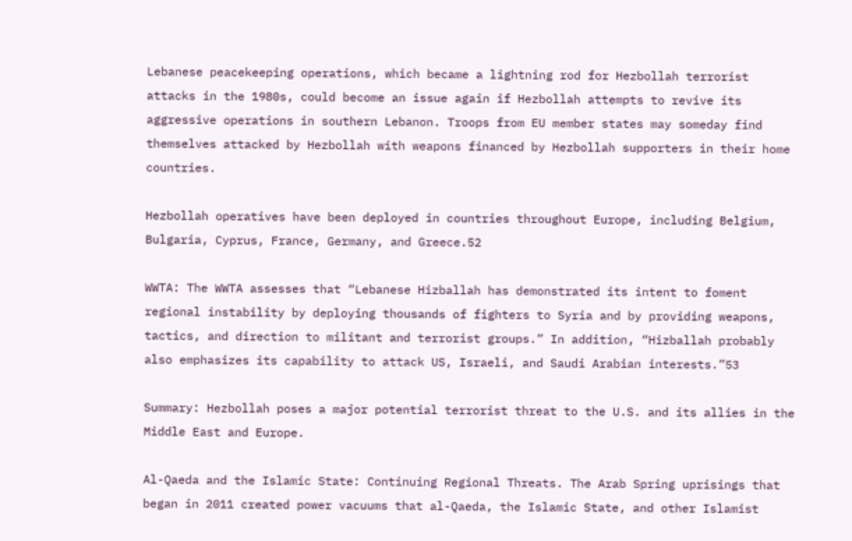Lebanese peacekeeping operations, which became a lightning rod for Hezbollah terrorist attacks in the 1980s, could become an issue again if Hezbollah attempts to revive its aggressive operations in southern Lebanon. Troops from EU member states may someday find themselves attacked by Hezbollah with weapons financed by Hezbollah supporters in their home countries.

Hezbollah operatives have been deployed in countries throughout Europe, including Belgium, Bulgaria, Cyprus, France, Germany, and Greece.52

WWTA: The WWTA assesses that “Lebanese Hizballah has demonstrated its intent to foment regional instability by deploying thousands of fighters to Syria and by providing weapons, tactics, and direction to militant and terrorist groups.” In addition, “Hizballah probably also emphasizes its capability to attack US, Israeli, and Saudi Arabian interests.”53

Summary: Hezbollah poses a major potential terrorist threat to the U.S. and its allies in the Middle East and Europe.

Al-Qaeda and the Islamic State: Continuing Regional Threats. The Arab Spring uprisings that began in 2011 created power vacuums that al-Qaeda, the Islamic State, and other Islamist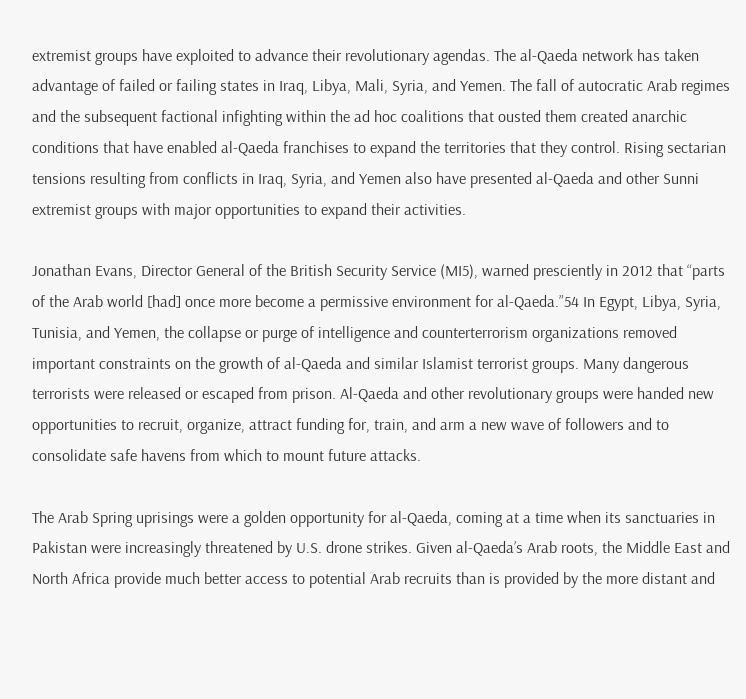extremist groups have exploited to advance their revolutionary agendas. The al-Qaeda network has taken advantage of failed or failing states in Iraq, Libya, Mali, Syria, and Yemen. The fall of autocratic Arab regimes and the subsequent factional infighting within the ad hoc coalitions that ousted them created anarchic conditions that have enabled al-Qaeda franchises to expand the territories that they control. Rising sectarian tensions resulting from conflicts in Iraq, Syria, and Yemen also have presented al-Qaeda and other Sunni extremist groups with major opportunities to expand their activities.

Jonathan Evans, Director General of the British Security Service (MI5), warned presciently in 2012 that “parts of the Arab world [had] once more become a permissive environment for al-Qaeda.”54 In Egypt, Libya, Syria, Tunisia, and Yemen, the collapse or purge of intelligence and counterterrorism organizations removed important constraints on the growth of al-Qaeda and similar Islamist terrorist groups. Many dangerous terrorists were released or escaped from prison. Al-Qaeda and other revolutionary groups were handed new opportunities to recruit, organize, attract funding for, train, and arm a new wave of followers and to consolidate safe havens from which to mount future attacks.

The Arab Spring uprisings were a golden opportunity for al-Qaeda, coming at a time when its sanctuaries in Pakistan were increasingly threatened by U.S. drone strikes. Given al-Qaeda’s Arab roots, the Middle East and North Africa provide much better access to potential Arab recruits than is provided by the more distant and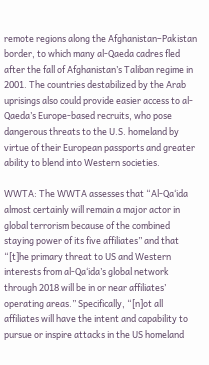remote regions along the Afghanistan–Pakistan border, to which many al-Qaeda cadres fled after the fall of Afghanistan’s Taliban regime in 2001. The countries destabilized by the Arab uprisings also could provide easier access to al-Qaeda’s Europe-based recruits, who pose dangerous threats to the U.S. homeland by virtue of their European passports and greater ability to blend into Western societies.

WWTA: The WWTA assesses that “Al-Qa‘ida almost certainly will remain a major actor in global terrorism because of the combined staying power of its five affiliates” and that “[t]he primary threat to US and Western interests from al-Qa‘ida’s global network through 2018 will be in or near affiliates’ operating areas.” Specifically, “[n]ot all affiliates will have the intent and capability to pursue or inspire attacks in the US homeland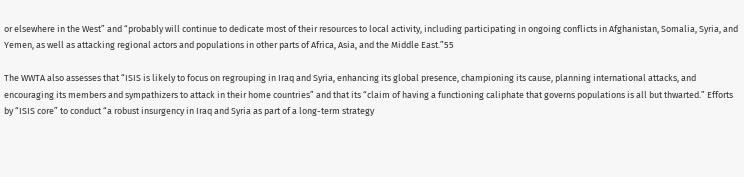or elsewhere in the West” and “probably will continue to dedicate most of their resources to local activity, including participating in ongoing conflicts in Afghanistan, Somalia, Syria, and Yemen, as well as attacking regional actors and populations in other parts of Africa, Asia, and the Middle East.”55

The WWTA also assesses that “ISIS is likely to focus on regrouping in Iraq and Syria, enhancing its global presence, championing its cause, planning international attacks, and encouraging its members and sympathizers to attack in their home countries” and that its “claim of having a functioning caliphate that governs populations is all but thwarted.” Efforts by “ISIS core” to conduct “a robust insurgency in Iraq and Syria as part of a long-term strategy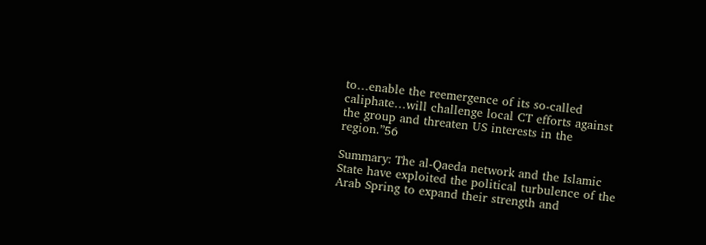to…enable the reemergence of its so-called caliphate…will challenge local CT efforts against the group and threaten US interests in the region.”56

Summary: The al-Qaeda network and the Islamic State have exploited the political turbulence of the Arab Spring to expand their strength and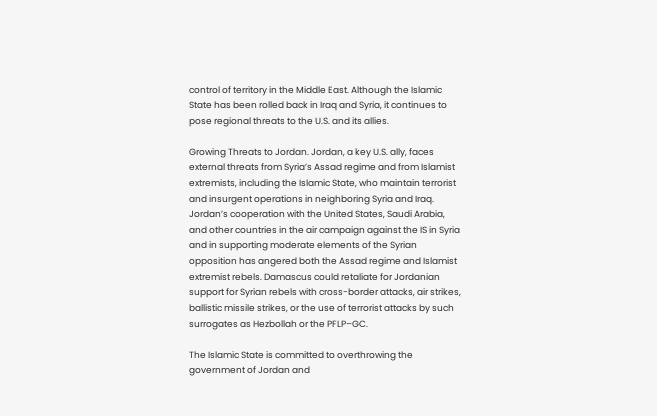control of territory in the Middle East. Although the Islamic State has been rolled back in Iraq and Syria, it continues to pose regional threats to the U.S. and its allies.

Growing Threats to Jordan. Jordan, a key U.S. ally, faces external threats from Syria’s Assad regime and from Islamist extremists, including the Islamic State, who maintain terrorist and insurgent operations in neighboring Syria and Iraq. Jordan’s cooperation with the United States, Saudi Arabia, and other countries in the air campaign against the IS in Syria and in supporting moderate elements of the Syrian opposition has angered both the Assad regime and Islamist extremist rebels. Damascus could retaliate for Jordanian support for Syrian rebels with cross-border attacks, air strikes, ballistic missile strikes, or the use of terrorist attacks by such surrogates as Hezbollah or the PFLP–GC.

The Islamic State is committed to overthrowing the government of Jordan and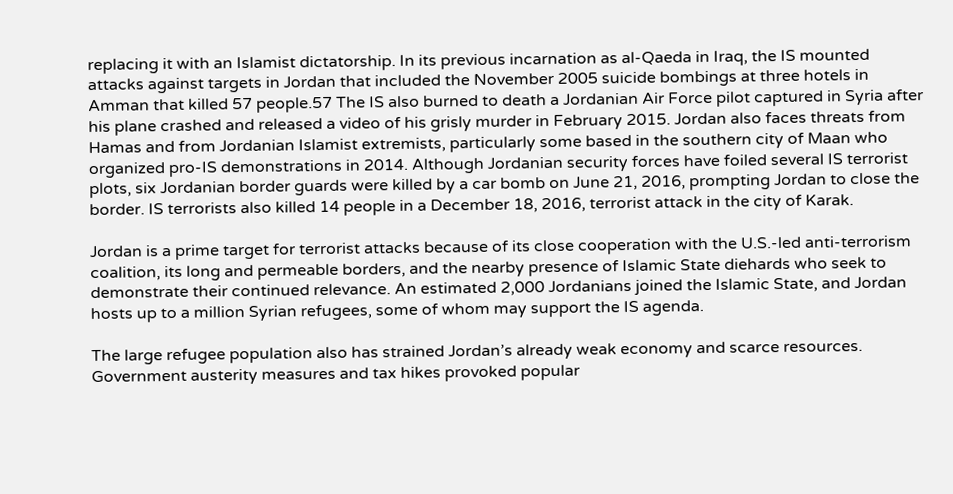replacing it with an Islamist dictatorship. In its previous incarnation as al-Qaeda in Iraq, the IS mounted attacks against targets in Jordan that included the November 2005 suicide bombings at three hotels in Amman that killed 57 people.57 The IS also burned to death a Jordanian Air Force pilot captured in Syria after his plane crashed and released a video of his grisly murder in February 2015. Jordan also faces threats from Hamas and from Jordanian Islamist extremists, particularly some based in the southern city of Maan who organized pro-IS demonstrations in 2014. Although Jordanian security forces have foiled several IS terrorist plots, six Jordanian border guards were killed by a car bomb on June 21, 2016, prompting Jordan to close the border. IS terrorists also killed 14 people in a December 18, 2016, terrorist attack in the city of Karak.

Jordan is a prime target for terrorist attacks because of its close cooperation with the U.S.-led anti-terrorism coalition, its long and permeable borders, and the nearby presence of Islamic State diehards who seek to demonstrate their continued relevance. An estimated 2,000 Jordanians joined the Islamic State, and Jordan hosts up to a million Syrian refugees, some of whom may support the IS agenda.

The large refugee population also has strained Jordan’s already weak economy and scarce resources. Government austerity measures and tax hikes provoked popular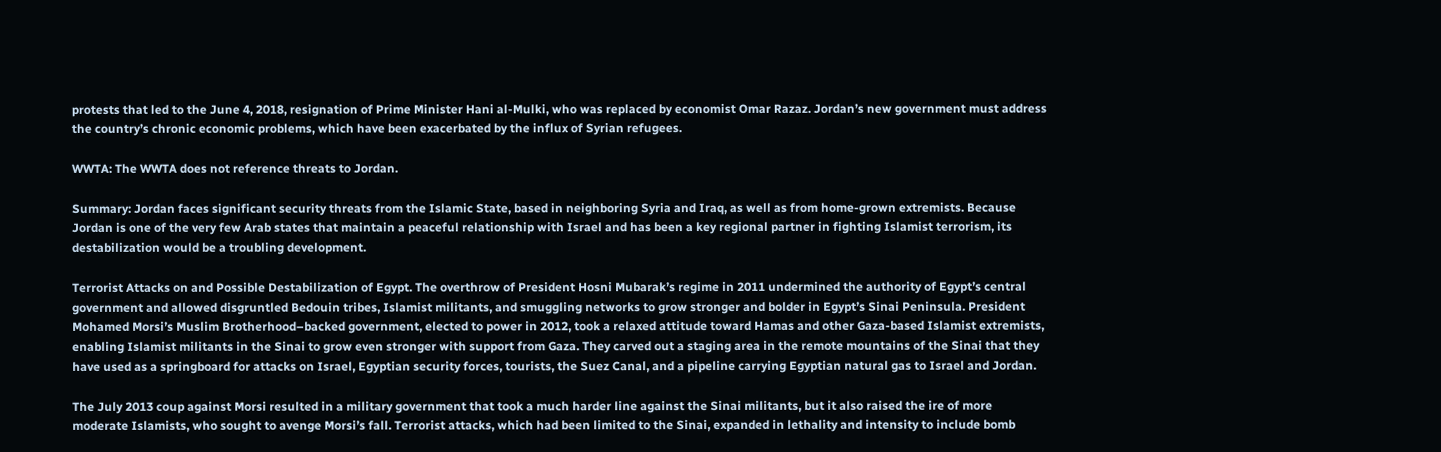protests that led to the June 4, 2018, resignation of Prime Minister Hani al-Mulki, who was replaced by economist Omar Razaz. Jordan’s new government must address the country’s chronic economic problems, which have been exacerbated by the influx of Syrian refugees.

WWTA: The WWTA does not reference threats to Jordan.

Summary: Jordan faces significant security threats from the Islamic State, based in neighboring Syria and Iraq, as well as from home-grown extremists. Because Jordan is one of the very few Arab states that maintain a peaceful relationship with Israel and has been a key regional partner in fighting Islamist terrorism, its destabilization would be a troubling development.

Terrorist Attacks on and Possible Destabilization of Egypt. The overthrow of President Hosni Mubarak’s regime in 2011 undermined the authority of Egypt’s central government and allowed disgruntled Bedouin tribes, Islamist militants, and smuggling networks to grow stronger and bolder in Egypt’s Sinai Peninsula. President Mohamed Morsi’s Muslim Brotherhood–backed government, elected to power in 2012, took a relaxed attitude toward Hamas and other Gaza-based Islamist extremists, enabling Islamist militants in the Sinai to grow even stronger with support from Gaza. They carved out a staging area in the remote mountains of the Sinai that they have used as a springboard for attacks on Israel, Egyptian security forces, tourists, the Suez Canal, and a pipeline carrying Egyptian natural gas to Israel and Jordan.

The July 2013 coup against Morsi resulted in a military government that took a much harder line against the Sinai militants, but it also raised the ire of more moderate Islamists, who sought to avenge Morsi’s fall. Terrorist attacks, which had been limited to the Sinai, expanded in lethality and intensity to include bomb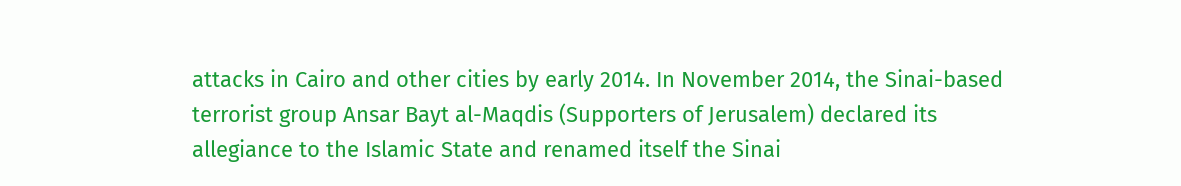attacks in Cairo and other cities by early 2014. In November 2014, the Sinai-based terrorist group Ansar Bayt al-Maqdis (Supporters of Jerusalem) declared its allegiance to the Islamic State and renamed itself the Sinai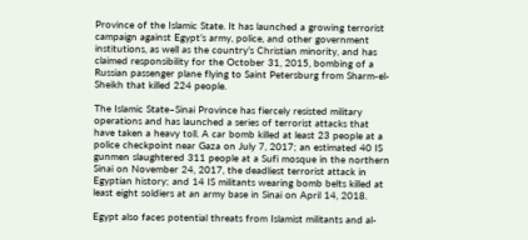Province of the Islamic State. It has launched a growing terrorist campaign against Egypt’s army, police, and other government institutions, as well as the country’s Christian minority, and has claimed responsibility for the October 31, 2015, bombing of a Russian passenger plane flying to Saint Petersburg from Sharm-el-Sheikh that killed 224 people.

The Islamic State–Sinai Province has fiercely resisted military operations and has launched a series of terrorist attacks that have taken a heavy toll. A car bomb killed at least 23 people at a police checkpoint near Gaza on July 7, 2017; an estimated 40 IS gunmen slaughtered 311 people at a Sufi mosque in the northern Sinai on November 24, 2017, the deadliest terrorist attack in Egyptian history; and 14 IS militants wearing bomb belts killed at least eight soldiers at an army base in Sinai on April 14, 2018.

Egypt also faces potential threats from Islamist militants and al-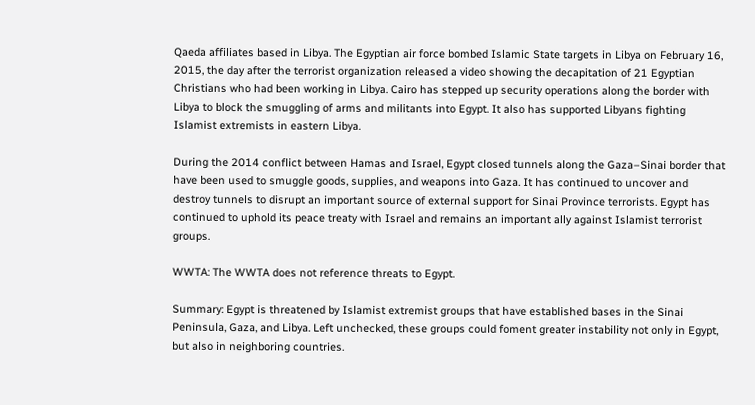Qaeda affiliates based in Libya. The Egyptian air force bombed Islamic State targets in Libya on February 16, 2015, the day after the terrorist organization released a video showing the decapitation of 21 Egyptian Christians who had been working in Libya. Cairo has stepped up security operations along the border with Libya to block the smuggling of arms and militants into Egypt. It also has supported Libyans fighting Islamist extremists in eastern Libya.

During the 2014 conflict between Hamas and Israel, Egypt closed tunnels along the Gaza–Sinai border that have been used to smuggle goods, supplies, and weapons into Gaza. It has continued to uncover and destroy tunnels to disrupt an important source of external support for Sinai Province terrorists. Egypt has continued to uphold its peace treaty with Israel and remains an important ally against Islamist terrorist groups.

WWTA: The WWTA does not reference threats to Egypt.

Summary: Egypt is threatened by Islamist extremist groups that have established bases in the Sinai Peninsula, Gaza, and Libya. Left unchecked, these groups could foment greater instability not only in Egypt, but also in neighboring countries.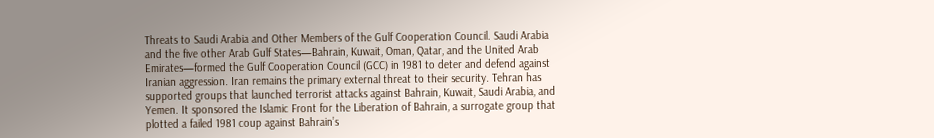Threats to Saudi Arabia and Other Members of the Gulf Cooperation Council. Saudi Arabia and the five other Arab Gulf States—Bahrain, Kuwait, Oman, Qatar, and the United Arab Emirates—formed the Gulf Cooperation Council (GCC) in 1981 to deter and defend against Iranian aggression. Iran remains the primary external threat to their security. Tehran has supported groups that launched terrorist attacks against Bahrain, Kuwait, Saudi Arabia, and Yemen. It sponsored the Islamic Front for the Liberation of Bahrain, a surrogate group that plotted a failed 1981 coup against Bahrain’s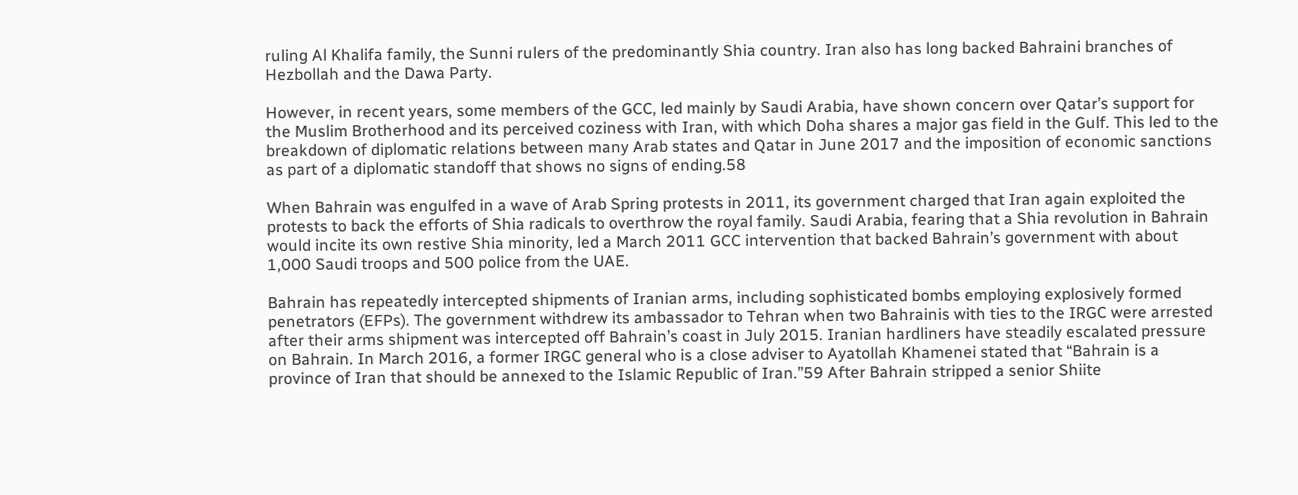ruling Al Khalifa family, the Sunni rulers of the predominantly Shia country. Iran also has long backed Bahraini branches of Hezbollah and the Dawa Party.

However, in recent years, some members of the GCC, led mainly by Saudi Arabia, have shown concern over Qatar’s support for the Muslim Brotherhood and its perceived coziness with Iran, with which Doha shares a major gas field in the Gulf. This led to the breakdown of diplomatic relations between many Arab states and Qatar in June 2017 and the imposition of economic sanctions as part of a diplomatic standoff that shows no signs of ending.58

When Bahrain was engulfed in a wave of Arab Spring protests in 2011, its government charged that Iran again exploited the protests to back the efforts of Shia radicals to overthrow the royal family. Saudi Arabia, fearing that a Shia revolution in Bahrain would incite its own restive Shia minority, led a March 2011 GCC intervention that backed Bahrain’s government with about 1,000 Saudi troops and 500 police from the UAE.

Bahrain has repeatedly intercepted shipments of Iranian arms, including sophisticated bombs employing explosively formed penetrators (EFPs). The government withdrew its ambassador to Tehran when two Bahrainis with ties to the IRGC were arrested after their arms shipment was intercepted off Bahrain’s coast in July 2015. Iranian hardliners have steadily escalated pressure on Bahrain. In March 2016, a former IRGC general who is a close adviser to Ayatollah Khamenei stated that “Bahrain is a province of Iran that should be annexed to the Islamic Republic of Iran.”59 After Bahrain stripped a senior Shiite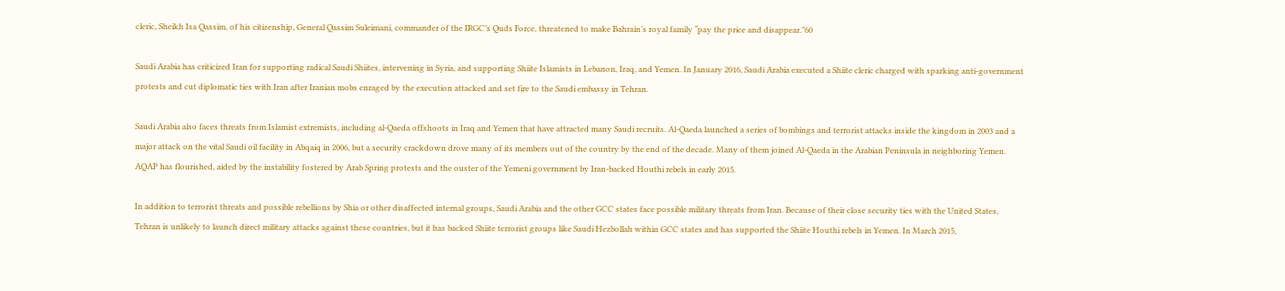cleric, Sheikh Isa Qassim, of his citizenship, General Qassim Suleimani, commander of the IRGC’s Quds Force, threatened to make Bahrain’s royal family “pay the price and disappear.”60

Saudi Arabia has criticized Iran for supporting radical Saudi Shiites, intervening in Syria, and supporting Shiite Islamists in Lebanon, Iraq, and Yemen. In January 2016, Saudi Arabia executed a Shiite cleric charged with sparking anti-government protests and cut diplomatic ties with Iran after Iranian mobs enraged by the execution attacked and set fire to the Saudi embassy in Tehran.

Saudi Arabia also faces threats from Islamist extremists, including al-Qaeda offshoots in Iraq and Yemen that have attracted many Saudi recruits. Al-Qaeda launched a series of bombings and terrorist attacks inside the kingdom in 2003 and a major attack on the vital Saudi oil facility in Abqaiq in 2006, but a security crackdown drove many of its members out of the country by the end of the decade. Many of them joined Al-Qaeda in the Arabian Peninsula in neighboring Yemen. AQAP has flourished, aided by the instability fostered by Arab Spring protests and the ouster of the Yemeni government by Iran-backed Houthi rebels in early 2015.

In addition to terrorist threats and possible rebellions by Shia or other disaffected internal groups, Saudi Arabia and the other GCC states face possible military threats from Iran. Because of their close security ties with the United States, Tehran is unlikely to launch direct military attacks against these countries, but it has backed Shiite terrorist groups like Saudi Hezbollah within GCC states and has supported the Shiite Houthi rebels in Yemen. In March 2015,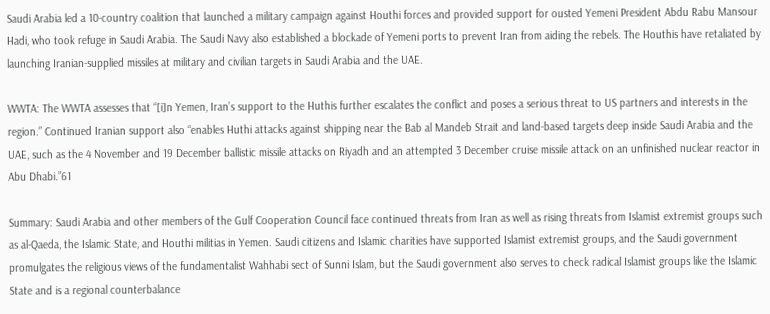Saudi Arabia led a 10-country coalition that launched a military campaign against Houthi forces and provided support for ousted Yemeni President Abdu Rabu Mansour Hadi, who took refuge in Saudi Arabia. The Saudi Navy also established a blockade of Yemeni ports to prevent Iran from aiding the rebels. The Houthis have retaliated by launching Iranian-supplied missiles at military and civilian targets in Saudi Arabia and the UAE.

WWTA: The WWTA assesses that “[i]n Yemen, Iran’s support to the Huthis further escalates the conflict and poses a serious threat to US partners and interests in the region.” Continued Iranian support also “enables Huthi attacks against shipping near the Bab al Mandeb Strait and land-based targets deep inside Saudi Arabia and the UAE, such as the 4 November and 19 December ballistic missile attacks on Riyadh and an attempted 3 December cruise missile attack on an unfinished nuclear reactor in Abu Dhabi.”61

Summary: Saudi Arabia and other members of the Gulf Cooperation Council face continued threats from Iran as well as rising threats from Islamist extremist groups such as al-Qaeda, the Islamic State, and Houthi militias in Yemen. Saudi citizens and Islamic charities have supported Islamist extremist groups, and the Saudi government promulgates the religious views of the fundamentalist Wahhabi sect of Sunni Islam, but the Saudi government also serves to check radical Islamist groups like the Islamic State and is a regional counterbalance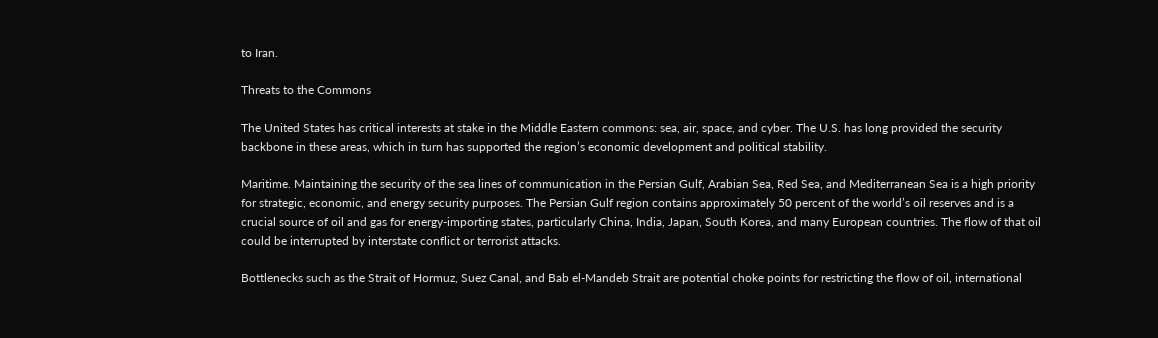to Iran.

Threats to the Commons

The United States has critical interests at stake in the Middle Eastern commons: sea, air, space, and cyber. The U.S. has long provided the security backbone in these areas, which in turn has supported the region’s economic development and political stability.

Maritime. Maintaining the security of the sea lines of communication in the Persian Gulf, Arabian Sea, Red Sea, and Mediterranean Sea is a high priority for strategic, economic, and energy security purposes. The Persian Gulf region contains approximately 50 percent of the world’s oil reserves and is a crucial source of oil and gas for energy-importing states, particularly China, India, Japan, South Korea, and many European countries. The flow of that oil could be interrupted by interstate conflict or terrorist attacks.

Bottlenecks such as the Strait of Hormuz, Suez Canal, and Bab el-Mandeb Strait are potential choke points for restricting the flow of oil, international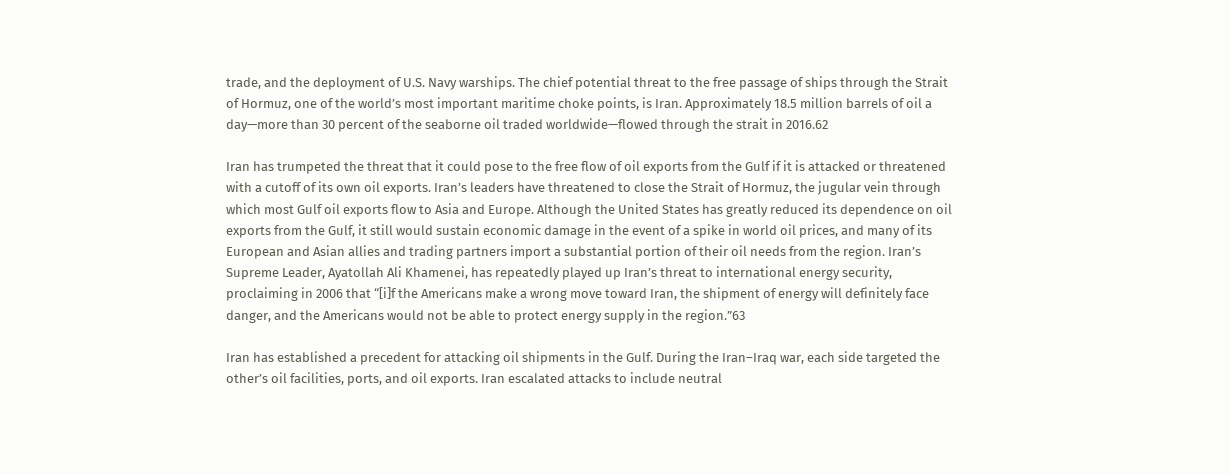trade, and the deployment of U.S. Navy warships. The chief potential threat to the free passage of ships through the Strait of Hormuz, one of the world’s most important maritime choke points, is Iran. Approximately 18.5 million barrels of oil a day—more than 30 percent of the seaborne oil traded worldwide—flowed through the strait in 2016.62

Iran has trumpeted the threat that it could pose to the free flow of oil exports from the Gulf if it is attacked or threatened with a cutoff of its own oil exports. Iran’s leaders have threatened to close the Strait of Hormuz, the jugular vein through which most Gulf oil exports flow to Asia and Europe. Although the United States has greatly reduced its dependence on oil exports from the Gulf, it still would sustain economic damage in the event of a spike in world oil prices, and many of its European and Asian allies and trading partners import a substantial portion of their oil needs from the region. Iran’s Supreme Leader, Ayatollah Ali Khamenei, has repeatedly played up Iran’s threat to international energy security, proclaiming in 2006 that “[i]f the Americans make a wrong move toward Iran, the shipment of energy will definitely face danger, and the Americans would not be able to protect energy supply in the region.”63

Iran has established a precedent for attacking oil shipments in the Gulf. During the Iran–Iraq war, each side targeted the other’s oil facilities, ports, and oil exports. Iran escalated attacks to include neutral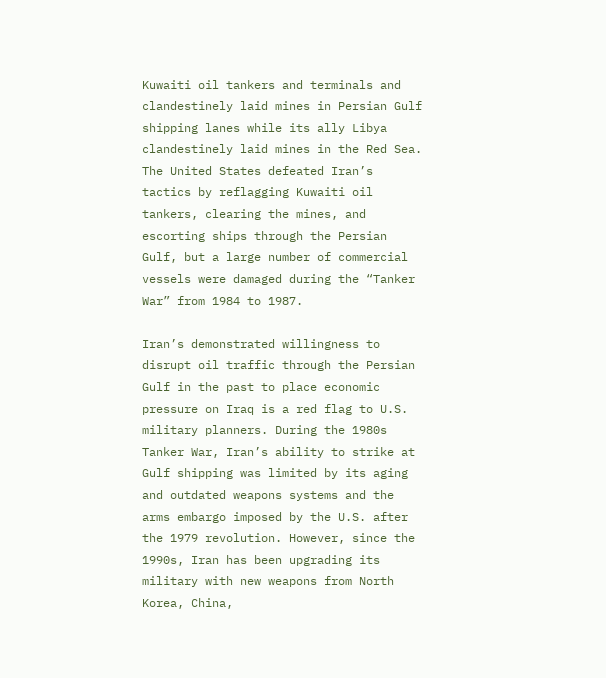Kuwaiti oil tankers and terminals and clandestinely laid mines in Persian Gulf shipping lanes while its ally Libya clandestinely laid mines in the Red Sea. The United States defeated Iran’s tactics by reflagging Kuwaiti oil tankers, clearing the mines, and escorting ships through the Persian Gulf, but a large number of commercial vessels were damaged during the “Tanker War” from 1984 to 1987.

Iran’s demonstrated willingness to disrupt oil traffic through the Persian Gulf in the past to place economic pressure on Iraq is a red flag to U.S. military planners. During the 1980s Tanker War, Iran’s ability to strike at Gulf shipping was limited by its aging and outdated weapons systems and the arms embargo imposed by the U.S. after the 1979 revolution. However, since the 1990s, Iran has been upgrading its military with new weapons from North Korea, China,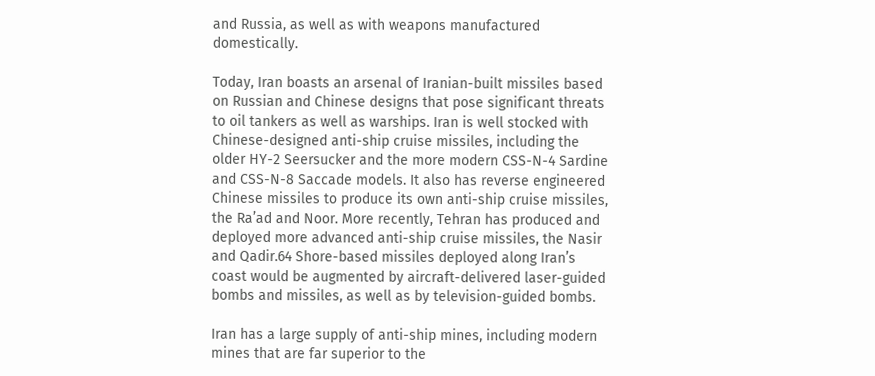and Russia, as well as with weapons manufactured domestically.

Today, Iran boasts an arsenal of Iranian-built missiles based on Russian and Chinese designs that pose significant threats to oil tankers as well as warships. Iran is well stocked with Chinese-designed anti-ship cruise missiles, including the older HY-2 Seersucker and the more modern CSS-N-4 Sardine and CSS-N-8 Saccade models. It also has reverse engineered Chinese missiles to produce its own anti-ship cruise missiles, the Ra’ad and Noor. More recently, Tehran has produced and deployed more advanced anti-ship cruise missiles, the Nasir and Qadir.64 Shore-based missiles deployed along Iran’s coast would be augmented by aircraft-delivered laser-guided bombs and missiles, as well as by television-guided bombs.

Iran has a large supply of anti-ship mines, including modern mines that are far superior to the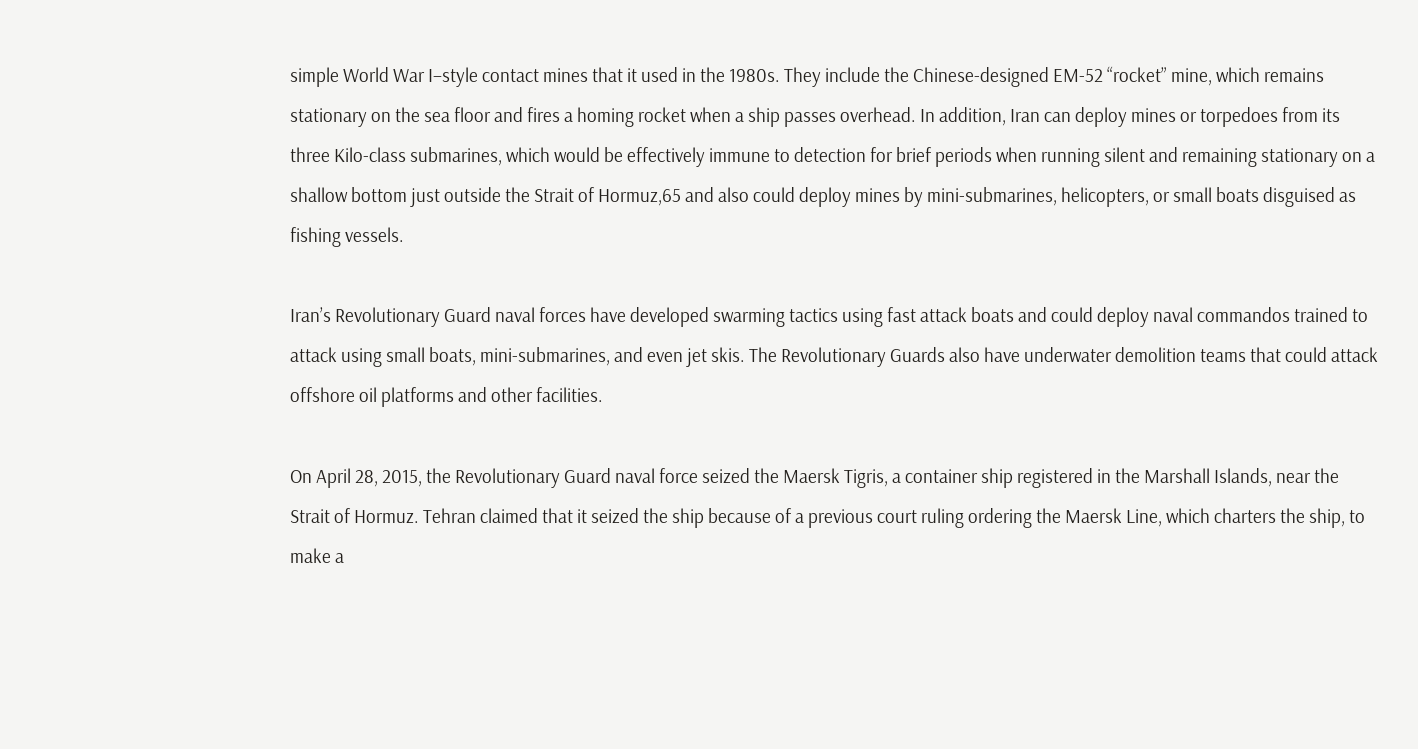simple World War I–style contact mines that it used in the 1980s. They include the Chinese-designed EM-52 “rocket” mine, which remains stationary on the sea floor and fires a homing rocket when a ship passes overhead. In addition, Iran can deploy mines or torpedoes from its three Kilo-class submarines, which would be effectively immune to detection for brief periods when running silent and remaining stationary on a shallow bottom just outside the Strait of Hormuz,65 and also could deploy mines by mini-submarines, helicopters, or small boats disguised as fishing vessels.

Iran’s Revolutionary Guard naval forces have developed swarming tactics using fast attack boats and could deploy naval commandos trained to attack using small boats, mini-submarines, and even jet skis. The Revolutionary Guards also have underwater demolition teams that could attack offshore oil platforms and other facilities.

On April 28, 2015, the Revolutionary Guard naval force seized the Maersk Tigris, a container ship registered in the Marshall Islands, near the Strait of Hormuz. Tehran claimed that it seized the ship because of a previous court ruling ordering the Maersk Line, which charters the ship, to make a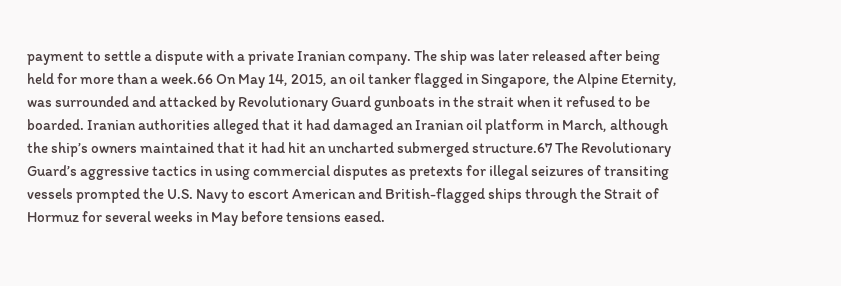payment to settle a dispute with a private Iranian company. The ship was later released after being held for more than a week.66 On May 14, 2015, an oil tanker flagged in Singapore, the Alpine Eternity, was surrounded and attacked by Revolutionary Guard gunboats in the strait when it refused to be boarded. Iranian authorities alleged that it had damaged an Iranian oil platform in March, although the ship’s owners maintained that it had hit an uncharted submerged structure.67 The Revolutionary Guard’s aggressive tactics in using commercial disputes as pretexts for illegal seizures of transiting vessels prompted the U.S. Navy to escort American and British-flagged ships through the Strait of Hormuz for several weeks in May before tensions eased.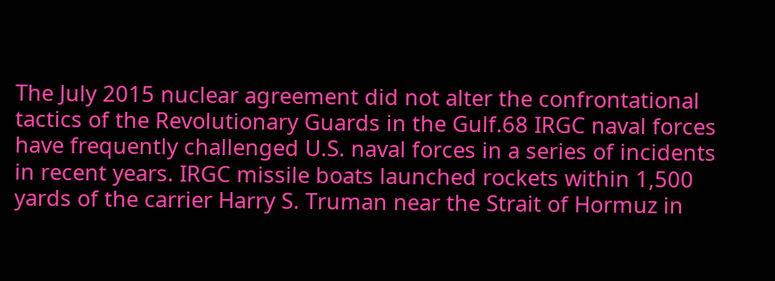The July 2015 nuclear agreement did not alter the confrontational tactics of the Revolutionary Guards in the Gulf.68 IRGC naval forces have frequently challenged U.S. naval forces in a series of incidents in recent years. IRGC missile boats launched rockets within 1,500 yards of the carrier Harry S. Truman near the Strait of Hormuz in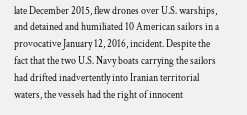late December 2015, flew drones over U.S. warships, and detained and humiliated 10 American sailors in a provocative January 12, 2016, incident. Despite the fact that the two U.S. Navy boats carrying the sailors had drifted inadvertently into Iranian territorial waters, the vessels had the right of innocent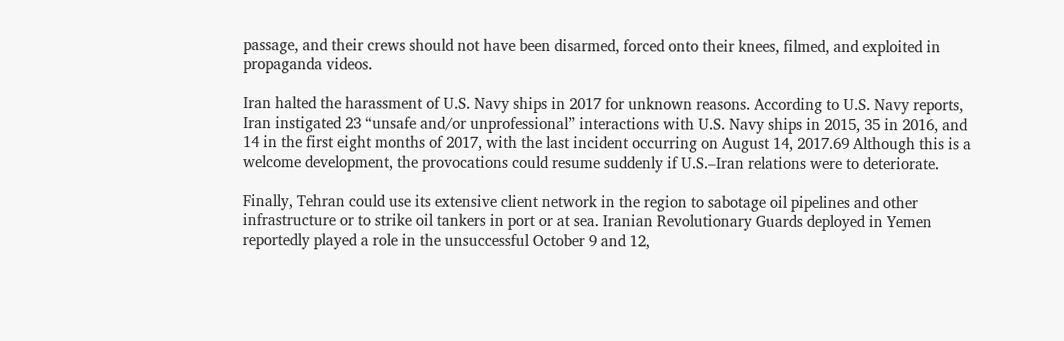passage, and their crews should not have been disarmed, forced onto their knees, filmed, and exploited in propaganda videos.

Iran halted the harassment of U.S. Navy ships in 2017 for unknown reasons. According to U.S. Navy reports, Iran instigated 23 “unsafe and/or unprofessional” interactions with U.S. Navy ships in 2015, 35 in 2016, and 14 in the first eight months of 2017, with the last incident occurring on August 14, 2017.69 Although this is a welcome development, the provocations could resume suddenly if U.S.–Iran relations were to deteriorate.

Finally, Tehran could use its extensive client network in the region to sabotage oil pipelines and other infrastructure or to strike oil tankers in port or at sea. Iranian Revolutionary Guards deployed in Yemen reportedly played a role in the unsuccessful October 9 and 12,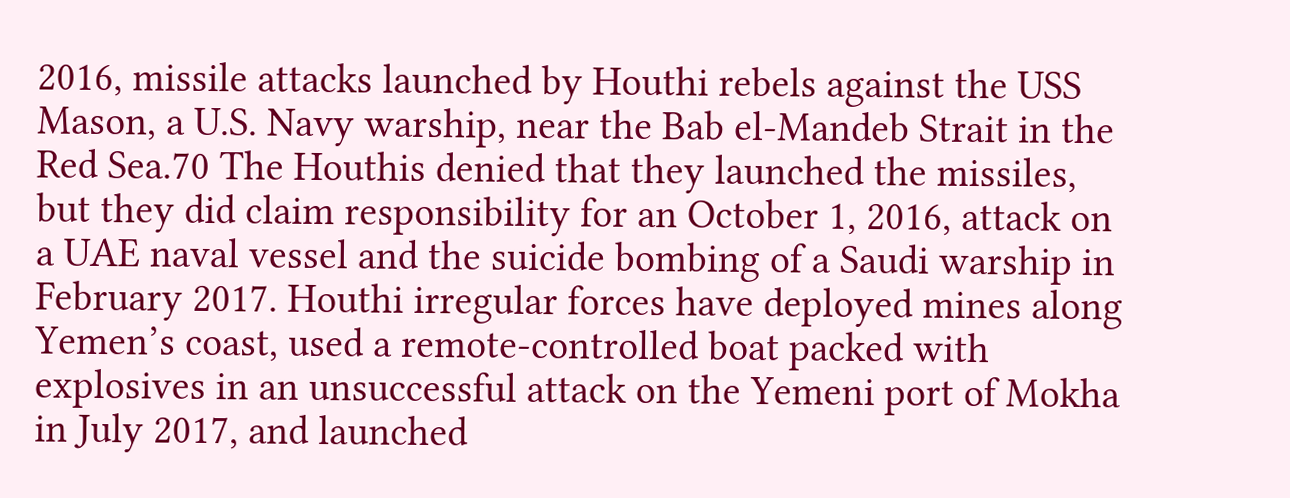2016, missile attacks launched by Houthi rebels against the USS Mason, a U.S. Navy warship, near the Bab el-Mandeb Strait in the Red Sea.70 The Houthis denied that they launched the missiles, but they did claim responsibility for an October 1, 2016, attack on a UAE naval vessel and the suicide bombing of a Saudi warship in February 2017. Houthi irregular forces have deployed mines along Yemen’s coast, used a remote-controlled boat packed with explosives in an unsuccessful attack on the Yemeni port of Mokha in July 2017, and launched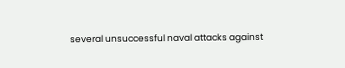several unsuccessful naval attacks against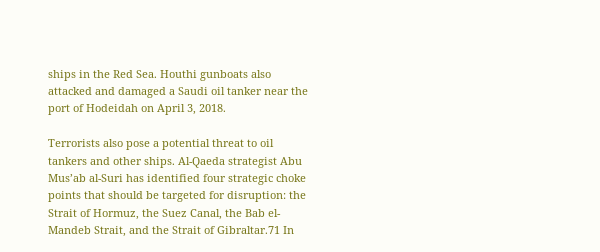ships in the Red Sea. Houthi gunboats also attacked and damaged a Saudi oil tanker near the port of Hodeidah on April 3, 2018.

Terrorists also pose a potential threat to oil tankers and other ships. Al-Qaeda strategist Abu Mus’ab al-Suri has identified four strategic choke points that should be targeted for disruption: the Strait of Hormuz, the Suez Canal, the Bab el-Mandeb Strait, and the Strait of Gibraltar.71 In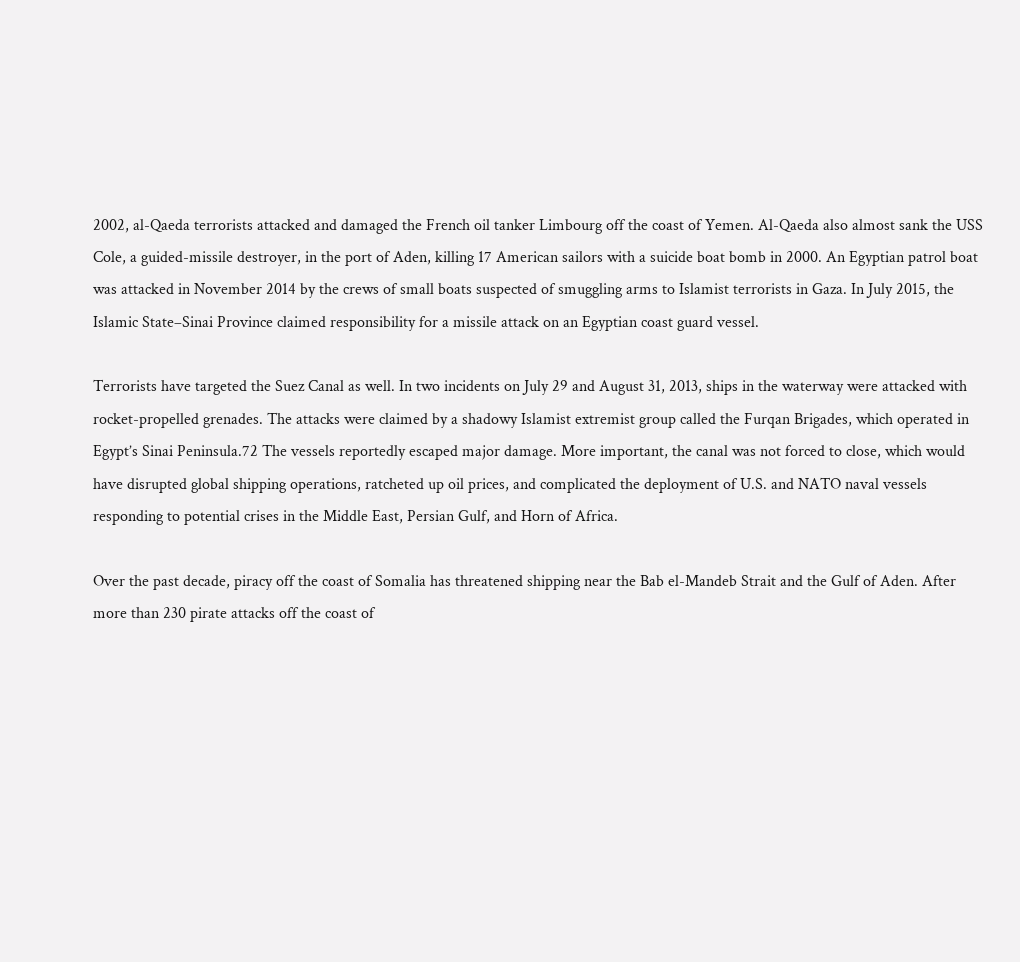2002, al-Qaeda terrorists attacked and damaged the French oil tanker Limbourg off the coast of Yemen. Al-Qaeda also almost sank the USS Cole, a guided-missile destroyer, in the port of Aden, killing 17 American sailors with a suicide boat bomb in 2000. An Egyptian patrol boat was attacked in November 2014 by the crews of small boats suspected of smuggling arms to Islamist terrorists in Gaza. In July 2015, the Islamic State–Sinai Province claimed responsibility for a missile attack on an Egyptian coast guard vessel.

Terrorists have targeted the Suez Canal as well. In two incidents on July 29 and August 31, 2013, ships in the waterway were attacked with rocket-propelled grenades. The attacks were claimed by a shadowy Islamist extremist group called the Furqan Brigades, which operated in Egypt’s Sinai Peninsula.72 The vessels reportedly escaped major damage. More important, the canal was not forced to close, which would have disrupted global shipping operations, ratcheted up oil prices, and complicated the deployment of U.S. and NATO naval vessels responding to potential crises in the Middle East, Persian Gulf, and Horn of Africa.

Over the past decade, piracy off the coast of Somalia has threatened shipping near the Bab el-Mandeb Strait and the Gulf of Aden. After more than 230 pirate attacks off the coast of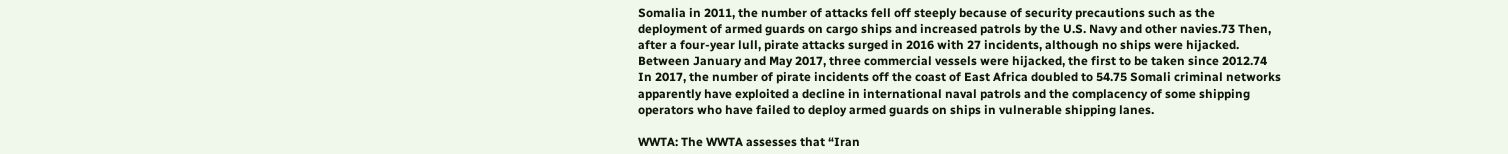Somalia in 2011, the number of attacks fell off steeply because of security precautions such as the deployment of armed guards on cargo ships and increased patrols by the U.S. Navy and other navies.73 Then, after a four-year lull, pirate attacks surged in 2016 with 27 incidents, although no ships were hijacked. Between January and May 2017, three commercial vessels were hijacked, the first to be taken since 2012.74 In 2017, the number of pirate incidents off the coast of East Africa doubled to 54.75 Somali criminal networks apparently have exploited a decline in international naval patrols and the complacency of some shipping operators who have failed to deploy armed guards on ships in vulnerable shipping lanes.

WWTA: The WWTA assesses that “Iran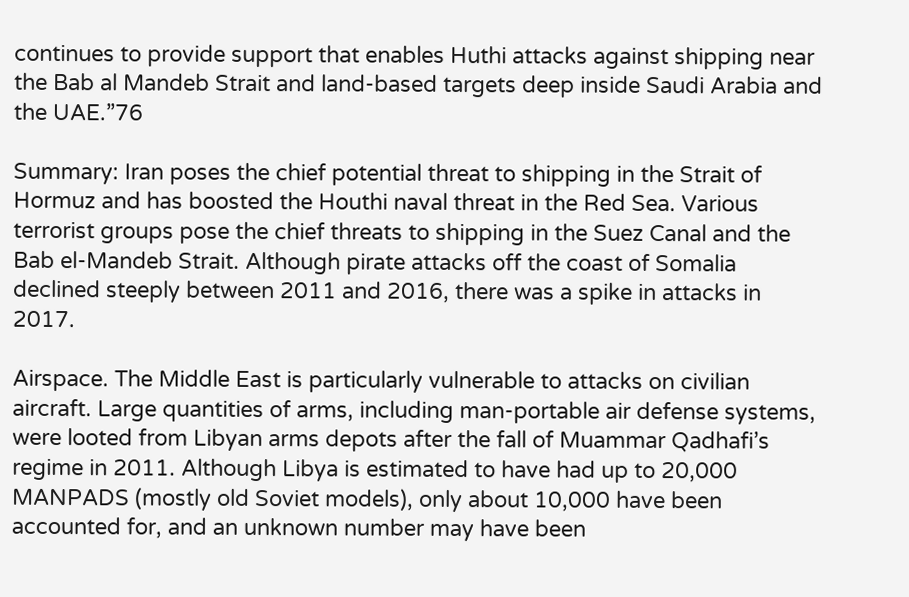continues to provide support that enables Huthi attacks against shipping near the Bab al Mandeb Strait and land-based targets deep inside Saudi Arabia and the UAE.”76

Summary: Iran poses the chief potential threat to shipping in the Strait of Hormuz and has boosted the Houthi naval threat in the Red Sea. Various terrorist groups pose the chief threats to shipping in the Suez Canal and the Bab el-Mandeb Strait. Although pirate attacks off the coast of Somalia declined steeply between 2011 and 2016, there was a spike in attacks in 2017.

Airspace. The Middle East is particularly vulnerable to attacks on civilian aircraft. Large quantities of arms, including man-portable air defense systems, were looted from Libyan arms depots after the fall of Muammar Qadhafi’s regime in 2011. Although Libya is estimated to have had up to 20,000 MANPADS (mostly old Soviet models), only about 10,000 have been accounted for, and an unknown number may have been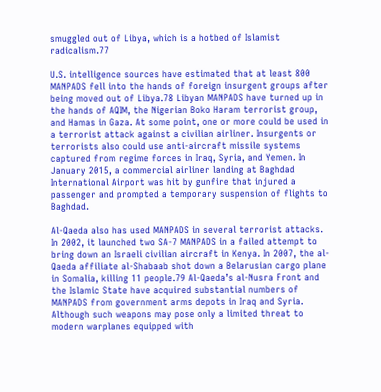smuggled out of Libya, which is a hotbed of Islamist radicalism.77

U.S. intelligence sources have estimated that at least 800 MANPADS fell into the hands of foreign insurgent groups after being moved out of Libya.78 Libyan MANPADS have turned up in the hands of AQIM, the Nigerian Boko Haram terrorist group, and Hamas in Gaza. At some point, one or more could be used in a terrorist attack against a civilian airliner. Insurgents or terrorists also could use anti-aircraft missile systems captured from regime forces in Iraq, Syria, and Yemen. In January 2015, a commercial airliner landing at Baghdad International Airport was hit by gunfire that injured a passenger and prompted a temporary suspension of flights to Baghdad.

Al-Qaeda also has used MANPADS in several terrorist attacks. In 2002, it launched two SA-7 MANPADS in a failed attempt to bring down an Israeli civilian aircraft in Kenya. In 2007, the al-Qaeda affiliate al-Shabaab shot down a Belarusian cargo plane in Somalia, killing 11 people.79 Al-Qaeda’s al-Nusra Front and the Islamic State have acquired substantial numbers of MANPADS from government arms depots in Iraq and Syria. Although such weapons may pose only a limited threat to modern warplanes equipped with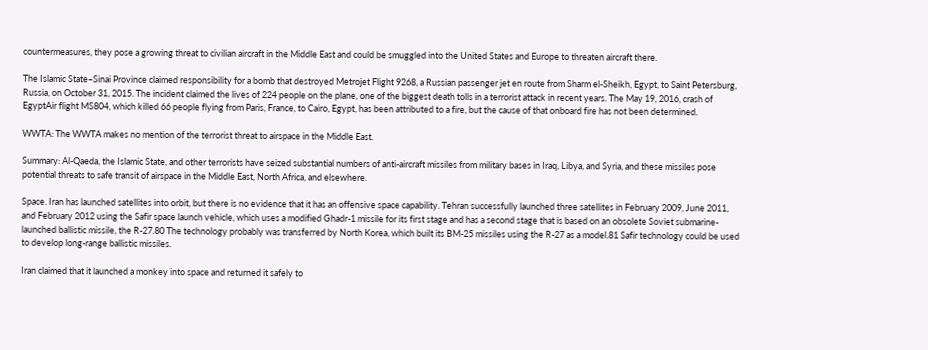countermeasures, they pose a growing threat to civilian aircraft in the Middle East and could be smuggled into the United States and Europe to threaten aircraft there.

The Islamic State–Sinai Province claimed responsibility for a bomb that destroyed Metrojet Flight 9268, a Russian passenger jet en route from Sharm el-Sheikh, Egypt, to Saint Petersburg, Russia, on October 31, 2015. The incident claimed the lives of 224 people on the plane, one of the biggest death tolls in a terrorist attack in recent years. The May 19, 2016, crash of EgyptAir flight MS804, which killed 66 people flying from Paris, France, to Cairo, Egypt, has been attributed to a fire, but the cause of that onboard fire has not been determined.

WWTA: The WWTA makes no mention of the terrorist threat to airspace in the Middle East.

Summary: Al-Qaeda, the Islamic State, and other terrorists have seized substantial numbers of anti-aircraft missiles from military bases in Iraq, Libya, and Syria, and these missiles pose potential threats to safe transit of airspace in the Middle East, North Africa, and elsewhere.

Space. Iran has launched satellites into orbit, but there is no evidence that it has an offensive space capability. Tehran successfully launched three satellites in February 2009, June 2011, and February 2012 using the Safir space launch vehicle, which uses a modified Ghadr-1 missile for its first stage and has a second stage that is based on an obsolete Soviet submarine-launched ballistic missile, the R-27.80 The technology probably was transferred by North Korea, which built its BM-25 missiles using the R-27 as a model.81 Safir technology could be used to develop long-range ballistic missiles.

Iran claimed that it launched a monkey into space and returned it safely to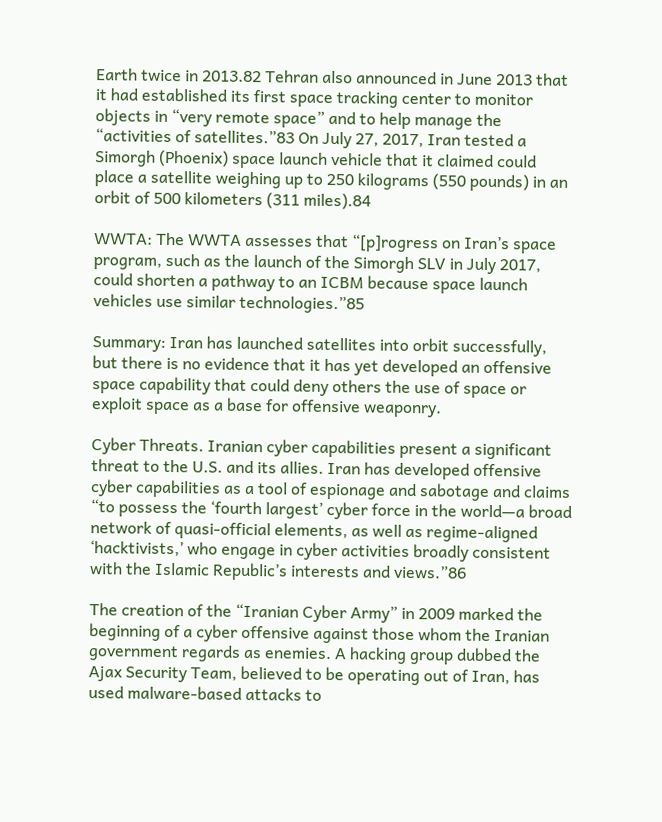Earth twice in 2013.82 Tehran also announced in June 2013 that it had established its first space tracking center to monitor objects in “very remote space” and to help manage the “activities of satellites.”83 On July 27, 2017, Iran tested a Simorgh (Phoenix) space launch vehicle that it claimed could place a satellite weighing up to 250 kilograms (550 pounds) in an orbit of 500 kilometers (311 miles).84

WWTA: The WWTA assesses that “[p]rogress on Iran’s space program, such as the launch of the Simorgh SLV in July 2017, could shorten a pathway to an ICBM because space launch vehicles use similar technologies.”85

Summary: Iran has launched satellites into orbit successfully, but there is no evidence that it has yet developed an offensive space capability that could deny others the use of space or exploit space as a base for offensive weaponry.

Cyber Threats. Iranian cyber capabilities present a significant threat to the U.S. and its allies. Iran has developed offensive cyber capabilities as a tool of espionage and sabotage and claims “to possess the ‘fourth largest’ cyber force in the world—a broad network of quasi-official elements, as well as regime-aligned ‘hacktivists,’ who engage in cyber activities broadly consistent with the Islamic Republic’s interests and views.”86

The creation of the “Iranian Cyber Army” in 2009 marked the beginning of a cyber offensive against those whom the Iranian government regards as enemies. A hacking group dubbed the Ajax Security Team, believed to be operating out of Iran, has used malware-based attacks to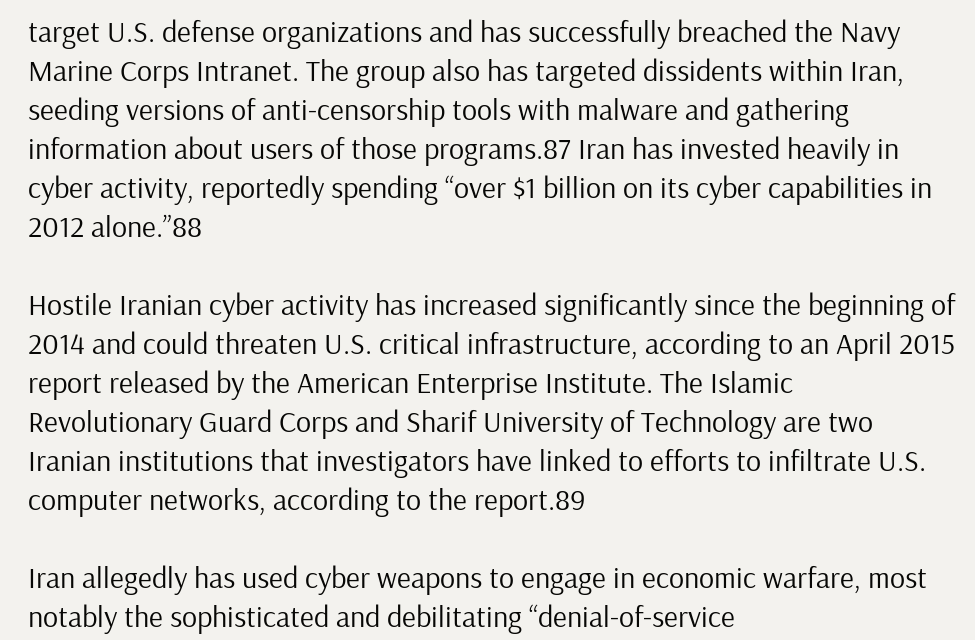target U.S. defense organizations and has successfully breached the Navy Marine Corps Intranet. The group also has targeted dissidents within Iran, seeding versions of anti-censorship tools with malware and gathering information about users of those programs.87 Iran has invested heavily in cyber activity, reportedly spending “over $1 billion on its cyber capabilities in 2012 alone.”88

Hostile Iranian cyber activity has increased significantly since the beginning of 2014 and could threaten U.S. critical infrastructure, according to an April 2015 report released by the American Enterprise Institute. The Islamic Revolutionary Guard Corps and Sharif University of Technology are two Iranian institutions that investigators have linked to efforts to infiltrate U.S. computer networks, according to the report.89

Iran allegedly has used cyber weapons to engage in economic warfare, most notably the sophisticated and debilitating “denial-of-service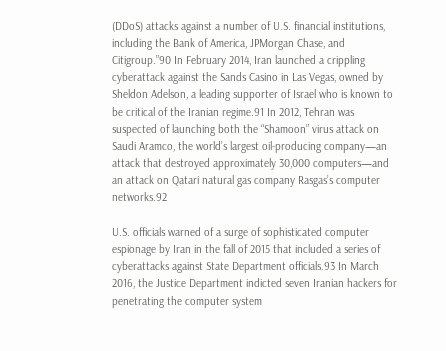(DDoS) attacks against a number of U.S. financial institutions, including the Bank of America, JPMorgan Chase, and Citigroup.”90 In February 2014, Iran launched a crippling cyberattack against the Sands Casino in Las Vegas, owned by Sheldon Adelson, a leading supporter of Israel who is known to be critical of the Iranian regime.91 In 2012, Tehran was suspected of launching both the “Shamoon” virus attack on Saudi Aramco, the world’s largest oil-producing company—an attack that destroyed approximately 30,000 computers—and an attack on Qatari natural gas company Rasgas’s computer networks.92

U.S. officials warned of a surge of sophisticated computer espionage by Iran in the fall of 2015 that included a series of cyberattacks against State Department officials.93 In March 2016, the Justice Department indicted seven Iranian hackers for penetrating the computer system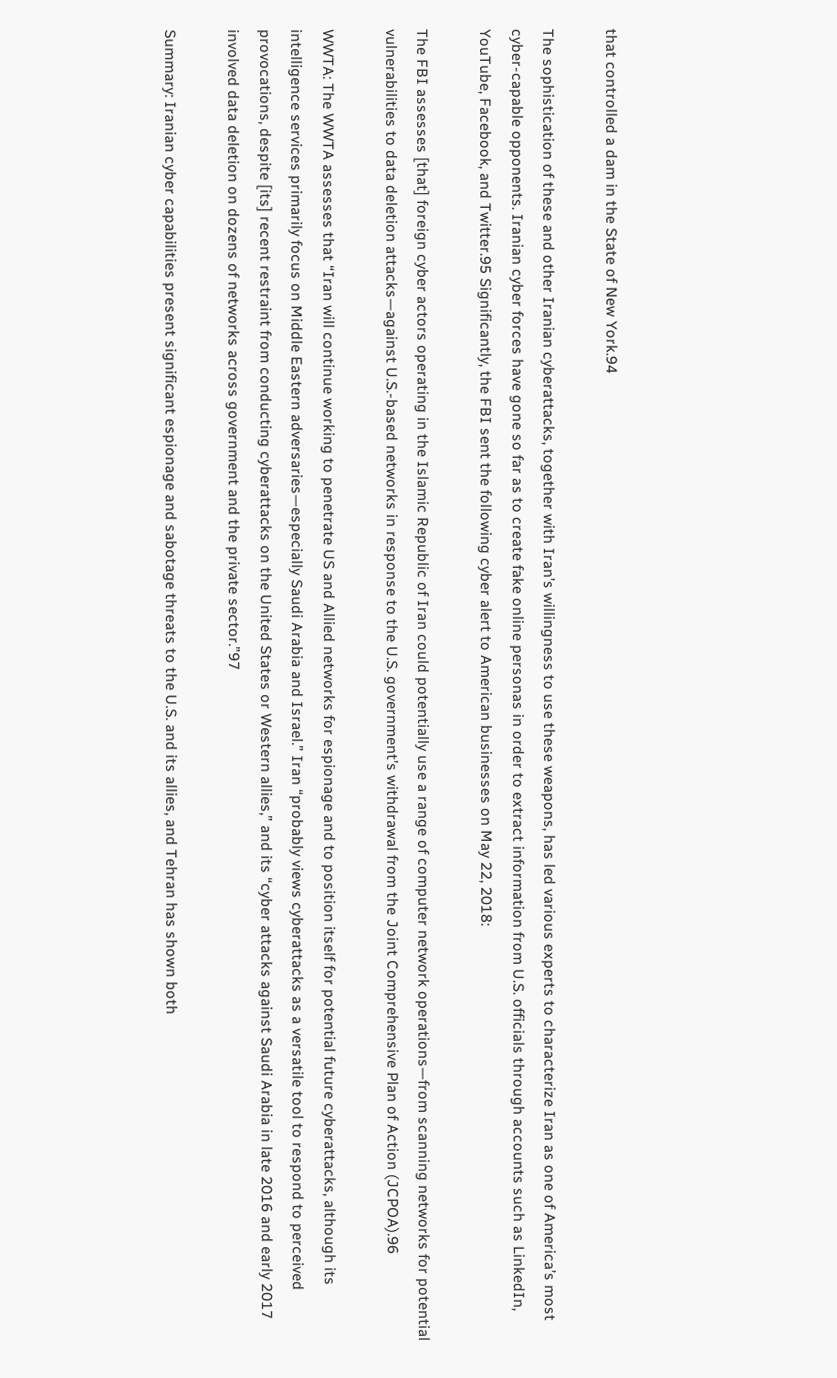that controlled a dam in the State of New York.94

The sophistication of these and other Iranian cyberattacks, together with Iran’s willingness to use these weapons, has led various experts to characterize Iran as one of America’s most cyber-capable opponents. Iranian cyber forces have gone so far as to create fake online personas in order to extract information from U.S. officials through accounts such as LinkedIn, YouTube, Facebook, and Twitter.95 Significantly, the FBI sent the following cyber alert to American businesses on May 22, 2018:

The FBI assesses [that] foreign cyber actors operating in the Islamic Republic of Iran could potentially use a range of computer network operations—from scanning networks for potential vulnerabilities to data deletion attacks—against U.S.-based networks in response to the U.S. government’s withdrawal from the Joint Comprehensive Plan of Action (JCPOA).96

WWTA: The WWTA assesses that “Iran will continue working to penetrate US and Allied networks for espionage and to position itself for potential future cyberattacks, although its intelligence services primarily focus on Middle Eastern adversaries—especially Saudi Arabia and Israel.” Iran “probably views cyberattacks as a versatile tool to respond to perceived provocations, despite [its] recent restraint from conducting cyberattacks on the United States or Western allies,” and its “cyber attacks against Saudi Arabia in late 2016 and early 2017 involved data deletion on dozens of networks across government and the private sector.”97

Summary: Iranian cyber capabilities present significant espionage and sabotage threats to the U.S. and its allies, and Tehran has shown both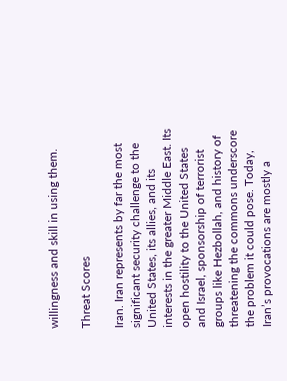willingness and skill in using them.

Threat Scores

Iran. Iran represents by far the most significant security challenge to the United States, its allies, and its interests in the greater Middle East. Its open hostility to the United States and Israel, sponsorship of terrorist groups like Hezbollah, and history of threatening the commons underscore the problem it could pose. Today, Iran’s provocations are mostly a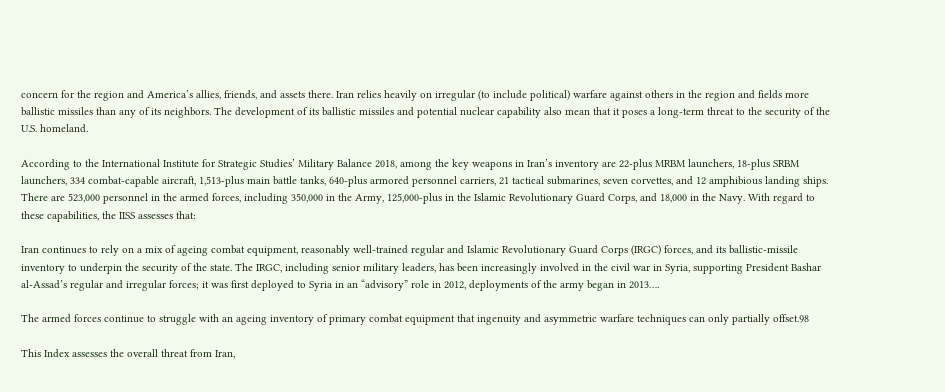concern for the region and America’s allies, friends, and assets there. Iran relies heavily on irregular (to include political) warfare against others in the region and fields more ballistic missiles than any of its neighbors. The development of its ballistic missiles and potential nuclear capability also mean that it poses a long-term threat to the security of the U.S. homeland.

According to the International Institute for Strategic Studies’ Military Balance 2018, among the key weapons in Iran’s inventory are 22-plus MRBM launchers, 18-plus SRBM launchers, 334 combat-capable aircraft, 1,513-plus main battle tanks, 640-plus armored personnel carriers, 21 tactical submarines, seven corvettes, and 12 amphibious landing ships. There are 523,000 personnel in the armed forces, including 350,000 in the Army, 125,000-plus in the Islamic Revolutionary Guard Corps, and 18,000 in the Navy. With regard to these capabilities, the IISS assesses that:

Iran continues to rely on a mix of ageing combat equipment, reasonably well-trained regular and Islamic Revolutionary Guard Corps (IRGC) forces, and its ballistic-missile inventory to underpin the security of the state. The IRGC, including senior military leaders, has been increasingly involved in the civil war in Syria, supporting President Bashar al-Assad’s regular and irregular forces; it was first deployed to Syria in an “advisory” role in 2012, deployments of the army began in 2013….

The armed forces continue to struggle with an ageing inventory of primary combat equipment that ingenuity and asymmetric warfare techniques can only partially offset.98

This Index assesses the overall threat from Iran,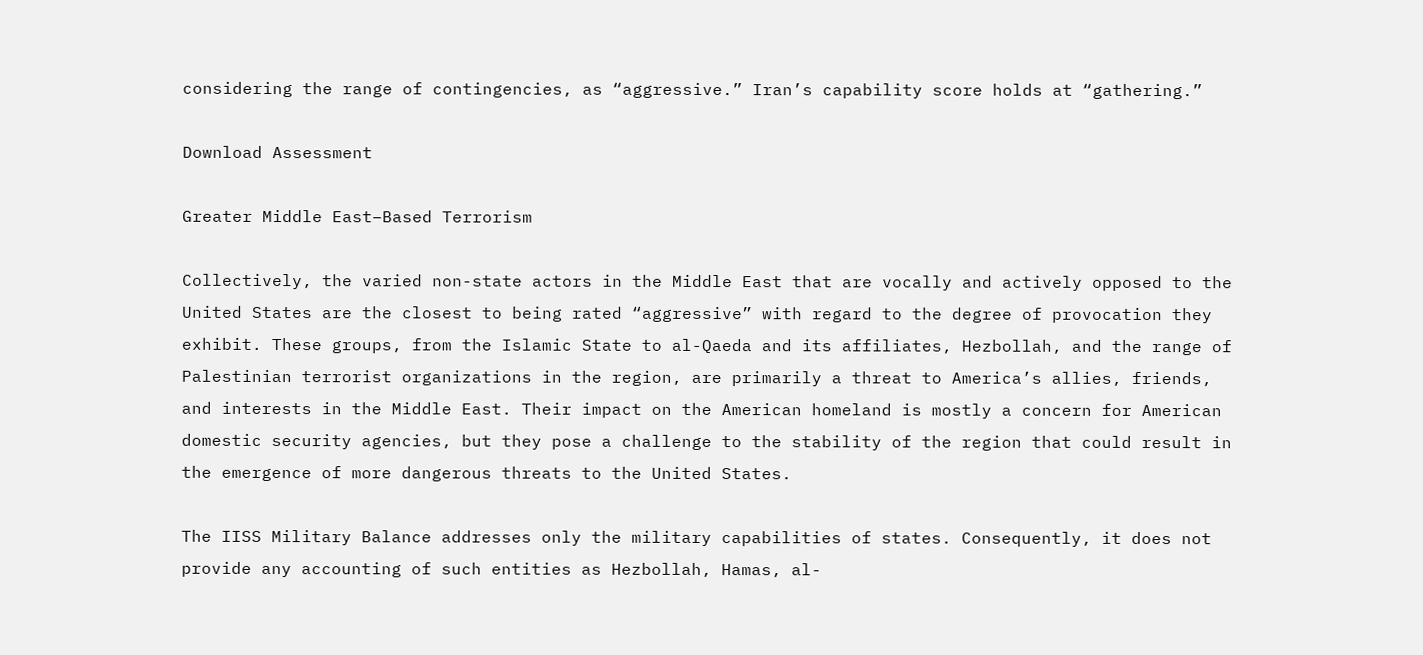considering the range of contingencies, as “aggressive.” Iran’s capability score holds at “gathering.”

Download Assessment

Greater Middle East–Based Terrorism

Collectively, the varied non-state actors in the Middle East that are vocally and actively opposed to the United States are the closest to being rated “aggressive” with regard to the degree of provocation they exhibit. These groups, from the Islamic State to al-Qaeda and its affiliates, Hezbollah, and the range of Palestinian terrorist organizations in the region, are primarily a threat to America’s allies, friends, and interests in the Middle East. Their impact on the American homeland is mostly a concern for American domestic security agencies, but they pose a challenge to the stability of the region that could result in the emergence of more dangerous threats to the United States.

The IISS Military Balance addresses only the military capabilities of states. Consequently, it does not provide any accounting of such entities as Hezbollah, Hamas, al-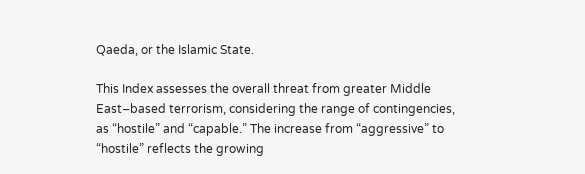Qaeda, or the Islamic State.

This Index assesses the overall threat from greater Middle East–based terrorism, considering the range of contingencies, as “hostile” and “capable.” The increase from “aggressive” to “hostile” reflects the growing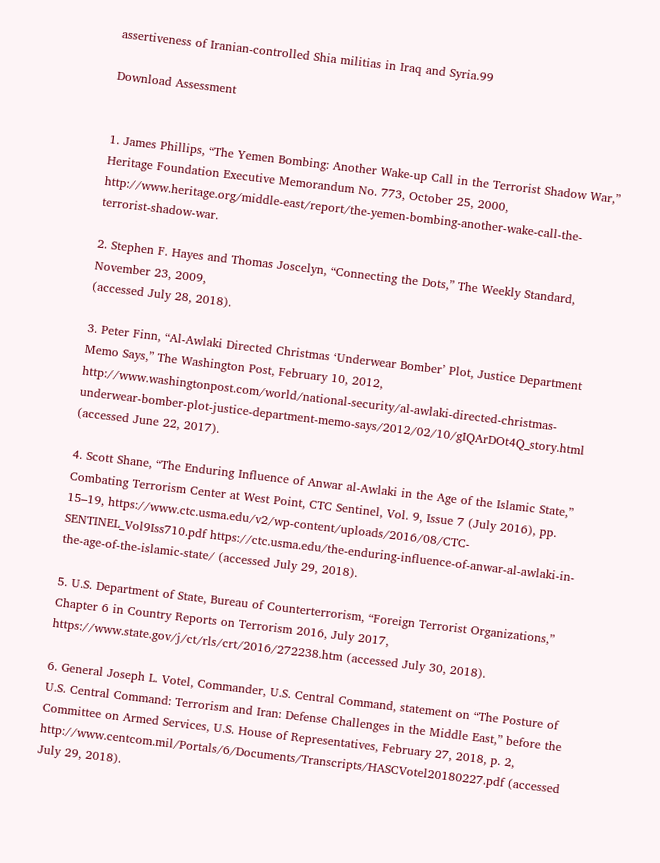assertiveness of Iranian-controlled Shia militias in Iraq and Syria.99

Download Assessment


1. James Phillips, “The Yemen Bombing: Another Wake-up Call in the Terrorist Shadow War,” Heritage Foundation Executive Memorandum No. 773, October 25, 2000, http://www.heritage.org/middle-east/report/the-yemen-bombing-another-wake-call-the-terrorist-shadow-war.

2. Stephen F. Hayes and Thomas Joscelyn, “Connecting the Dots,” The Weekly Standard, November 23, 2009,
(accessed July 28, 2018).

3. Peter Finn, “Al-Awlaki Directed Christmas ‘Underwear Bomber’ Plot, Justice Department Memo Says,” The Washington Post, February 10, 2012, http://www.washingtonpost.com/world/national-security/al-awlaki-directed-christmas-underwear-bomber-plot-justice-department-memo-says/2012/02/10/gIQArDOt4Q_story.html (accessed June 22, 2017).

4. Scott Shane, “The Enduring Influence of Anwar al-Awlaki in the Age of the Islamic State,” Combating Terrorism Center at West Point, CTC Sentinel, Vol. 9, Issue 7 (July 2016), pp. 15–19, https://www.ctc.usma.edu/v2/wp-content/uploads/2016/08/CTC-SENTINEL_Vol9Iss710.pdf https://ctc.usma.edu/the-enduring-influence-of-anwar-al-awlaki-in-the-age-of-the-islamic-state/ (accessed July 29, 2018).

5. U.S. Department of State, Bureau of Counterterrorism, “Foreign Terrorist Organizations,” Chapter 6 in Country Reports on Terrorism 2016, July 2017, https://www.state.gov/j/ct/rls/crt/2016/272238.htm (accessed July 30, 2018).

6. General Joseph L. Votel, Commander, U.S. Central Command, statement on “The Posture of U.S. Central Command: Terrorism and Iran: Defense Challenges in the Middle East,” before the Committee on Armed Services, U.S. House of Representatives, February 27, 2018, p. 2, http://www.centcom.mil/Portals/6/Documents/Transcripts/HASCVotel20180227.pdf (accessed July 29, 2018).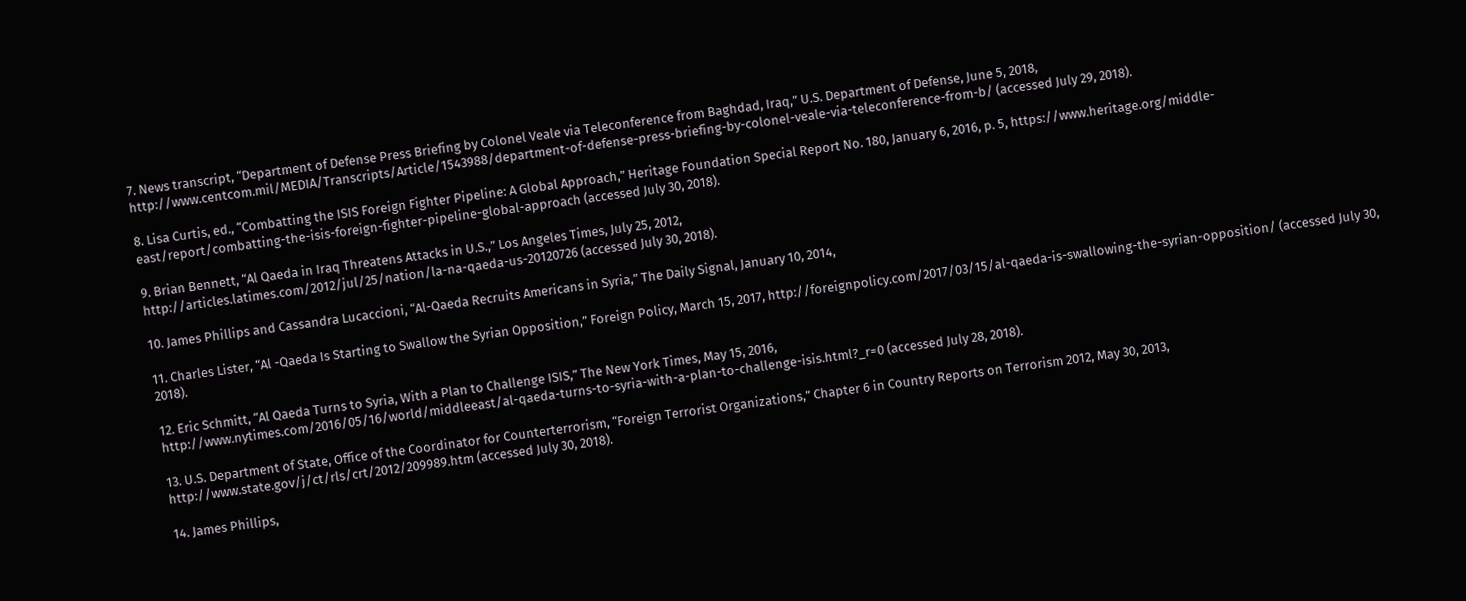7. News transcript, “Department of Defense Press Briefing by Colonel Veale via Teleconference from Baghdad, Iraq,” U.S. Department of Defense, June 5, 2018, http://www.centcom.mil/MEDIA/Transcripts/Article/1543988/department-of-defense-press-briefing-by-colonel-veale-via-teleconference-from-b/ (accessed July 29, 2018).

8. Lisa Curtis, ed., “Combatting the ISIS Foreign Fighter Pipeline: A Global Approach,” Heritage Foundation Special Report No. 180, January 6, 2016, p. 5, https://www.heritage.org/middle-east/report/combatting-the-isis-foreign-fighter-pipeline-global-approach (accessed July 30, 2018).

9. Brian Bennett, “Al Qaeda in Iraq Threatens Attacks in U.S.,” Los Angeles Times, July 25, 2012,
http://articles.latimes.com/2012/jul/25/nation/la-na-qaeda-us-20120726 (accessed July 30, 2018).

10. James Phillips and Cassandra Lucaccioni, “Al-Qaeda Recruits Americans in Syria,” The Daily Signal, January 10, 2014,

11. Charles Lister, “Al -Qaeda Is Starting to Swallow the Syrian Opposition,” Foreign Policy, March 15, 2017, http://foreignpolicy.com/2017/03/15/al-qaeda-is-swallowing-the-syrian-opposition/ (accessed July 30, 2018).

12. Eric Schmitt, “Al Qaeda Turns to Syria, With a Plan to Challenge ISIS,” The New York Times, May 15, 2016,
http://www.nytimes.com/2016/05/16/world/middleeast/al-qaeda-turns-to-syria-with-a-plan-to-challenge-isis.html?_r=0 (accessed July 28, 2018).

13. U.S. Department of State, Office of the Coordinator for Counterterrorism, “Foreign Terrorist Organizations,” Chapter 6 in Country Reports on Terrorism 2012, May 30, 2013, http://www.state.gov/j/ct/rls/crt/2012/209989.htm (accessed July 30, 2018).

14. James Phillips,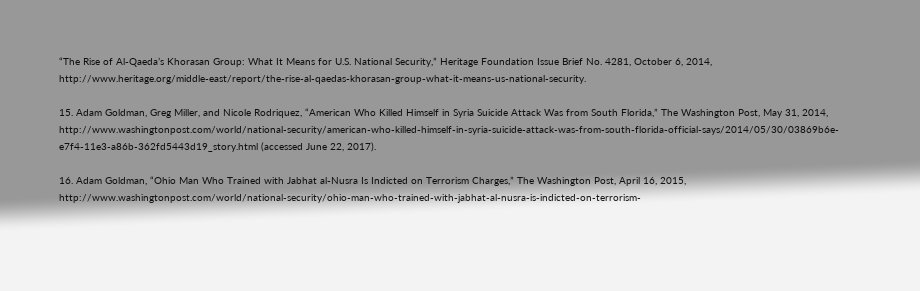“The Rise of Al-Qaeda’s Khorasan Group: What It Means for U.S. National Security,” Heritage Foundation Issue Brief No. 4281, October 6, 2014, http://www.heritage.org/middle-east/report/the-rise-al-qaedas-khorasan-group-what-it-means-us-national-security.

15. Adam Goldman, Greg Miller, and Nicole Rodriquez, “American Who Killed Himself in Syria Suicide Attack Was from South Florida,” The Washington Post, May 31, 2014, http://www.washingtonpost.com/world/national-security/american-who-killed-himself-in-syria-suicide-attack-was-from-south-florida-official-says/2014/05/30/03869b6e-e7f4-11e3-a86b-362fd5443d19_story.html (accessed June 22, 2017).

16. Adam Goldman, “Ohio Man Who Trained with Jabhat al-Nusra Is Indicted on Terrorism Charges,” The Washington Post, April 16, 2015, http://www.washingtonpost.com/world/national-security/ohio-man-who-trained-with-jabhat-al-nusra-is-indicted-on-terrorism-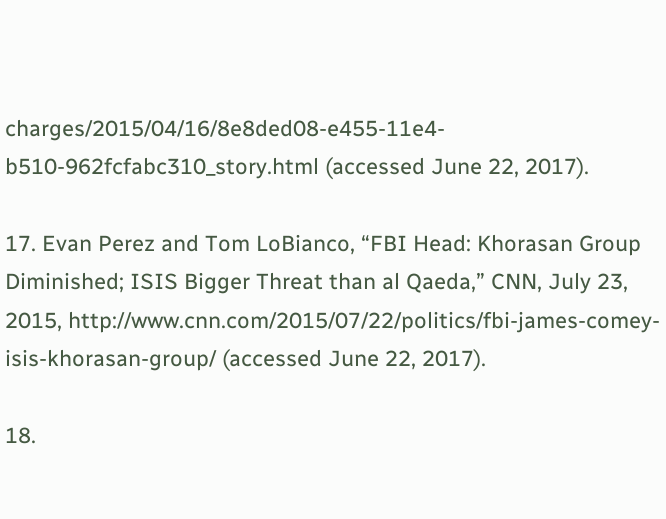charges/2015/04/16/8e8ded08-e455-11e4-b510-962fcfabc310_story.html (accessed June 22, 2017).

17. Evan Perez and Tom LoBianco, “FBI Head: Khorasan Group Diminished; ISIS Bigger Threat than al Qaeda,” CNN, July 23, 2015, http://www.cnn.com/2015/07/22/politics/fbi-james-comey-isis-khorasan-group/ (accessed June 22, 2017).

18.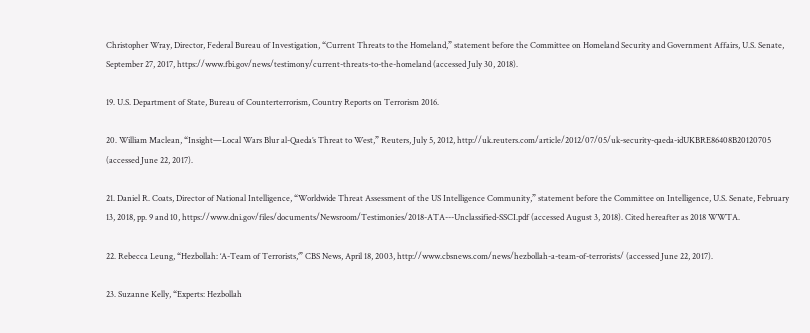Christopher Wray, Director, Federal Bureau of Investigation, “Current Threats to the Homeland,” statement before the Committee on Homeland Security and Government Affairs, U.S. Senate, September 27, 2017, https://www.fbi.gov/news/testimony/current-threats-to-the-homeland (accessed July 30, 2018).

19. U.S. Department of State, Bureau of Counterterrorism, Country Reports on Terrorism 2016.

20. William Maclean, “Insight—Local Wars Blur al-Qaeda’s Threat to West,” Reuters, July 5, 2012, http://uk.reuters.com/article/2012/07/05/uk-security-qaeda-idUKBRE86408B20120705 (accessed June 22, 2017).

21. Daniel R. Coats, Director of National Intelligence, “Worldwide Threat Assessment of the US Intelligence Community,” statement before the Committee on Intelligence, U.S. Senate, February 13, 2018, pp. 9 and 10, https://www.dni.gov/files/documents/Newsroom/Testimonies/2018-ATA---Unclassified-SSCI.pdf (accessed August 3, 2018). Cited hereafter as 2018 WWTA.

22. Rebecca Leung, “Hezbollah: ‘A-Team of Terrorists,’” CBS News, April 18, 2003, http://www.cbsnews.com/news/hezbollah-a-team-of-terrorists/ (accessed June 22, 2017).

23. Suzanne Kelly, “Experts: Hezbollah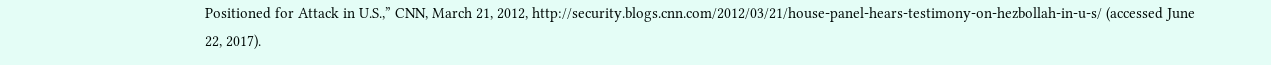Positioned for Attack in U.S.,” CNN, March 21, 2012, http://security.blogs.cnn.com/2012/03/21/house-panel-hears-testimony-on-hezbollah-in-u-s/ (accessed June 22, 2017).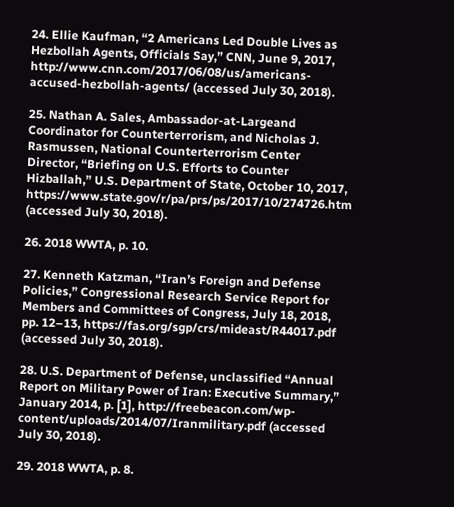24. Ellie Kaufman, “2 Americans Led Double Lives as Hezbollah Agents, Officials Say,” CNN, June 9, 2017, http://www.cnn.com/2017/06/08/us/americans-accused-hezbollah-agents/ (accessed July 30, 2018).

25. Nathan A. Sales, Ambassador-at-Largeand Coordinator for Counterterrorism, and Nicholas J. Rasmussen, National Counterterrorism Center Director, “Briefing on U.S. Efforts to Counter Hizballah,” U.S. Department of State, October 10, 2017, https://www.state.gov/r/pa/prs/ps/2017/10/274726.htm (accessed July 30, 2018).

26. 2018 WWTA, p. 10.

27. Kenneth Katzman, “Iran’s Foreign and Defense Policies,” Congressional Research Service Report for Members and Committees of Congress, July 18, 2018, pp. 12–13, https://fas.org/sgp/crs/mideast/R44017.pdf (accessed July 30, 2018).

28. U.S. Department of Defense, unclassified “Annual Report on Military Power of Iran: Executive Summary,” January 2014, p. [1], http://freebeacon.com/wp-content/uploads/2014/07/Iranmilitary.pdf (accessed July 30, 2018).

29. 2018 WWTA, p. 8.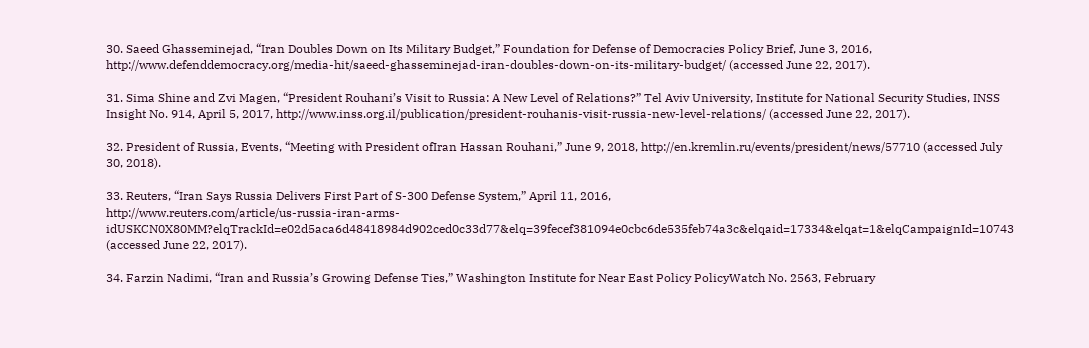30. Saeed Ghasseminejad, “Iran Doubles Down on Its Military Budget,” Foundation for Defense of Democracies Policy Brief, June 3, 2016, http://www.defenddemocracy.org/media-hit/saeed-ghasseminejad-iran-doubles-down-on-its-military-budget/ (accessed June 22, 2017).

31. Sima Shine and Zvi Magen, “President Rouhani’s Visit to Russia: A New Level of Relations?” Tel Aviv University, Institute for National Security Studies, INSS Insight No. 914, April 5, 2017, http://www.inss.org.il/publication/president-rouhanis-visit-russia-new-level-relations/ (accessed June 22, 2017).

32. President of Russia, Events, “Meeting with President ofIran Hassan Rouhani,” June 9, 2018, http://en.kremlin.ru/events/president/news/57710 (accessed July 30, 2018).

33. Reuters, “Iran Says Russia Delivers First Part of S-300 Defense System,” April 11, 2016,
http://www.reuters.com/article/us-russia-iran-arms-idUSKCN0X80MM?elqTrackId=e02d5aca6d48418984d902ced0c33d77&elq=39fecef381094e0cbc6de535feb74a3c&elqaid=17334&elqat=1&elqCampaignId=10743 (accessed June 22, 2017).

34. Farzin Nadimi, “Iran and Russia’s Growing Defense Ties,” Washington Institute for Near East Policy PolicyWatch No. 2563, February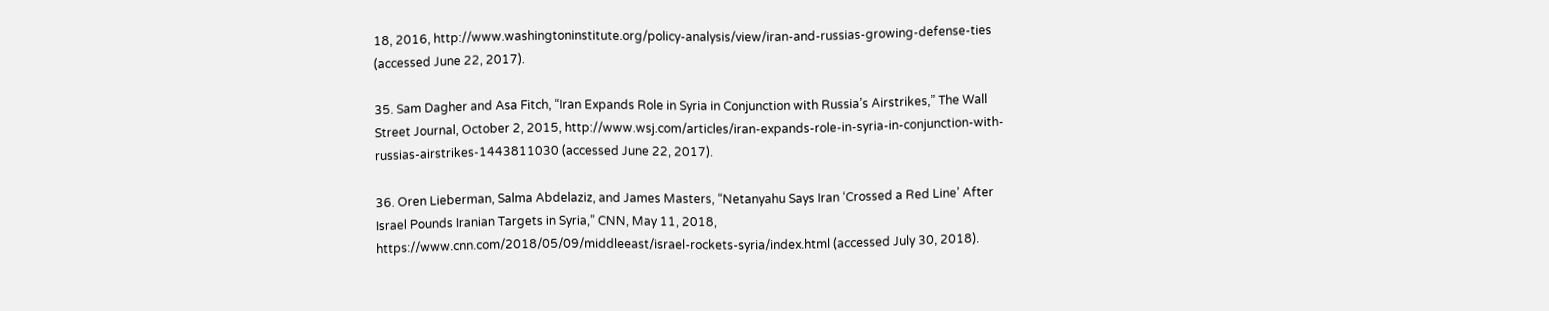18, 2016, http://www.washingtoninstitute.org/policy-analysis/view/iran-and-russias-growing-defense-ties (accessed June 22, 2017).

35. Sam Dagher and Asa Fitch, “Iran Expands Role in Syria in Conjunction with Russia’s Airstrikes,” The Wall Street Journal, October 2, 2015, http://www.wsj.com/articles/iran-expands-role-in-syria-in-conjunction-with-russias-airstrikes-1443811030 (accessed June 22, 2017).

36. Oren Lieberman, Salma Abdelaziz, and James Masters, “Netanyahu Says Iran ‘Crossed a Red Line’ After Israel Pounds Iranian Targets in Syria,” CNN, May 11, 2018, https://www.cnn.com/2018/05/09/middleeast/israel-rockets-syria/index.html (accessed July 30, 2018).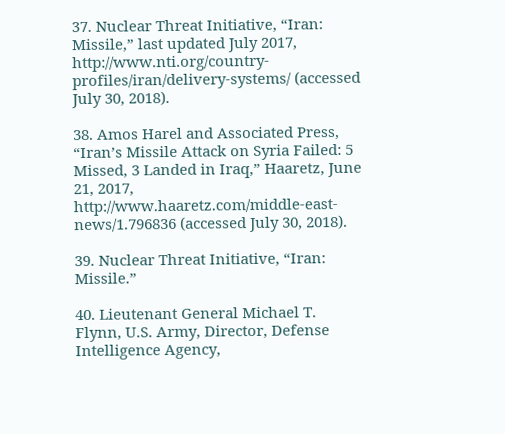37. Nuclear Threat Initiative, “Iran: Missile,” last updated July 2017, http://www.nti.org/country-profiles/iran/delivery-systems/ (accessed July 30, 2018).

38. Amos Harel and Associated Press, “Iran’s Missile Attack on Syria Failed: 5 Missed, 3 Landed in Iraq,” Haaretz, June 21, 2017,
http://www.haaretz.com/middle-east-news/1.796836 (accessed July 30, 2018).

39. Nuclear Threat Initiative, “Iran: Missile.”

40. Lieutenant General Michael T. Flynn, U.S. Army, Director, Defense Intelligence Agency,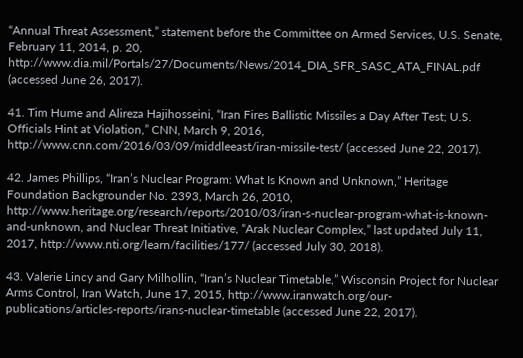“Annual Threat Assessment,” statement before the Committee on Armed Services, U.S. Senate, February 11, 2014, p. 20,
http://www.dia.mil/Portals/27/Documents/News/2014_DIA_SFR_SASC_ATA_FINAL.pdf (accessed June 26, 2017).

41. Tim Hume and Alireza Hajihosseini, “Iran Fires Ballistic Missiles a Day After Test; U.S. Officials Hint at Violation,” CNN, March 9, 2016, http://www.cnn.com/2016/03/09/middleeast/iran-missile-test/ (accessed June 22, 2017).

42. James Phillips, “Iran’s Nuclear Program: What Is Known and Unknown,” Heritage Foundation Backgrounder No. 2393, March 26, 2010, http://www.heritage.org/research/reports/2010/03/iran-s-nuclear-program-what-is-known-and-unknown, and Nuclear Threat Initiative, “Arak Nuclear Complex,” last updated July 11, 2017, http://www.nti.org/learn/facilities/177/ (accessed July 30, 2018).

43. Valerie Lincy and Gary Milhollin, “Iran’s Nuclear Timetable,” Wisconsin Project for Nuclear Arms Control, Iran Watch, June 17, 2015, http://www.iranwatch.org/our-publications/articles-reports/irans-nuclear-timetable (accessed June 22, 2017).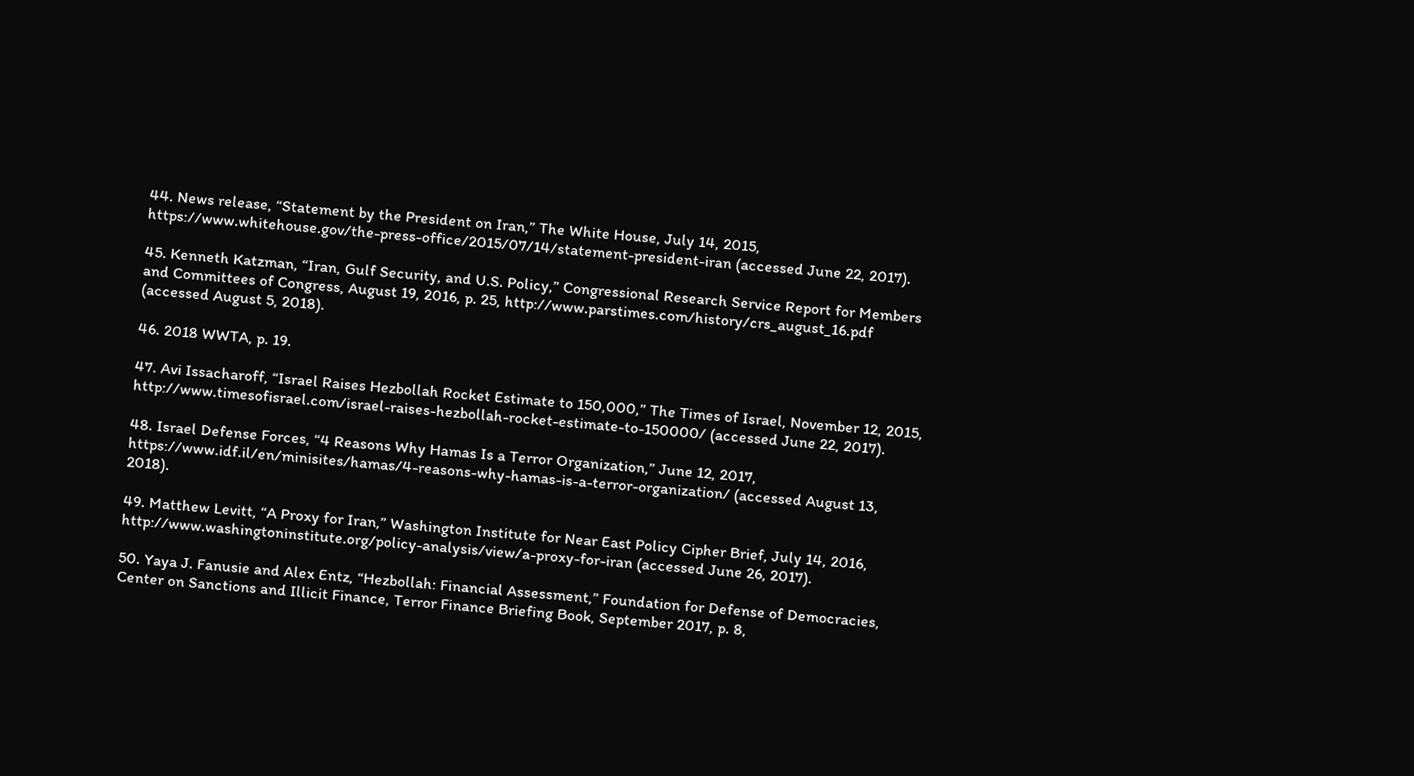44. News release, “Statement by the President on Iran,” The White House, July 14, 2015, https://www.whitehouse.gov/the-press-office/2015/07/14/statement-president-iran (accessed June 22, 2017).

45. Kenneth Katzman, “Iran, Gulf Security, and U.S. Policy,” Congressional Research Service Report for Members and Committees of Congress, August 19, 2016, p. 25, http://www.parstimes.com/history/crs_august_16.pdf (accessed August 5, 2018).

46. 2018 WWTA, p. 19.

47. Avi Issacharoff, “Israel Raises Hezbollah Rocket Estimate to 150,000,” The Times of Israel, November 12, 2015,
http://www.timesofisrael.com/israel-raises-hezbollah-rocket-estimate-to-150000/ (accessed June 22, 2017).

48. Israel Defense Forces, “4 Reasons Why Hamas Is a Terror Organization,” June 12, 2017,
https://www.idf.il/en/minisites/hamas/4-reasons-why-hamas-is-a-terror-organization/ (accessed August 13, 2018).

49. Matthew Levitt, “A Proxy for Iran,” Washington Institute for Near East Policy Cipher Brief, July 14, 2016,
http://www.washingtoninstitute.org/policy-analysis/view/a-proxy-for-iran (accessed June 26, 2017).

50. Yaya J. Fanusie and Alex Entz, “Hezbollah: Financial Assessment,” Foundation for Defense of Democracies, Center on Sanctions and Illicit Finance, Terror Finance Briefing Book, September 2017, p. 8,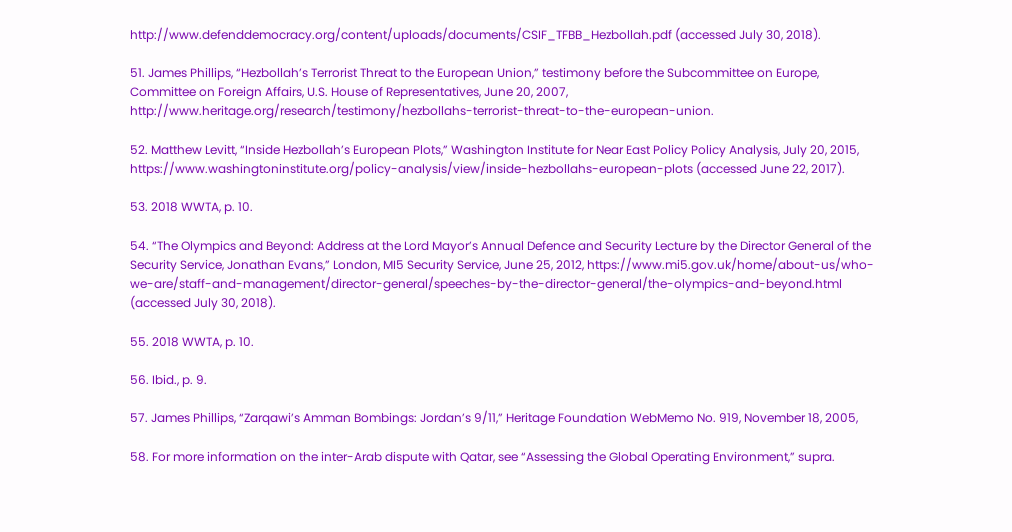http://www.defenddemocracy.org/content/uploads/documents/CSIF_TFBB_Hezbollah.pdf (accessed July 30, 2018).

51. James Phillips, “Hezbollah’s Terrorist Threat to the European Union,” testimony before the Subcommittee on Europe, Committee on Foreign Affairs, U.S. House of Representatives, June 20, 2007, http://www.heritage.org/research/testimony/hezbollahs-terrorist-threat-to-the-european-union.

52. Matthew Levitt, “Inside Hezbollah’s European Plots,” Washington Institute for Near East Policy Policy Analysis, July 20, 2015, https://www.washingtoninstitute.org/policy-analysis/view/inside-hezbollahs-european-plots (accessed June 22, 2017).

53. 2018 WWTA, p. 10.

54. “The Olympics and Beyond: Address at the Lord Mayor’s Annual Defence and Security Lecture by the Director General of the Security Service, Jonathan Evans,” London, MI5 Security Service, June 25, 2012, https://www.mi5.gov.uk/home/about-us/who-we-are/staff-and-management/director-general/speeches-by-the-director-general/the-olympics-and-beyond.html (accessed July 30, 2018).

55. 2018 WWTA, p. 10.

56. Ibid., p. 9.

57. James Phillips, “Zarqawi’s Amman Bombings: Jordan’s 9/11,” Heritage Foundation WebMemo No. 919, November 18, 2005,

58. For more information on the inter-Arab dispute with Qatar, see “Assessing the Global Operating Environment,” supra.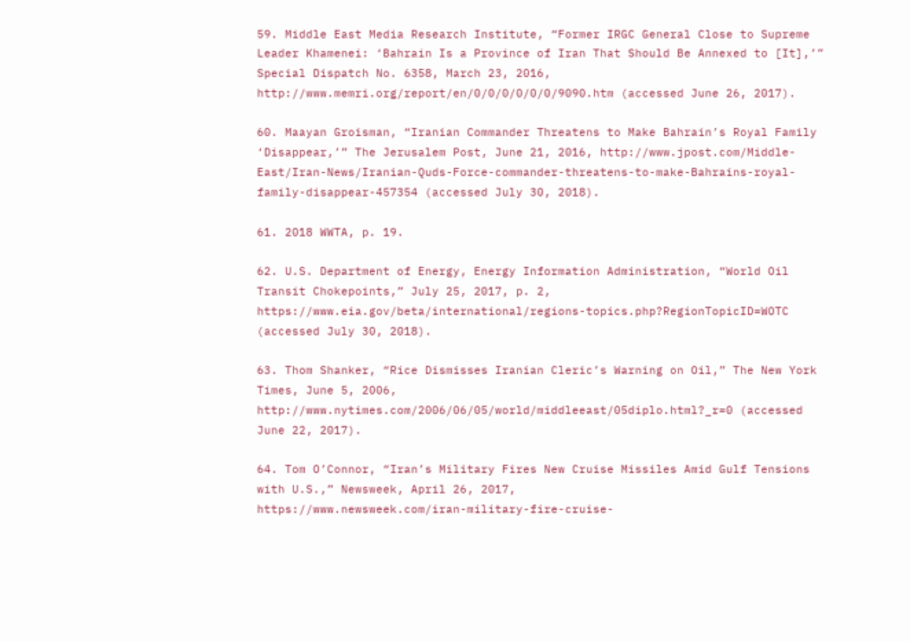59. Middle East Media Research Institute, “Former IRGC General Close to Supreme Leader Khamenei: ‘Bahrain Is a Province of Iran That Should Be Annexed to [It],’” Special Dispatch No. 6358, March 23, 2016,
http://www.memri.org/report/en/0/0/0/0/0/0/9090.htm (accessed June 26, 2017).

60. Maayan Groisman, “Iranian Commander Threatens to Make Bahrain’s Royal Family ‘Disappear,’” The Jerusalem Post, June 21, 2016, http://www.jpost.com/Middle-East/Iran-News/Iranian-Quds-Force-commander-threatens-to-make-Bahrains-royal-family-disappear-457354 (accessed July 30, 2018).

61. 2018 WWTA, p. 19.

62. U.S. Department of Energy, Energy Information Administration, “World Oil Transit Chokepoints,” July 25, 2017, p. 2,
https://www.eia.gov/beta/international/regions-topics.php?RegionTopicID=WOTC (accessed July 30, 2018).

63. Thom Shanker, “Rice Dismisses Iranian Cleric’s Warning on Oil,” The New York Times, June 5, 2006, http://www.nytimes.com/2006/06/05/world/middleeast/05diplo.html?_r=0 (accessed June 22, 2017).

64. Tom O’Connor, “Iran’s Military Fires New Cruise Missiles Amid Gulf Tensions with U.S.,” Newsweek, April 26, 2017,
https://www.newsweek.com/iran-military-fire-cruise-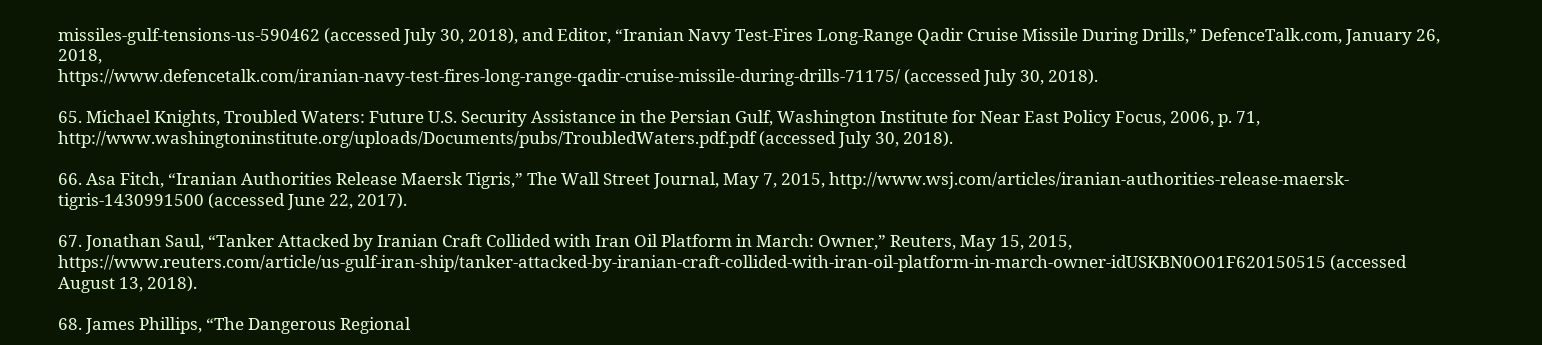missiles-gulf-tensions-us-590462 (accessed July 30, 2018), and Editor, “Iranian Navy Test-Fires Long-Range Qadir Cruise Missile During Drills,” DefenceTalk.com, January 26, 2018,
https://www.defencetalk.com/iranian-navy-test-fires-long-range-qadir-cruise-missile-during-drills-71175/ (accessed July 30, 2018).

65. Michael Knights, Troubled Waters: Future U.S. Security Assistance in the Persian Gulf, Washington Institute for Near East Policy Focus, 2006, p. 71, http://www.washingtoninstitute.org/uploads/Documents/pubs/TroubledWaters.pdf.pdf (accessed July 30, 2018).

66. Asa Fitch, “Iranian Authorities Release Maersk Tigris,” The Wall Street Journal, May 7, 2015, http://www.wsj.com/articles/iranian-authorities-release-maersk-tigris-1430991500 (accessed June 22, 2017).

67. Jonathan Saul, “Tanker Attacked by Iranian Craft Collided with Iran Oil Platform in March: Owner,” Reuters, May 15, 2015,
https://www.reuters.com/article/us-gulf-iran-ship/tanker-attacked-by-iranian-craft-collided-with-iran-oil-platform-in-march-owner-idUSKBN0O01F620150515 (accessed August 13, 2018).

68. James Phillips, “The Dangerous Regional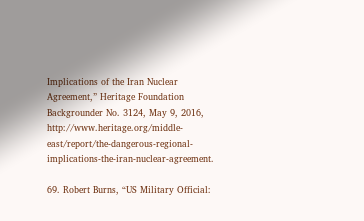Implications of the Iran Nuclear Agreement,” Heritage Foundation Backgrounder No. 3124, May 9, 2016, http://www.heritage.org/middle-east/report/the-dangerous-regional-implications-the-iran-nuclear-agreement.

69. Robert Burns, “US Military Official: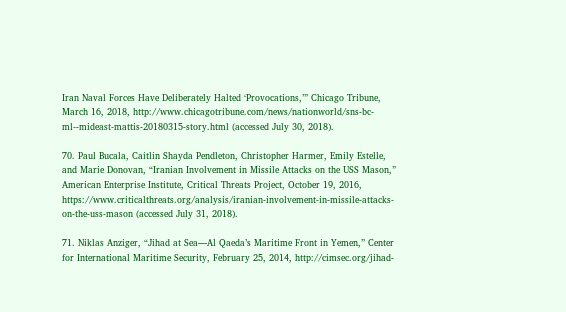Iran Naval Forces Have Deliberately Halted ‘Provocations,’” Chicago Tribune, March 16, 2018, http://www.chicagotribune.com/news/nationworld/sns-bc-ml--mideast-mattis-20180315-story.html (accessed July 30, 2018).

70. Paul Bucala, Caitlin Shayda Pendleton, Christopher Harmer, Emily Estelle, and Marie Donovan, “Iranian Involvement in Missile Attacks on the USS Mason,” American Enterprise Institute, Critical Threats Project, October 19, 2016, https://www.criticalthreats.org/analysis/iranian-involvement-in-missile-attacks-on-the-uss-mason (accessed July 31, 2018).

71. Niklas Anziger, “Jihad at Sea—Al Qaeda’s Maritime Front in Yemen,” Center for International Maritime Security, February 25, 2014, http://cimsec.org/jihad-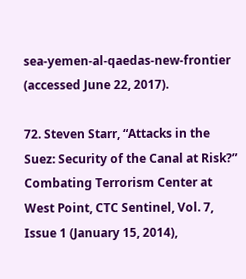sea-yemen-al-qaedas-new-frontier (accessed June 22, 2017).

72. Steven Starr, “Attacks in the Suez: Security of the Canal at Risk?” Combating Terrorism Center at West Point, CTC Sentinel, Vol. 7, Issue 1 (January 15, 2014),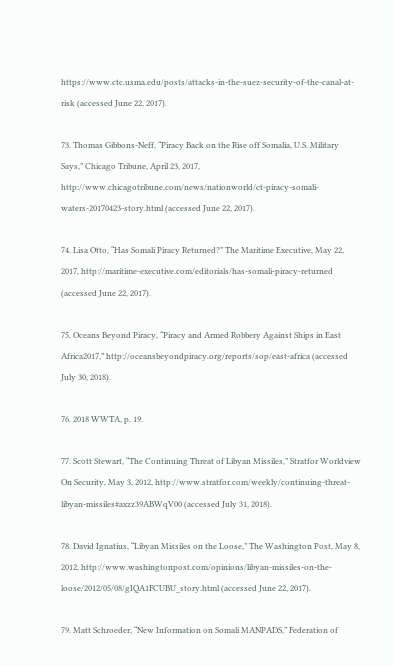https://www.ctc.usma.edu/posts/attacks-in-the-suez-security-of-the-canal-at-risk (accessed June 22, 2017).

73. Thomas Gibbons-Neff, “Piracy Back on the Rise off Somalia, U.S. Military Says,” Chicago Tribune, April 23, 2017,
http://www.chicagotribune.com/news/nationworld/ct-piracy-somali-waters-20170423-story.html (accessed June 22, 2017).

74. Lisa Otto, “Has Somali Piracy Returned?” The Maritime Executive, May 22, 2017, http://maritime-executive.com/editorials/has-somali-piracy-returned (accessed June 22, 2017).

75. Oceans Beyond Piracy, “Piracy and Armed Robbery Against Ships in East Africa2017,” http://oceansbeyondpiracy.org/reports/sop/east-africa (accessed July 30, 2018).

76. 2018 WWTA, p. 19.

77. Scott Stewart, “The Continuing Threat of Libyan Missiles,” Stratfor Worldview On Security, May 3, 2012, http://www.stratfor.com/weekly/continuing-threat-libyan-missiles#axzz39ABWqV00 (accessed July 31, 2018).

78. David Ignatius, “Libyan Missiles on the Loose,” The Washington Post, May 8, 2012, http://www.washingtonpost.com/opinions/libyan-missiles-on-the-loose/2012/05/08/gIQA1FCUBU_story.html (accessed June 22, 2017).

79. Matt Schroeder, “New Information on Somali MANPADS,” Federation of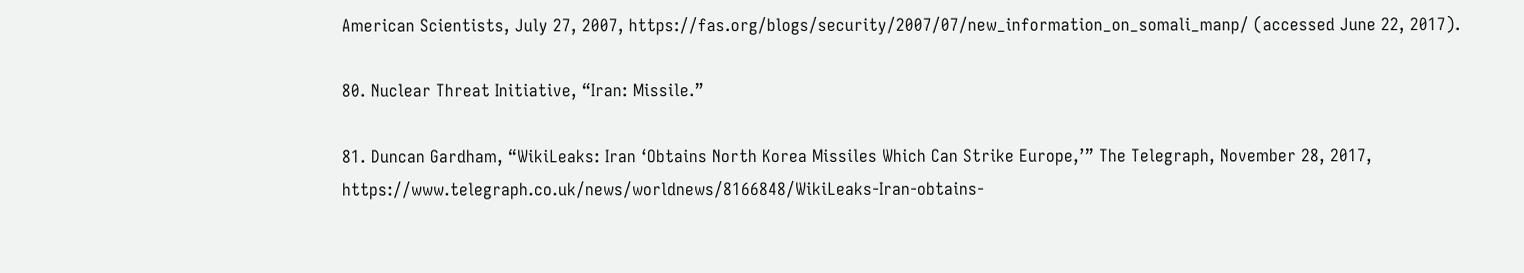American Scientists, July 27, 2007, https://fas.org/blogs/security/2007/07/new_information_on_somali_manp/ (accessed June 22, 2017).

80. Nuclear Threat Initiative, “Iran: Missile.”

81. Duncan Gardham, “WikiLeaks: Iran ‘Obtains North Korea Missiles Which Can Strike Europe,’” The Telegraph, November 28, 2017, https://www.telegraph.co.uk/news/worldnews/8166848/WikiLeaks-Iran-obtains-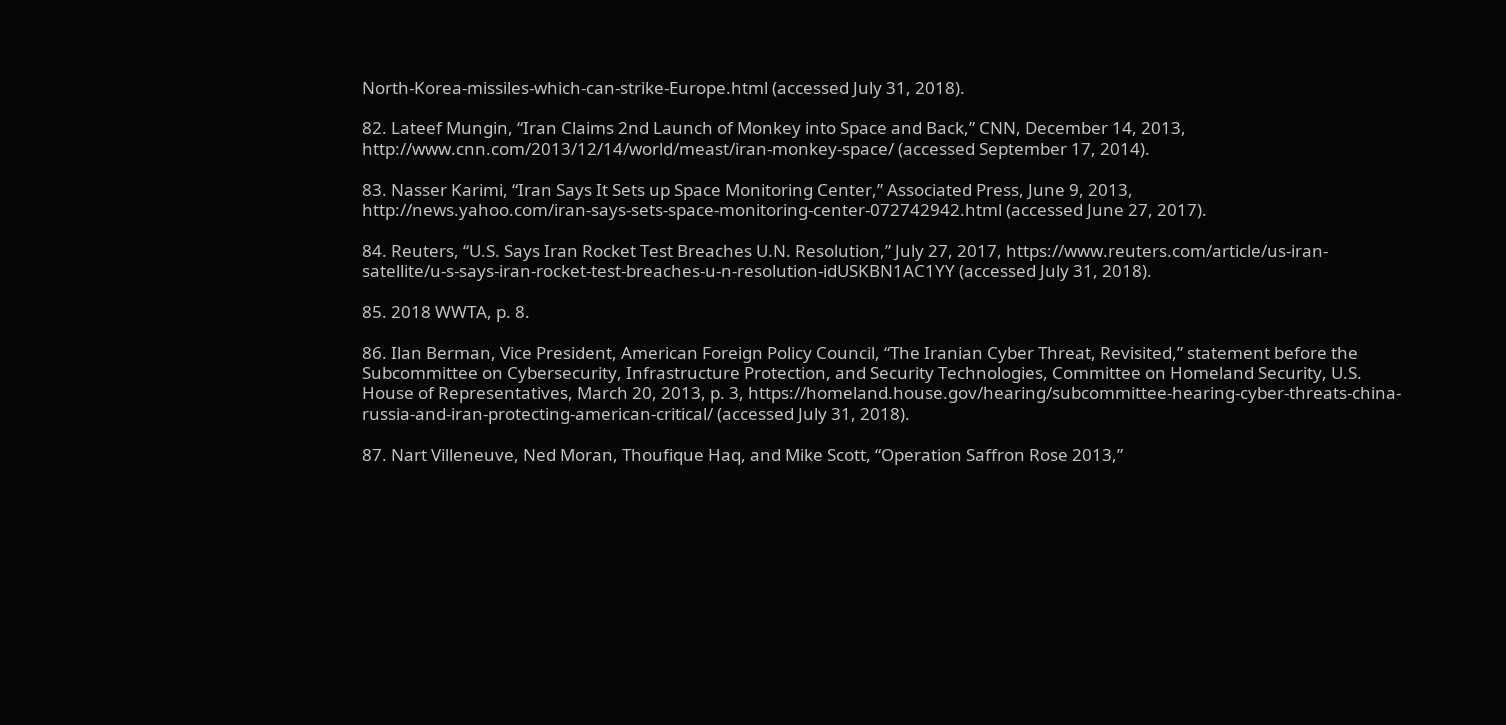North-Korea-missiles-which-can-strike-Europe.html (accessed July 31, 2018).

82. Lateef Mungin, “Iran Claims 2nd Launch of Monkey into Space and Back,” CNN, December 14, 2013, http://www.cnn.com/2013/12/14/world/meast/iran-monkey-space/ (accessed September 17, 2014).

83. Nasser Karimi, “Iran Says It Sets up Space Monitoring Center,” Associated Press, June 9, 2013,
http://news.yahoo.com/iran-says-sets-space-monitoring-center-072742942.html (accessed June 27, 2017).

84. Reuters, “U.S. Says Iran Rocket Test Breaches U.N. Resolution,” July 27, 2017, https://www.reuters.com/article/us-iran-satellite/u-s-says-iran-rocket-test-breaches-u-n-resolution-idUSKBN1AC1YY (accessed July 31, 2018).

85. 2018 WWTA, p. 8.

86. Ilan Berman, Vice President, American Foreign Policy Council, “The Iranian Cyber Threat, Revisited,” statement before the Subcommittee on Cybersecurity, Infrastructure Protection, and Security Technologies, Committee on Homeland Security, U.S. House of Representatives, March 20, 2013, p. 3, https://homeland.house.gov/hearing/subcommittee-hearing-cyber-threats-china-russia-and-iran-protecting-american-critical/ (accessed July 31, 2018).

87. Nart Villeneuve, Ned Moran, Thoufique Haq, and Mike Scott, “Operation Saffron Rose 2013,”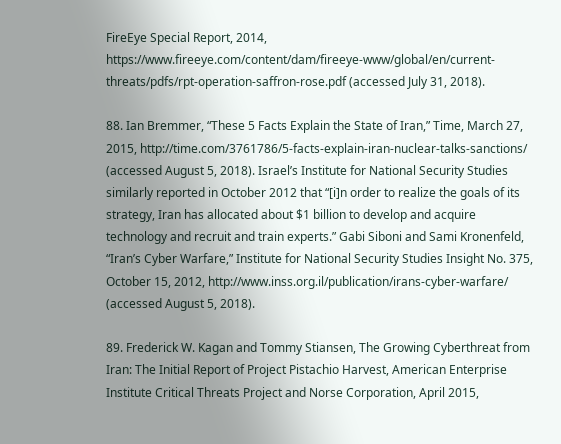FireEye Special Report, 2014,
https://www.fireeye.com/content/dam/fireeye-www/global/en/current-threats/pdfs/rpt-operation-saffron-rose.pdf (accessed July 31, 2018).

88. Ian Bremmer, “These 5 Facts Explain the State of Iran,” Time, March 27, 2015, http://time.com/3761786/5-facts-explain-iran-nuclear-talks-sanctions/ (accessed August 5, 2018). Israel’s Institute for National Security Studies similarly reported in October 2012 that “[i]n order to realize the goals of its strategy, Iran has allocated about $1 billion to develop and acquire technology and recruit and train experts.” Gabi Siboni and Sami Kronenfeld, “Iran’s Cyber Warfare,” Institute for National Security Studies Insight No. 375, October 15, 2012, http://www.inss.org.il/publication/irans-cyber-warfare/ (accessed August 5, 2018).

89. Frederick W. Kagan and Tommy Stiansen, The Growing Cyberthreat from Iran: The Initial Report of Project Pistachio Harvest, American Enterprise Institute Critical Threats Project and Norse Corporation, April 2015,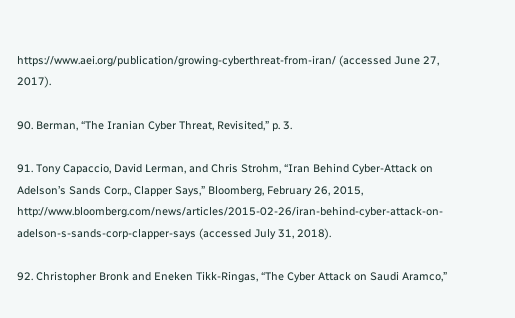https://www.aei.org/publication/growing-cyberthreat-from-iran/ (accessed June 27, 2017).

90. Berman, “The Iranian Cyber Threat, Revisited,” p. 3.

91. Tony Capaccio, David Lerman, and Chris Strohm, “Iran Behind Cyber-Attack on Adelson’s Sands Corp., Clapper Says,” Bloomberg, February 26, 2015, http://www.bloomberg.com/news/articles/2015-02-26/iran-behind-cyber-attack-on-adelson-s-sands-corp-clapper-says (accessed July 31, 2018).

92. Christopher Bronk and Eneken Tikk-Ringas, “The Cyber Attack on Saudi Aramco,”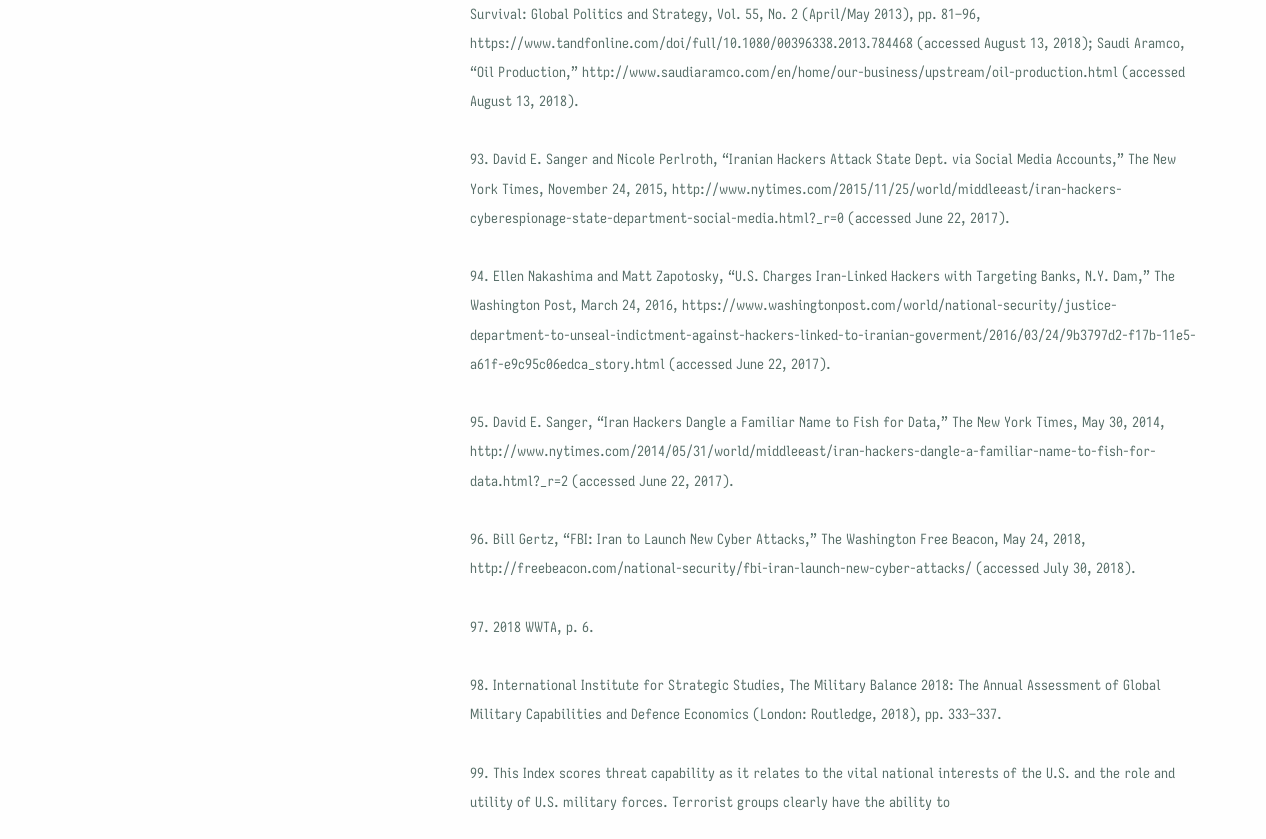Survival: Global Politics and Strategy, Vol. 55, No. 2 (April/May 2013), pp. 81–96, https://www.tandfonline.com/doi/full/10.1080/00396338.2013.784468 (accessed August 13, 2018); Saudi Aramco, “Oil Production,” http://www.saudiaramco.com/en/home/our-business/upstream/oil-production.html (accessed August 13, 2018).

93. David E. Sanger and Nicole Perlroth, “Iranian Hackers Attack State Dept. via Social Media Accounts,” The New York Times, November 24, 2015, http://www.nytimes.com/2015/11/25/world/middleeast/iran-hackers-cyberespionage-state-department-social-media.html?_r=0 (accessed June 22, 2017).

94. Ellen Nakashima and Matt Zapotosky, “U.S. Charges Iran-Linked Hackers with Targeting Banks, N.Y. Dam,” The Washington Post, March 24, 2016, https://www.washingtonpost.com/world/national-security/justice-department-to-unseal-indictment-against-hackers-linked-to-iranian-goverment/2016/03/24/9b3797d2-f17b-11e5-a61f-e9c95c06edca_story.html (accessed June 22, 2017).

95. David E. Sanger, “Iran Hackers Dangle a Familiar Name to Fish for Data,” The New York Times, May 30, 2014, http://www.nytimes.com/2014/05/31/world/middleeast/iran-hackers-dangle-a-familiar-name-to-fish-for-data.html?_r=2 (accessed June 22, 2017).

96. Bill Gertz, “FBI: Iran to Launch New Cyber Attacks,” The Washington Free Beacon, May 24, 2018, http://freebeacon.com/national-security/fbi-iran-launch-new-cyber-attacks/ (accessed July 30, 2018).

97. 2018 WWTA, p. 6.

98. International Institute for Strategic Studies, The Military Balance 2018: The Annual Assessment of Global Military Capabilities and Defence Economics (London: Routledge, 2018), pp. 333–337.

99. This Index scores threat capability as it relates to the vital national interests of the U.S. and the role and utility of U.S. military forces. Terrorist groups clearly have the ability to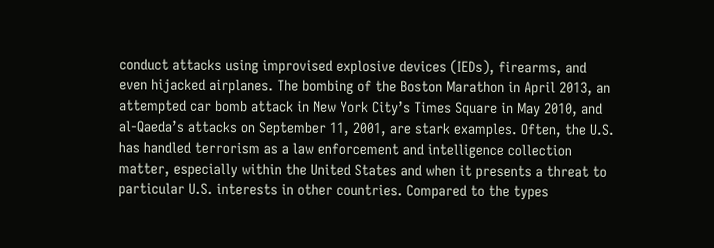conduct attacks using improvised explosive devices (IEDs), firearms, and even hijacked airplanes. The bombing of the Boston Marathon in April 2013, an attempted car bomb attack in New York City’s Times Square in May 2010, and al-Qaeda’s attacks on September 11, 2001, are stark examples. Often, the U.S. has handled terrorism as a law enforcement and intelligence collection matter, especially within the United States and when it presents a threat to particular U.S. interests in other countries. Compared to the types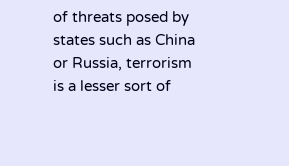of threats posed by states such as China or Russia, terrorism is a lesser sort of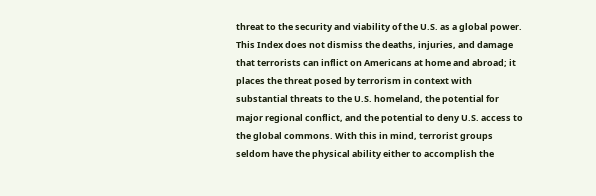threat to the security and viability of the U.S. as a global power. This Index does not dismiss the deaths, injuries, and damage that terrorists can inflict on Americans at home and abroad; it places the threat posed by terrorism in context with substantial threats to the U.S. homeland, the potential for major regional conflict, and the potential to deny U.S. access to the global commons. With this in mind, terrorist groups seldom have the physical ability either to accomplish the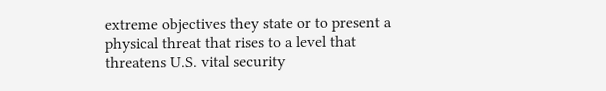extreme objectives they state or to present a physical threat that rises to a level that threatens U.S. vital security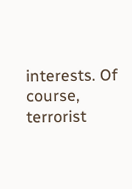interests. Of course, terrorist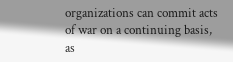organizations can commit acts of war on a continuing basis, as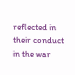reflected in their conduct in the war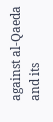against al-Qaeda and its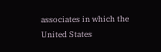associates in which the United States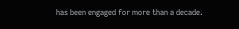has been engaged for more than a decade.